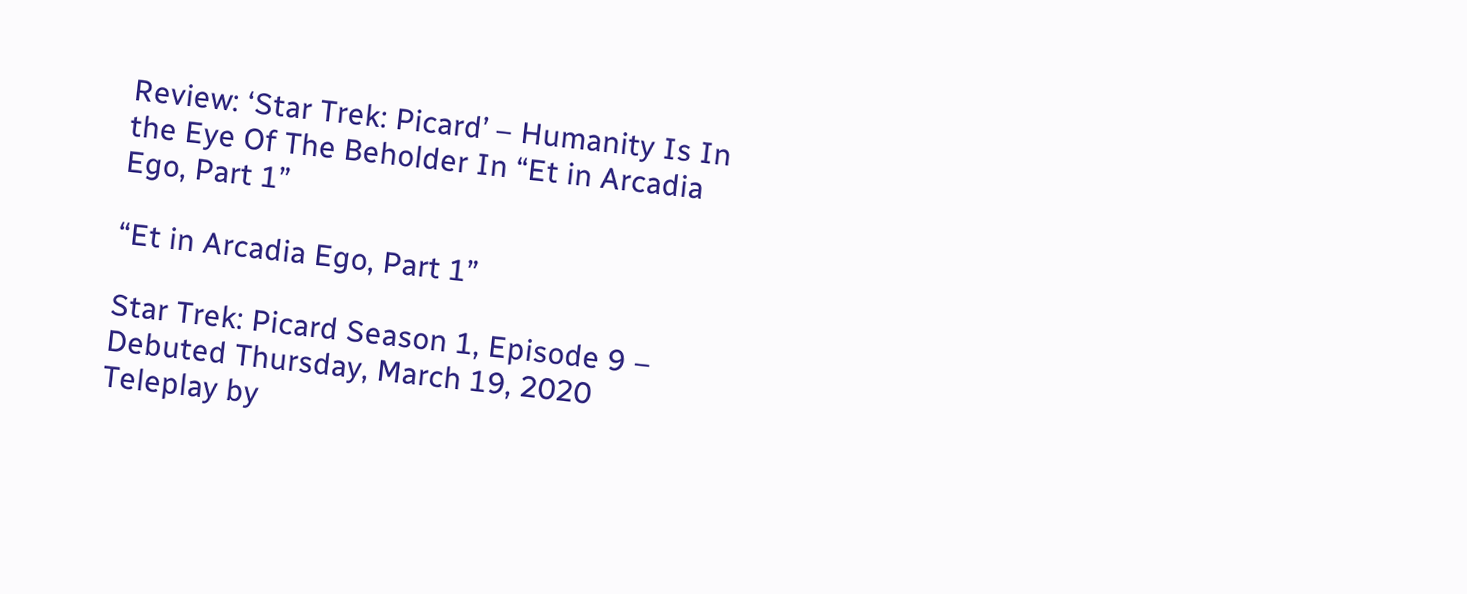Review: ‘Star Trek: Picard’ – Humanity Is In the Eye Of The Beholder In “Et in Arcadia Ego, Part 1”

“Et in Arcadia Ego, Part 1”

Star Trek: Picard Season 1, Episode 9 – Debuted Thursday, March 19, 2020
Teleplay by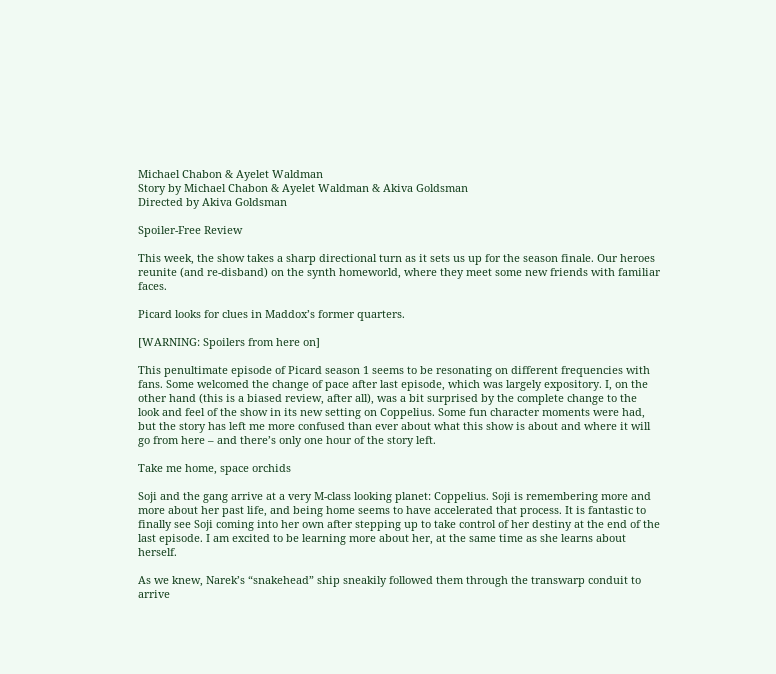Michael Chabon & Ayelet Waldman
Story by Michael Chabon & Ayelet Waldman & Akiva Goldsman
Directed by Akiva Goldsman

Spoiler-Free Review

This week, the show takes a sharp directional turn as it sets us up for the season finale. Our heroes reunite (and re-disband) on the synth homeworld, where they meet some new friends with familiar faces.

Picard looks for clues in Maddox’s former quarters.

[WARNING: Spoilers from here on]

This penultimate episode of Picard season 1 seems to be resonating on different frequencies with fans. Some welcomed the change of pace after last episode, which was largely expository. I, on the other hand (this is a biased review, after all), was a bit surprised by the complete change to the look and feel of the show in its new setting on Coppelius. Some fun character moments were had, but the story has left me more confused than ever about what this show is about and where it will go from here – and there’s only one hour of the story left.

Take me home, space orchids

Soji and the gang arrive at a very M-class looking planet: Coppelius. Soji is remembering more and more about her past life, and being home seems to have accelerated that process. It is fantastic to finally see Soji coming into her own after stepping up to take control of her destiny at the end of the last episode. I am excited to be learning more about her, at the same time as she learns about herself.

As we knew, Narek’s “snakehead” ship sneakily followed them through the transwarp conduit to arrive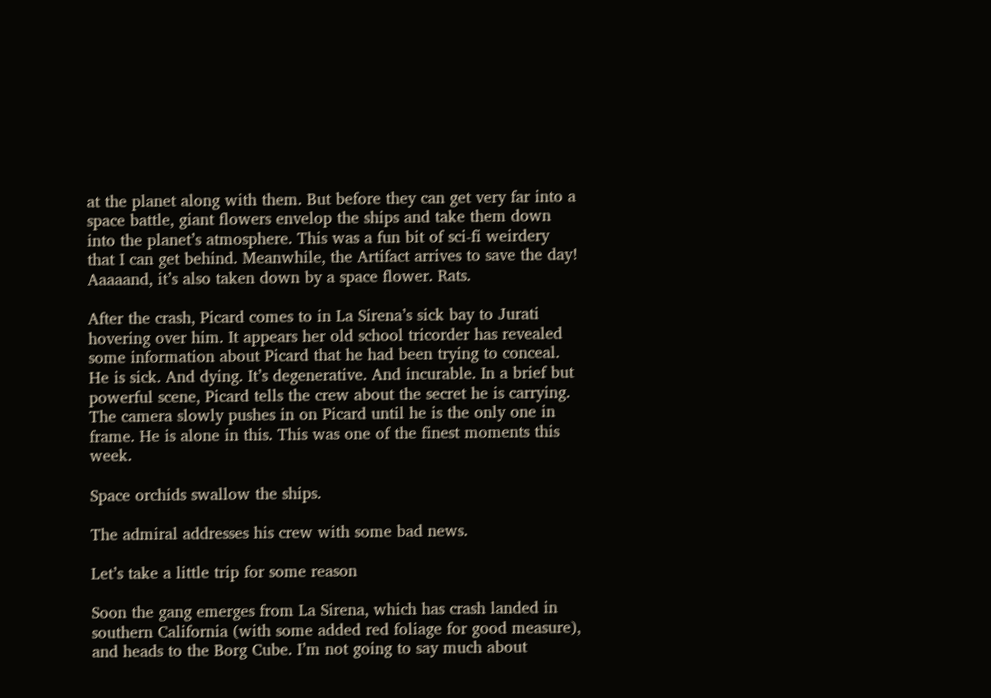at the planet along with them. But before they can get very far into a space battle, giant flowers envelop the ships and take them down into the planet’s atmosphere. This was a fun bit of sci-fi weirdery that I can get behind. Meanwhile, the Artifact arrives to save the day! Aaaaand, it’s also taken down by a space flower. Rats.

After the crash, Picard comes to in La Sirena’s sick bay to Jurati hovering over him. It appears her old school tricorder has revealed some information about Picard that he had been trying to conceal. He is sick. And dying. It’s degenerative. And incurable. In a brief but powerful scene, Picard tells the crew about the secret he is carrying. The camera slowly pushes in on Picard until he is the only one in frame. He is alone in this. This was one of the finest moments this week.

Space orchids swallow the ships.

The admiral addresses his crew with some bad news.

Let’s take a little trip for some reason

Soon the gang emerges from La Sirena, which has crash landed in southern California (with some added red foliage for good measure), and heads to the Borg Cube. I’m not going to say much about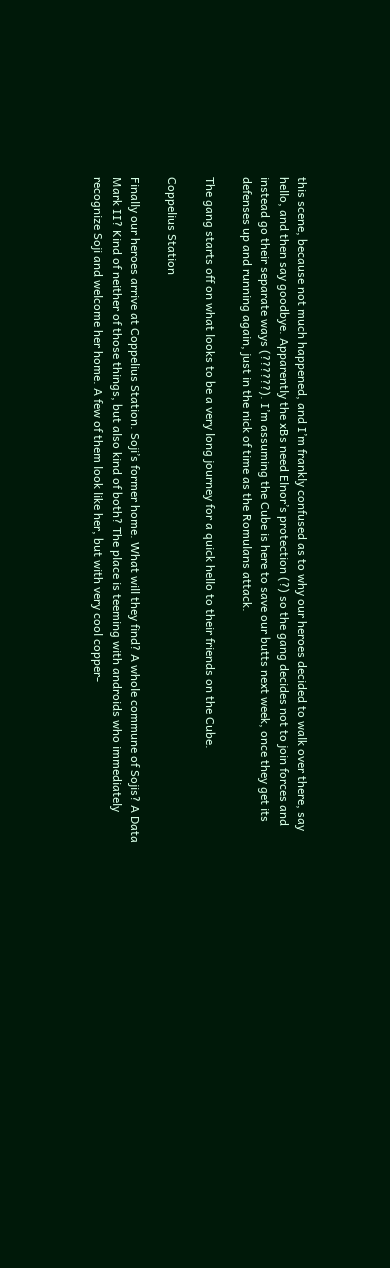this scene, because not much happened, and I’m frankly confused as to why our heroes decided to walk over there, say hello, and then say goodbye. Apparently the xBs need Elnor’s protection (?) so the gang decides not to join forces and instead go their separate ways (??????). I’m assuming the Cube is here to save our butts next week, once they get its defenses up and running again, just in the nick of time as the Romulans attack.

The gang starts off on what looks to be a very long journey for a quick hello to their friends on the Cube.

Coppelius Station

Finally our heroes arrive at Coppelius Station. Soji’s former home. What will they find? A whole commune of Sojis? A Data Mark II? Kind of neither of those things, but also kind of both? The place is teeming with androids who immediately recognize Soji and welcome her home. A few of them look like her, but with very cool copper-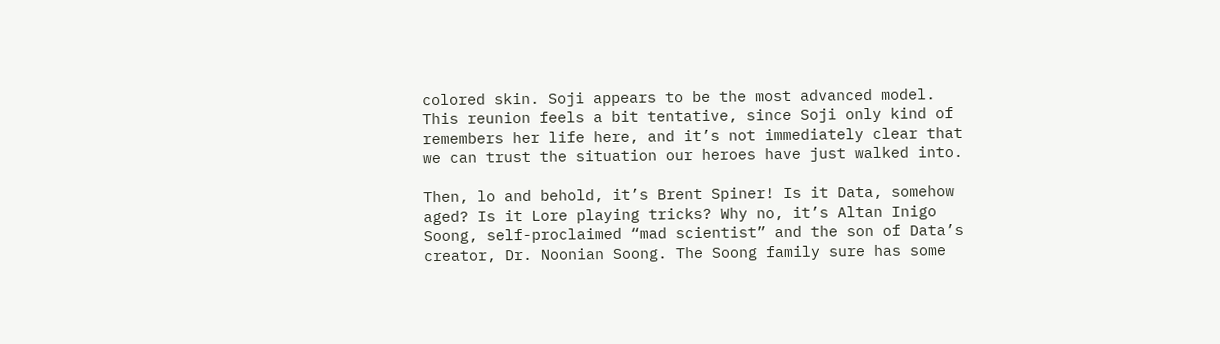colored skin. Soji appears to be the most advanced model. This reunion feels a bit tentative, since Soji only kind of remembers her life here, and it’s not immediately clear that we can trust the situation our heroes have just walked into.

Then, lo and behold, it’s Brent Spiner! Is it Data, somehow aged? Is it Lore playing tricks? Why no, it’s Altan Inigo Soong, self-proclaimed “mad scientist” and the son of Data’s creator, Dr. Noonian Soong. The Soong family sure has some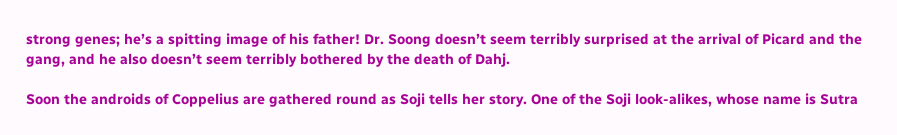strong genes; he’s a spitting image of his father! Dr. Soong doesn’t seem terribly surprised at the arrival of Picard and the gang, and he also doesn’t seem terribly bothered by the death of Dahj.

Soon the androids of Coppelius are gathered round as Soji tells her story. One of the Soji look-alikes, whose name is Sutra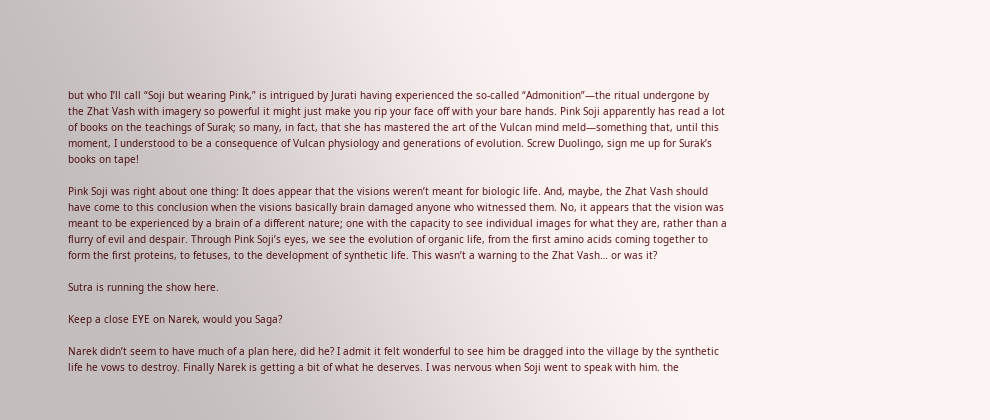but who I’ll call “Soji but wearing Pink,” is intrigued by Jurati having experienced the so-called “Admonition”—the ritual undergone by the Zhat Vash with imagery so powerful it might just make you rip your face off with your bare hands. Pink Soji apparently has read a lot of books on the teachings of Surak; so many, in fact, that she has mastered the art of the Vulcan mind meld—something that, until this moment, I understood to be a consequence of Vulcan physiology and generations of evolution. Screw Duolingo, sign me up for Surak’s books on tape!

Pink Soji was right about one thing: It does appear that the visions weren’t meant for biologic life. And, maybe, the Zhat Vash should have come to this conclusion when the visions basically brain damaged anyone who witnessed them. No, it appears that the vision was meant to be experienced by a brain of a different nature; one with the capacity to see individual images for what they are, rather than a flurry of evil and despair. Through Pink Soji’s eyes, we see the evolution of organic life, from the first amino acids coming together to form the first proteins, to fetuses, to the development of synthetic life. This wasn’t a warning to the Zhat Vash… or was it?

Sutra is running the show here.

Keep a close EYE on Narek, would you Saga?

Narek didn’t seem to have much of a plan here, did he? I admit it felt wonderful to see him be dragged into the village by the synthetic life he vows to destroy. Finally Narek is getting a bit of what he deserves. I was nervous when Soji went to speak with him. the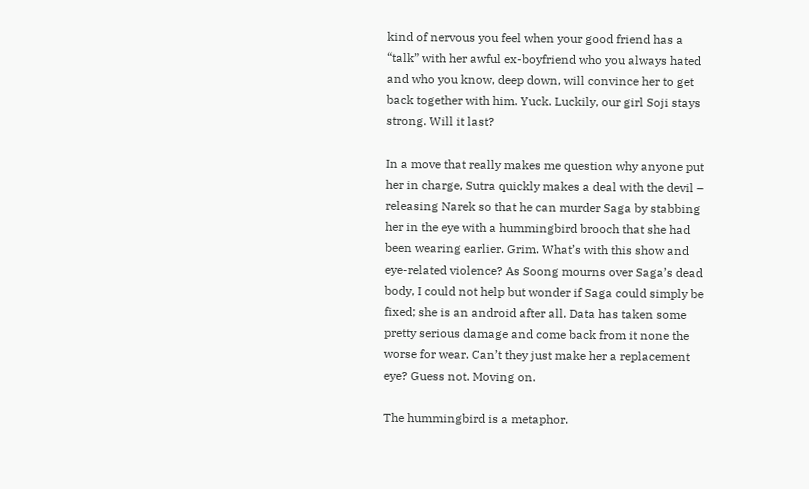kind of nervous you feel when your good friend has a “talk” with her awful ex-boyfriend who you always hated and who you know, deep down, will convince her to get back together with him. Yuck. Luckily, our girl Soji stays strong. Will it last?

In a move that really makes me question why anyone put her in charge, Sutra quickly makes a deal with the devil – releasing Narek so that he can murder Saga by stabbing her in the eye with a hummingbird brooch that she had been wearing earlier. Grim. What’s with this show and eye-related violence? As Soong mourns over Saga’s dead body, I could not help but wonder if Saga could simply be fixed; she is an android after all. Data has taken some pretty serious damage and come back from it none the worse for wear. Can’t they just make her a replacement eye? Guess not. Moving on.

The hummingbird is a metaphor.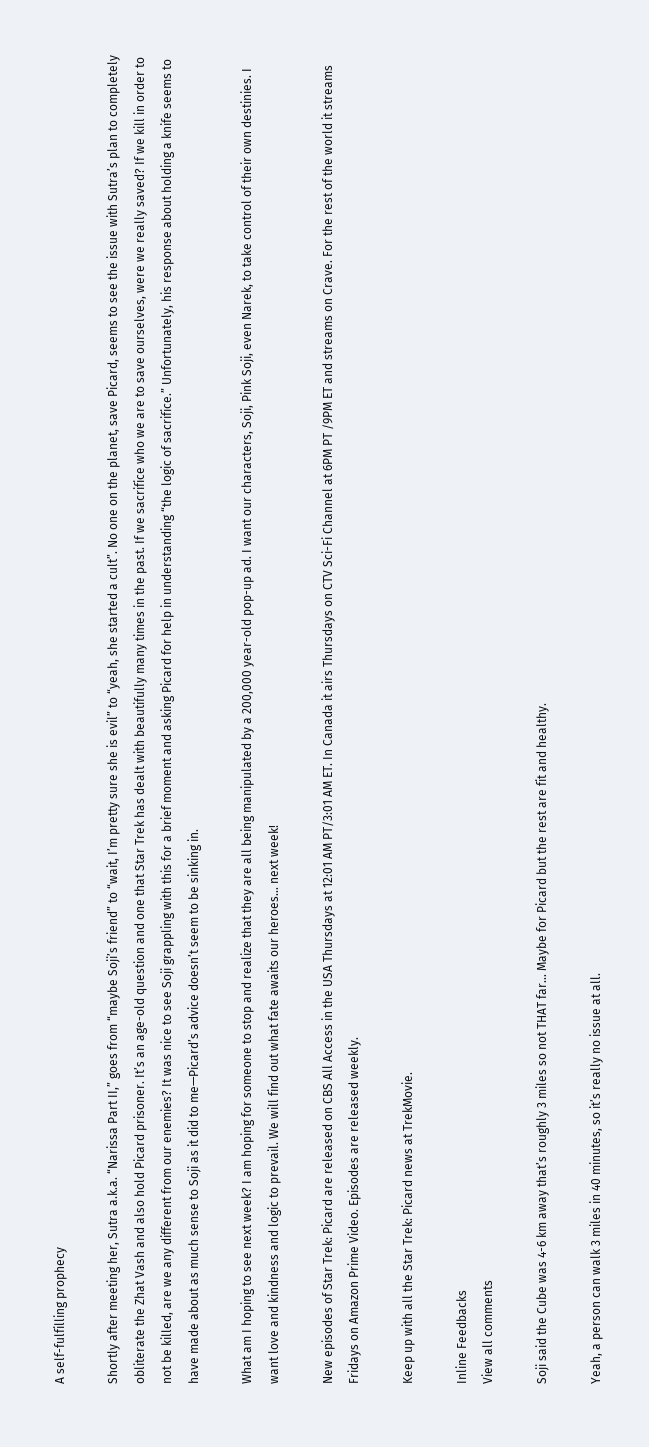A self-fulfilling prophecy

Shortly after meeting her, Sutra a.k.a. “Narissa Part II,” goes from “maybe Soji’s friend” to “wait, I’m pretty sure she is evil” to “yeah, she started a cult”. No one on the planet, save Picard, seems to see the issue with Sutra’s plan to completely obliterate the Zhat Vash and also hold Picard prisoner. It’s an age-old question and one that Star Trek has dealt with beautifully many times in the past. If we sacrifice who we are to save ourselves, were we really saved? If we kill in order to not be killed, are we any different from our enemies? It was nice to see Soji grappling with this for a brief moment and asking Picard for help in understanding “the logic of sacrifice.” Unfortunately, his response about holding a knife seems to have made about as much sense to Soji as it did to me—Picard’s advice doesn’t seem to be sinking in.

What am I hoping to see next week? I am hoping for someone to stop and realize that they are all being manipulated by a 200,000 year-old pop-up ad. I want our characters, Soji, Pink Soji, even Narek, to take control of their own destinies. I want love and kindness and logic to prevail. We will find out what fate awaits our heroes… next week!

New episodes of Star Trek: Picard are released on CBS All Access in the USA Thursdays at 12:01 AM PT/3:01 AM ET. In Canada it airs Thursdays on CTV Sci-Fi Channel at 6PM PT /9PM ET and streams on Crave. For the rest of the world it streams Fridays on Amazon Prime Video. Episodes are released weekly.

Keep up with all the Star Trek: Picard news at TrekMovie.

Inline Feedbacks
View all comments

Soji said the Cube was 4-6 km away that’s roughly 3 miles so not THAT far… Maybe for Picard but the rest are fit and healthy.

Yeah, a person can walk 3 miles in 40 minutes, so it’s really no issue at all.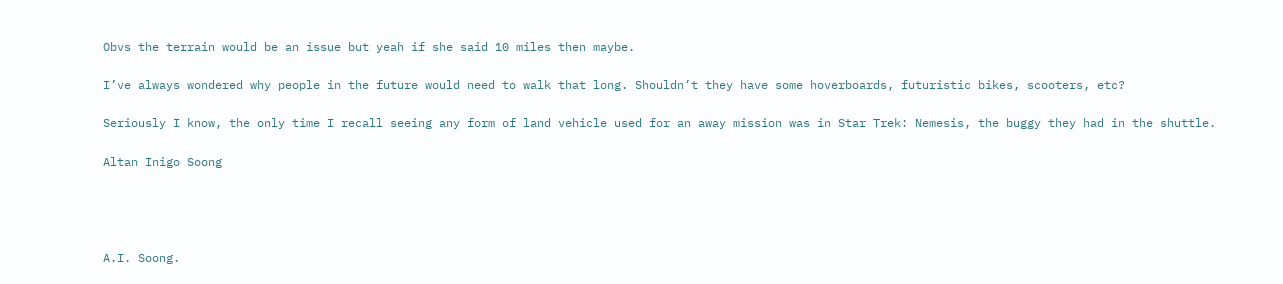Obvs the terrain would be an issue but yeah if she said 10 miles then maybe.

I’ve always wondered why people in the future would need to walk that long. Shouldn’t they have some hoverboards, futuristic bikes, scooters, etc?

Seriously I know, the only time I recall seeing any form of land vehicle used for an away mission was in Star Trek: Nemesis, the buggy they had in the shuttle.

Altan Inigo Soong




A.I. Soong.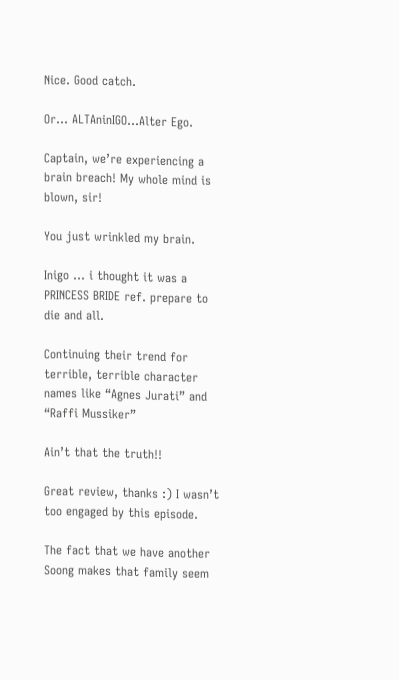Nice. Good catch.

Or… ALTAninIGO…Alter Ego.

Captain, we’re experiencing a brain breach! My whole mind is blown, sir!

You just wrinkled my brain.

Inigo … i thought it was a PRINCESS BRIDE ref. prepare to die and all.

Continuing their trend for terrible, terrible character names like “Agnes Jurati” and “Raffi Mussiker”

Ain’t that the truth!!

Great review, thanks :) I wasn’t too engaged by this episode.

The fact that we have another Soong makes that family seem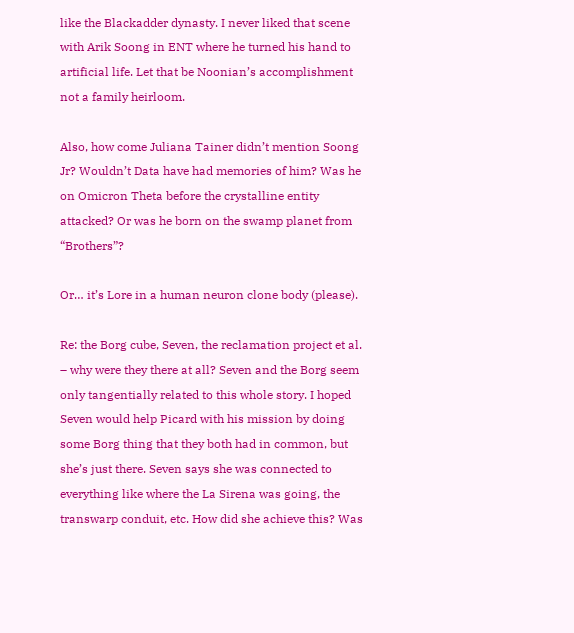like the Blackadder dynasty. I never liked that scene with Arik Soong in ENT where he turned his hand to artificial life. Let that be Noonian’s accomplishment not a family heirloom.

Also, how come Juliana Tainer didn’t mention Soong Jr? Wouldn’t Data have had memories of him? Was he on Omicron Theta before the crystalline entity attacked? Or was he born on the swamp planet from “Brothers”?

Or… it’s Lore in a human neuron clone body (please).

Re: the Borg cube, Seven, the reclamation project et al. – why were they there at all? Seven and the Borg seem only tangentially related to this whole story. I hoped Seven would help Picard with his mission by doing some Borg thing that they both had in common, but she’s just there. Seven says she was connected to everything like where the La Sirena was going, the transwarp conduit, etc. How did she achieve this? Was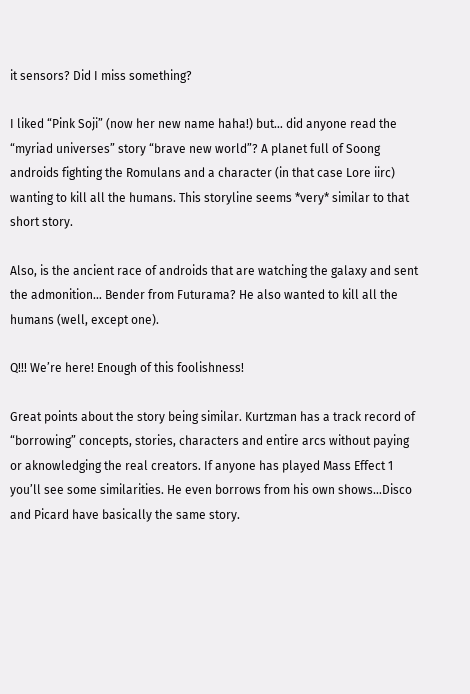it sensors? Did I miss something?

I liked “Pink Soji” (now her new name haha!) but… did anyone read the “myriad universes” story “brave new world”? A planet full of Soong androids fighting the Romulans and a character (in that case Lore iirc) wanting to kill all the humans. This storyline seems *very* similar to that short story.

Also, is the ancient race of androids that are watching the galaxy and sent the admonition… Bender from Futurama? He also wanted to kill all the humans (well, except one).

Q!!! We’re here! Enough of this foolishness!

Great points about the story being similar. Kurtzman has a track record of “borrowing” concepts, stories, characters and entire arcs without paying or aknowledging the real creators. If anyone has played Mass Effect 1 you’ll see some similarities. He even borrows from his own shows…Disco and Picard have basically the same story.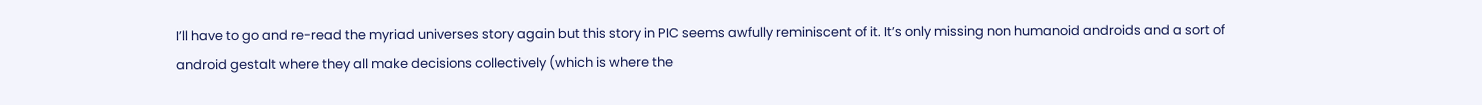I’ll have to go and re-read the myriad universes story again but this story in PIC seems awfully reminiscent of it. It’s only missing non humanoid androids and a sort of android gestalt where they all make decisions collectively (which is where the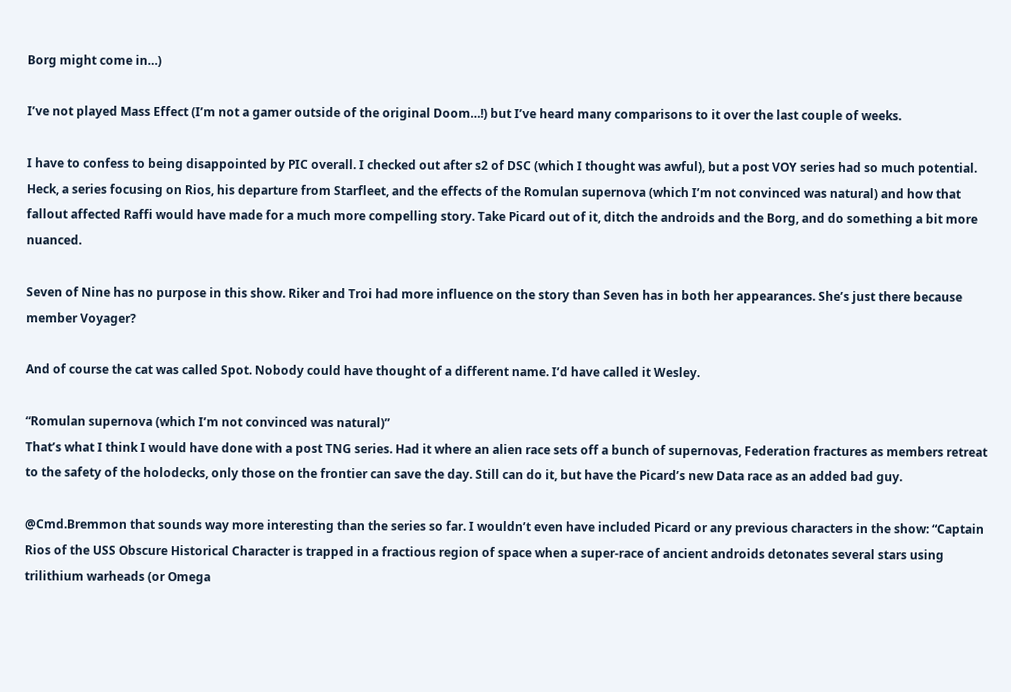Borg might come in…)

I’ve not played Mass Effect (I’m not a gamer outside of the original Doom…!) but I’ve heard many comparisons to it over the last couple of weeks.

I have to confess to being disappointed by PIC overall. I checked out after s2 of DSC (which I thought was awful), but a post VOY series had so much potential. Heck, a series focusing on Rios, his departure from Starfleet, and the effects of the Romulan supernova (which I’m not convinced was natural) and how that fallout affected Raffi would have made for a much more compelling story. Take Picard out of it, ditch the androids and the Borg, and do something a bit more nuanced.

Seven of Nine has no purpose in this show. Riker and Troi had more influence on the story than Seven has in both her appearances. She’s just there because member Voyager?

And of course the cat was called Spot. Nobody could have thought of a different name. I’d have called it Wesley.

“Romulan supernova (which I’m not convinced was natural)”
That’s what I think I would have done with a post TNG series. Had it where an alien race sets off a bunch of supernovas, Federation fractures as members retreat to the safety of the holodecks, only those on the frontier can save the day. Still can do it, but have the Picard’s new Data race as an added bad guy.

@Cmd.Bremmon that sounds way more interesting than the series so far. I wouldn’t even have included Picard or any previous characters in the show: “Captain Rios of the USS Obscure Historical Character is trapped in a fractious region of space when a super-race of ancient androids detonates several stars using trilithium warheads (or Omega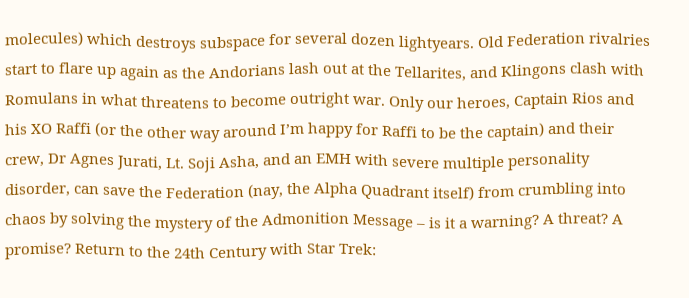molecules) which destroys subspace for several dozen lightyears. Old Federation rivalries start to flare up again as the Andorians lash out at the Tellarites, and Klingons clash with Romulans in what threatens to become outright war. Only our heroes, Captain Rios and his XO Raffi (or the other way around I’m happy for Raffi to be the captain) and their crew, Dr Agnes Jurati, Lt. Soji Asha, and an EMH with severe multiple personality disorder, can save the Federation (nay, the Alpha Quadrant itself) from crumbling into chaos by solving the mystery of the Admonition Message – is it a warning? A threat? A promise? Return to the 24th Century with Star Trek: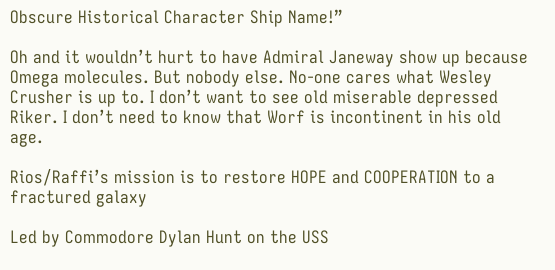Obscure Historical Character Ship Name!”

Oh and it wouldn’t hurt to have Admiral Janeway show up because Omega molecules. But nobody else. No-one cares what Wesley Crusher is up to. I don’t want to see old miserable depressed Riker. I don’t need to know that Worf is incontinent in his old age.

Rios/Raffi’s mission is to restore HOPE and COOPERATION to a fractured galaxy

Led by Commodore Dylan Hunt on the USS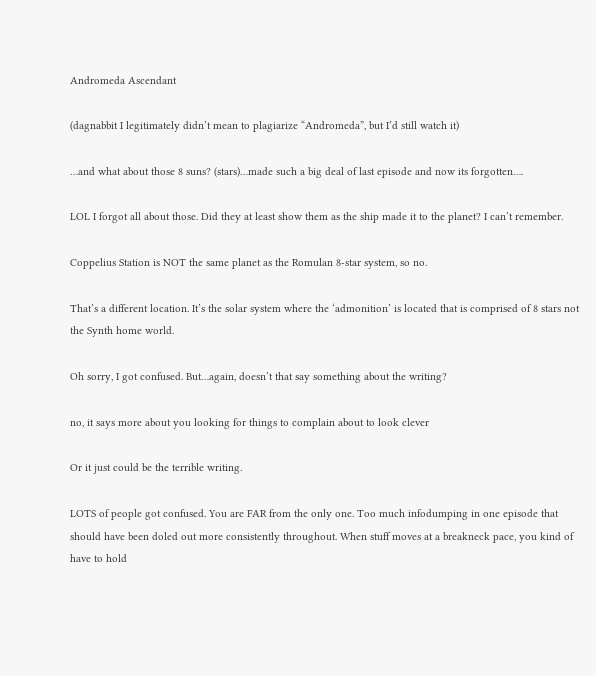Andromeda Ascendant

(dagnabbit I legitimately didn’t mean to plagiarize “Andromeda”, but I’d still watch it)

…and what about those 8 suns? (stars)…made such a big deal of last episode and now its forgotten….

LOL I forgot all about those. Did they at least show them as the ship made it to the planet? I can’t remember.

Coppelius Station is NOT the same planet as the Romulan 8-star system, so no.

That’s a different location. It’s the solar system where the ‘admonition’ is located that is comprised of 8 stars not the Synth home world.

Oh sorry, I got confused. But…again, doesn’t that say something about the writing?

no, it says more about you looking for things to complain about to look clever

Or it just could be the terrible writing.

LOTS of people got confused. You are FAR from the only one. Too much infodumping in one episode that should have been doled out more consistently throughout. When stuff moves at a breakneck pace, you kind of have to hold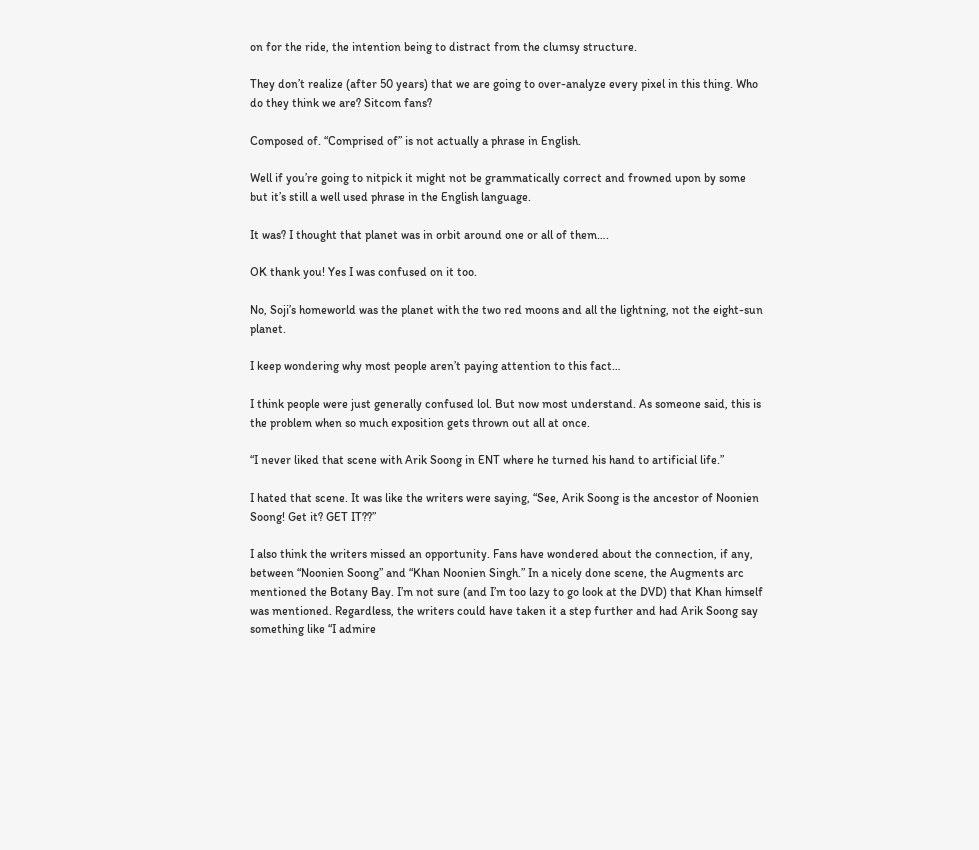on for the ride, the intention being to distract from the clumsy structure.

They don’t realize (after 50 years) that we are going to over-analyze every pixel in this thing. Who do they think we are? Sitcom fans?

Composed of. “Comprised of” is not actually a phrase in English.

Well if you’re going to nitpick it might not be grammatically correct and frowned upon by some but it’s still a well used phrase in the English language.

It was? I thought that planet was in orbit around one or all of them….

OK thank you! Yes I was confused on it too.

No, Soji’s homeworld was the planet with the two red moons and all the lightning, not the eight-sun planet.

I keep wondering why most people aren’t paying attention to this fact…

I think people were just generally confused lol. But now most understand. As someone said, this is the problem when so much exposition gets thrown out all at once.

“I never liked that scene with Arik Soong in ENT where he turned his hand to artificial life.”

I hated that scene. It was like the writers were saying, “See, Arik Soong is the ancestor of Noonien Soong! Get it? GET IT??”

I also think the writers missed an opportunity. Fans have wondered about the connection, if any, between “Noonien Soong” and “Khan Noonien Singh.” In a nicely done scene, the Augments arc mentioned the Botany Bay. I’m not sure (and I’m too lazy to go look at the DVD) that Khan himself was mentioned. Regardless, the writers could have taken it a step further and had Arik Soong say something like “I admire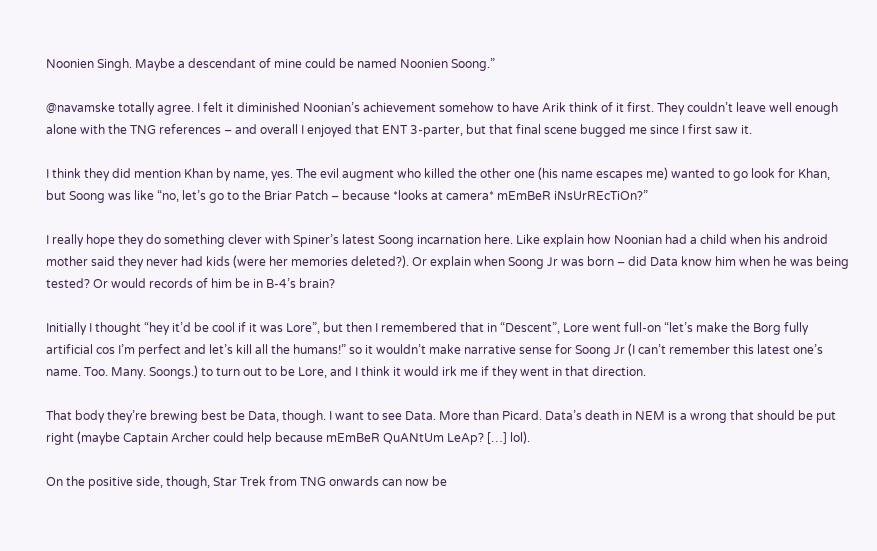Noonien Singh. Maybe a descendant of mine could be named Noonien Soong.”

@navamske totally agree. I felt it diminished Noonian’s achievement somehow to have Arik think of it first. They couldn’t leave well enough alone with the TNG references – and overall I enjoyed that ENT 3-parter, but that final scene bugged me since I first saw it.

I think they did mention Khan by name, yes. The evil augment who killed the other one (his name escapes me) wanted to go look for Khan, but Soong was like “no, let’s go to the Briar Patch – because *looks at camera* mEmBeR iNsUrREcTiOn?”

I really hope they do something clever with Spiner’s latest Soong incarnation here. Like explain how Noonian had a child when his android mother said they never had kids (were her memories deleted?). Or explain when Soong Jr was born – did Data know him when he was being tested? Or would records of him be in B-4’s brain?

Initially I thought “hey it’d be cool if it was Lore”, but then I remembered that in “Descent”, Lore went full-on “let’s make the Borg fully artificial cos I’m perfect and let’s kill all the humans!” so it wouldn’t make narrative sense for Soong Jr (I can’t remember this latest one’s name. Too. Many. Soongs.) to turn out to be Lore, and I think it would irk me if they went in that direction.

That body they’re brewing best be Data, though. I want to see Data. More than Picard. Data’s death in NEM is a wrong that should be put right (maybe Captain Archer could help because mEmBeR QuANtUm LeAp? […] lol).

On the positive side, though, Star Trek from TNG onwards can now be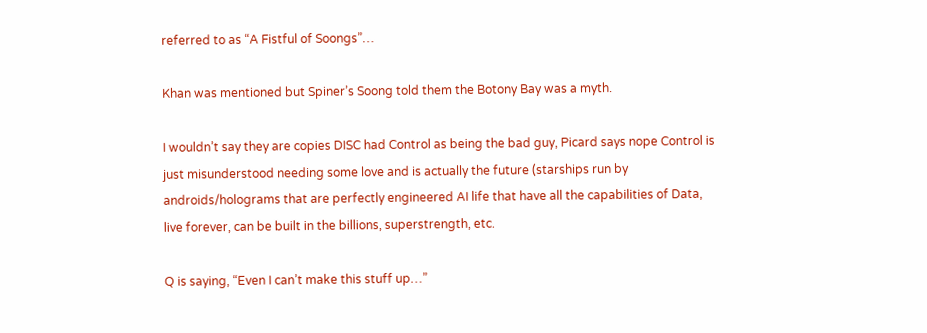referred to as “A Fistful of Soongs”…

Khan was mentioned but Spiner’s Soong told them the Botony Bay was a myth.

I wouldn’t say they are copies DISC had Control as being the bad guy, Picard says nope Control is just misunderstood needing some love and is actually the future (starships run by androids/holograms that are perfectly engineered AI life that have all the capabilities of Data, live forever, can be built in the billions, superstrength, etc.

Q is saying, “Even I can’t make this stuff up…”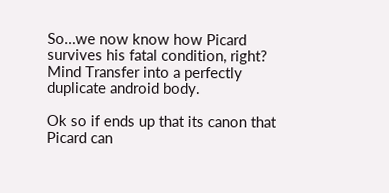So…we now know how Picard survives his fatal condition, right? Mind Transfer into a perfectly duplicate android body.

Ok so if ends up that its canon that Picard can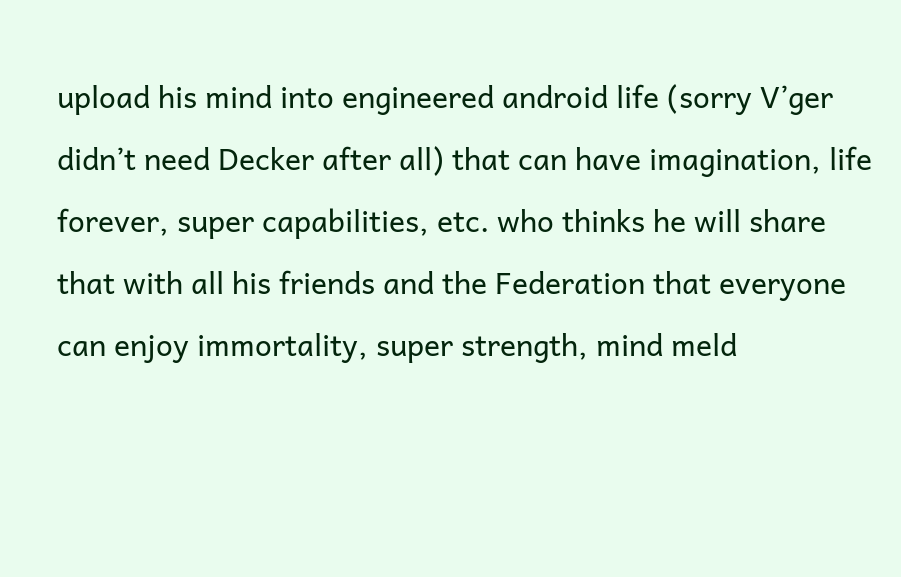upload his mind into engineered android life (sorry V’ger didn’t need Decker after all) that can have imagination, life forever, super capabilities, etc. who thinks he will share that with all his friends and the Federation that everyone can enjoy immortality, super strength, mind meld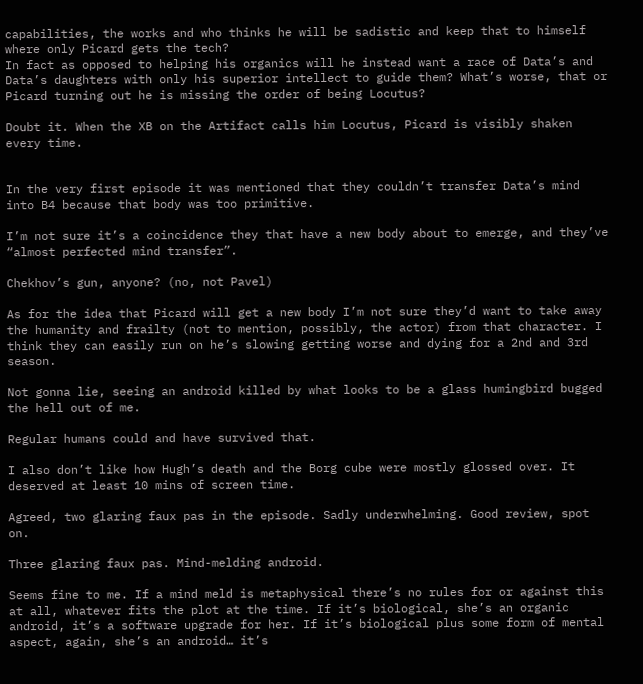capabilities, the works and who thinks he will be sadistic and keep that to himself where only Picard gets the tech?
In fact as opposed to helping his organics will he instead want a race of Data’s and Data’s daughters with only his superior intellect to guide them? What’s worse, that or Picard turning out he is missing the order of being Locutus?

Doubt it. When the XB on the Artifact calls him Locutus, Picard is visibly shaken every time.


In the very first episode it was mentioned that they couldn’t transfer Data’s mind into B4 because that body was too primitive.

I’m not sure it’s a coincidence they that have a new body about to emerge, and they’ve “almost perfected mind transfer”.

Chekhov’s gun, anyone? (no, not Pavel)

As for the idea that Picard will get a new body I’m not sure they’d want to take away the humanity and frailty (not to mention, possibly, the actor) from that character. I think they can easily run on he’s slowing getting worse and dying for a 2nd and 3rd season.

Not gonna lie, seeing an android killed by what looks to be a glass humingbird bugged the hell out of me.

Regular humans could and have survived that.

I also don’t like how Hugh’s death and the Borg cube were mostly glossed over. It deserved at least 10 mins of screen time.

Agreed, two glaring faux pas in the episode. Sadly underwhelming. Good review, spot on.

Three glaring faux pas. Mind-melding android.

Seems fine to me. If a mind meld is metaphysical there’s no rules for or against this at all, whatever fits the plot at the time. If it’s biological, she’s an organic android, it’s a software upgrade for her. If it’s biological plus some form of mental aspect, again, she’s an android… it’s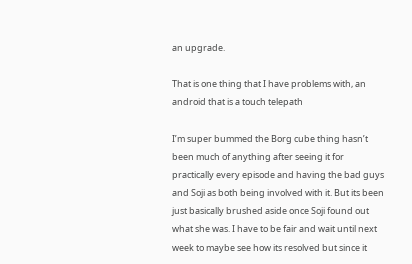an upgrade.

That is one thing that I have problems with, an android that is a touch telepath

I’m super bummed the Borg cube thing hasn’t been much of anything after seeing it for practically every episode and having the bad guys and Soji as both being involved with it. But its been just basically brushed aside once Soji found out what she was. I have to be fair and wait until next week to maybe see how its resolved but since it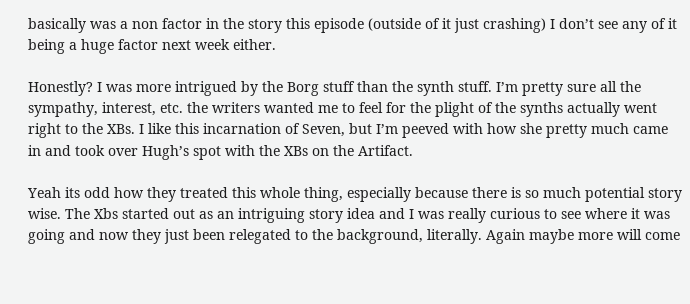basically was a non factor in the story this episode (outside of it just crashing) I don’t see any of it being a huge factor next week either.

Honestly? I was more intrigued by the Borg stuff than the synth stuff. I’m pretty sure all the sympathy, interest, etc. the writers wanted me to feel for the plight of the synths actually went right to the XBs. I like this incarnation of Seven, but I’m peeved with how she pretty much came in and took over Hugh’s spot with the XBs on the Artifact.

Yeah its odd how they treated this whole thing, especially because there is so much potential story wise. The Xbs started out as an intriguing story idea and I was really curious to see where it was going and now they just been relegated to the background, literally. Again maybe more will come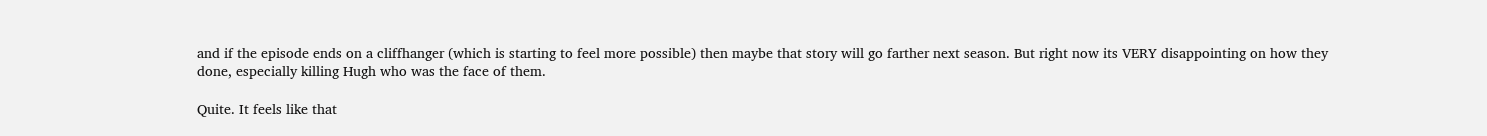and if the episode ends on a cliffhanger (which is starting to feel more possible) then maybe that story will go farther next season. But right now its VERY disappointing on how they done, especially killing Hugh who was the face of them.

Quite. It feels like that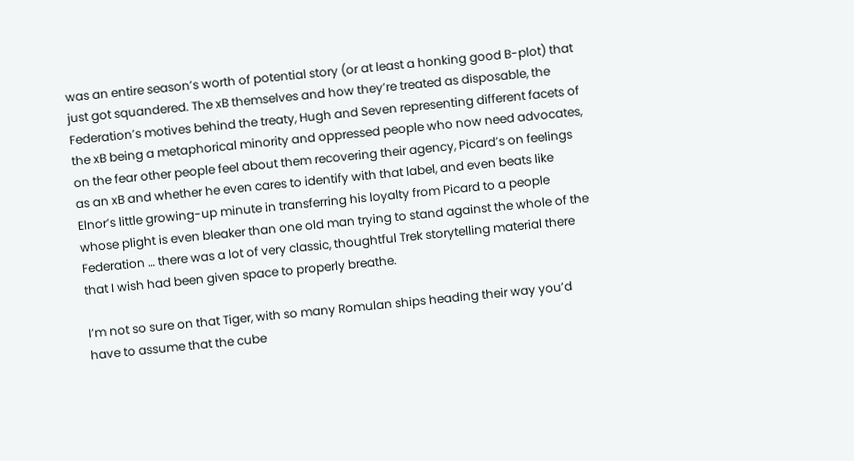was an entire season’s worth of potential story (or at least a honking good B-plot) that just got squandered. The xB themselves and how they’re treated as disposable, the Federation’s motives behind the treaty, Hugh and Seven representing different facets of the xB being a metaphorical minority and oppressed people who now need advocates, on the fear other people feel about them recovering their agency, Picard’s on feelings as an xB and whether he even cares to identify with that label, and even beats like Elnor’s little growing-up minute in transferring his loyalty from Picard to a people whose plight is even bleaker than one old man trying to stand against the whole of the Federation … there was a lot of very classic, thoughtful Trek storytelling material there that I wish had been given space to properly breathe.

I’m not so sure on that Tiger, with so many Romulan ships heading their way you’d have to assume that the cube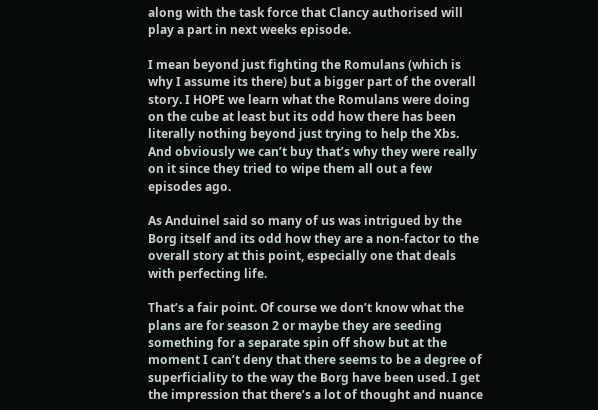along with the task force that Clancy authorised will play a part in next weeks episode.

I mean beyond just fighting the Romulans (which is why I assume its there) but a bigger part of the overall story. I HOPE we learn what the Romulans were doing on the cube at least but its odd how there has been literally nothing beyond just trying to help the Xbs. And obviously we can’t buy that’s why they were really on it since they tried to wipe them all out a few episodes ago.

As Anduinel said so many of us was intrigued by the Borg itself and its odd how they are a non-factor to the overall story at this point, especially one that deals with perfecting life.

That’s a fair point. Of course we don’t know what the plans are for season 2 or maybe they are seeding something for a separate spin off show but at the moment I can’t deny that there seems to be a degree of superficiality to the way the Borg have been used. I get the impression that there’s a lot of thought and nuance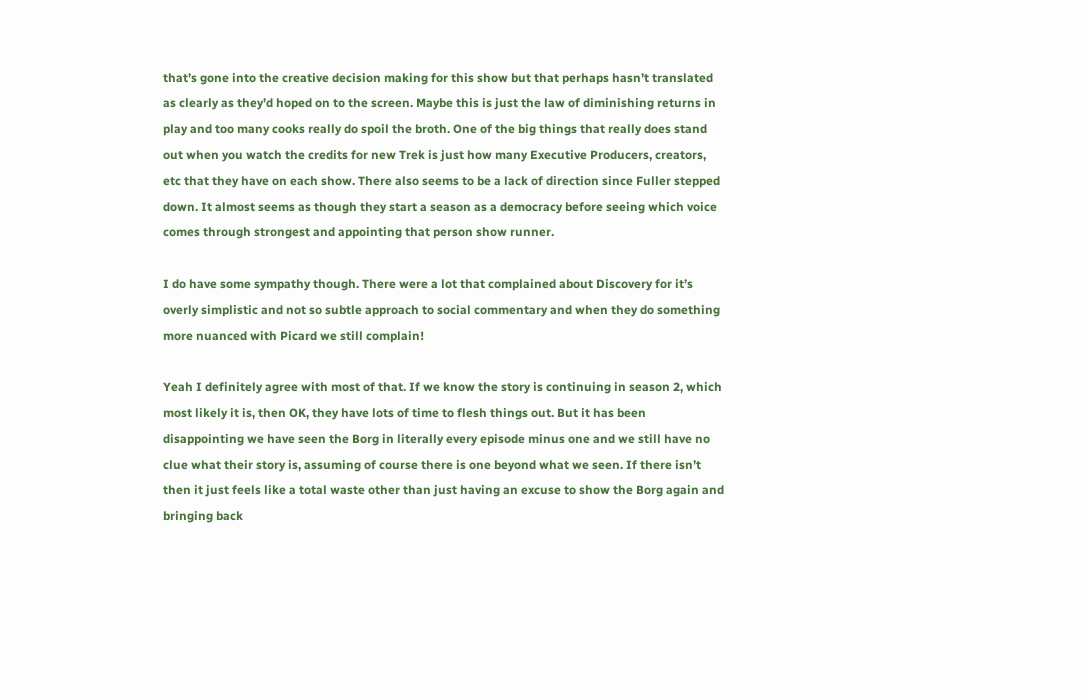that’s gone into the creative decision making for this show but that perhaps hasn’t translated as clearly as they’d hoped on to the screen. Maybe this is just the law of diminishing returns in play and too many cooks really do spoil the broth. One of the big things that really does stand out when you watch the credits for new Trek is just how many Executive Producers, creators, etc that they have on each show. There also seems to be a lack of direction since Fuller stepped down. It almost seems as though they start a season as a democracy before seeing which voice comes through strongest and appointing that person show runner.

I do have some sympathy though. There were a lot that complained about Discovery for it’s overly simplistic and not so subtle approach to social commentary and when they do something more nuanced with Picard we still complain!

Yeah I definitely agree with most of that. If we know the story is continuing in season 2, which most likely it is, then OK, they have lots of time to flesh things out. But it has been disappointing we have seen the Borg in literally every episode minus one and we still have no clue what their story is, assuming of course there is one beyond what we seen. If there isn’t then it just feels like a total waste other than just having an excuse to show the Borg again and bringing back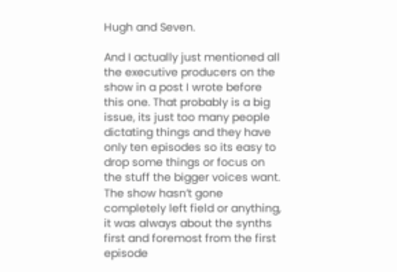Hugh and Seven.

And I actually just mentioned all the executive producers on the show in a post I wrote before this one. That probably is a big issue, its just too many people dictating things and they have only ten episodes so its easy to drop some things or focus on the stuff the bigger voices want. The show hasn’t gone completely left field or anything, it was always about the synths first and foremost from the first episode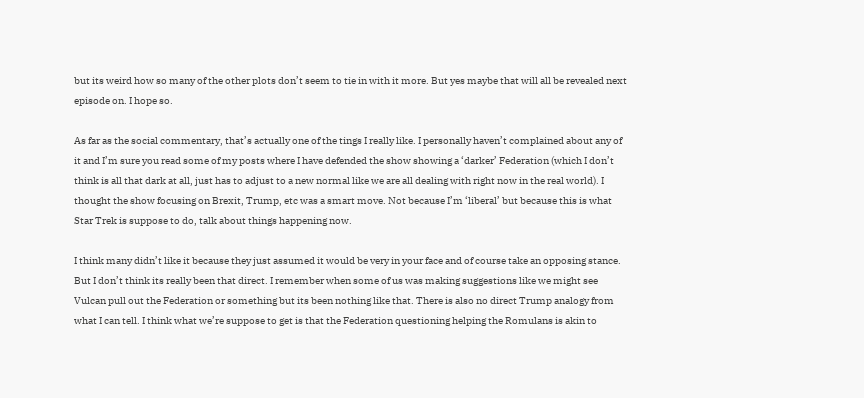but its weird how so many of the other plots don’t seem to tie in with it more. But yes maybe that will all be revealed next episode on. I hope so.

As far as the social commentary, that’s actually one of the tings I really like. I personally haven’t complained about any of it and I’m sure you read some of my posts where I have defended the show showing a ‘darker’ Federation (which I don’t think is all that dark at all, just has to adjust to a new normal like we are all dealing with right now in the real world). I thought the show focusing on Brexit, Trump, etc was a smart move. Not because I’m ‘liberal’ but because this is what Star Trek is suppose to do, talk about things happening now.

I think many didn’t like it because they just assumed it would be very in your face and of course take an opposing stance. But I don’t think its really been that direct. I remember when some of us was making suggestions like we might see Vulcan pull out the Federation or something but its been nothing like that. There is also no direct Trump analogy from what I can tell. I think what we’re suppose to get is that the Federation questioning helping the Romulans is akin to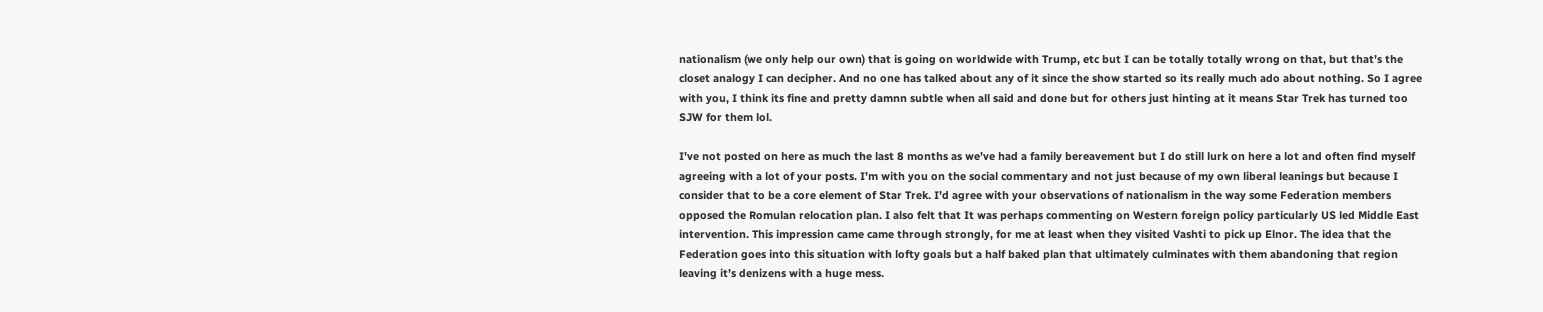nationalism (we only help our own) that is going on worldwide with Trump, etc but I can be totally totally wrong on that, but that’s the closet analogy I can decipher. And no one has talked about any of it since the show started so its really much ado about nothing. So I agree with you, I think its fine and pretty damnn subtle when all said and done but for others just hinting at it means Star Trek has turned too SJW for them lol.

I’ve not posted on here as much the last 8 months as we’ve had a family bereavement but I do still lurk on here a lot and often find myself agreeing with a lot of your posts. I’m with you on the social commentary and not just because of my own liberal leanings but because I consider that to be a core element of Star Trek. I’d agree with your observations of nationalism in the way some Federation members opposed the Romulan relocation plan. I also felt that It was perhaps commenting on Western foreign policy particularly US led Middle East intervention. This impression came came through strongly, for me at least when they visited Vashti to pick up Elnor. The idea that the Federation goes into this situation with lofty goals but a half baked plan that ultimately culminates with them abandoning that region leaving it’s denizens with a huge mess.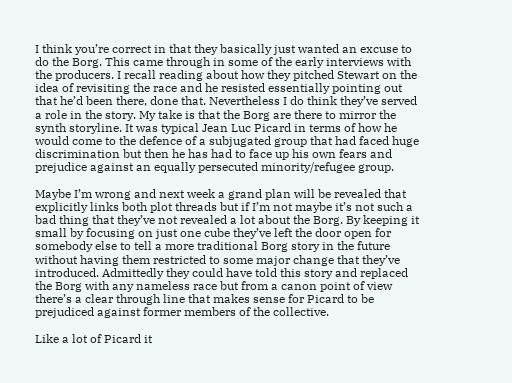I think you’re correct in that they basically just wanted an excuse to do the Borg. This came through in some of the early interviews with the producers. I recall reading about how they pitched Stewart on the idea of revisiting the race and he resisted essentially pointing out that he’d been there, done that. Nevertheless I do think they’ve served a role in the story. My take is that the Borg are there to mirror the synth storyline. It was typical Jean Luc Picard in terms of how he would come to the defence of a subjugated group that had faced huge discrimination but then he has had to face up his own fears and prejudice against an equally persecuted minority/refugee group.

Maybe I’m wrong and next week a grand plan will be revealed that explicitly links both plot threads but if I’m not maybe it’s not such a bad thing that they’ve not revealed a lot about the Borg. By keeping it small by focusing on just one cube they’ve left the door open for somebody else to tell a more traditional Borg story in the future without having them restricted to some major change that they’ve introduced. Admittedly they could have told this story and replaced the Borg with any nameless race but from a canon point of view there’s a clear through line that makes sense for Picard to be prejudiced against former members of the collective.

Like a lot of Picard it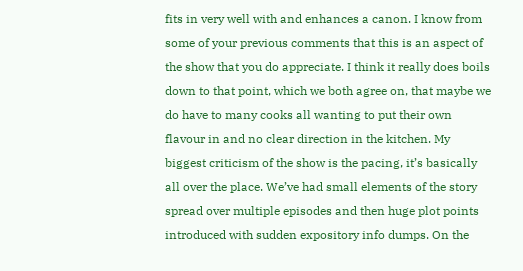fits in very well with and enhances a canon. I know from some of your previous comments that this is an aspect of the show that you do appreciate. I think it really does boils down to that point, which we both agree on, that maybe we do have to many cooks all wanting to put their own flavour in and no clear direction in the kitchen. My biggest criticism of the show is the pacing, it’s basically all over the place. We’ve had small elements of the story spread over multiple episodes and then huge plot points introduced with sudden expository info dumps. On the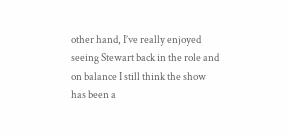other hand, I’ve really enjoyed seeing Stewart back in the role and on balance I still think the show has been a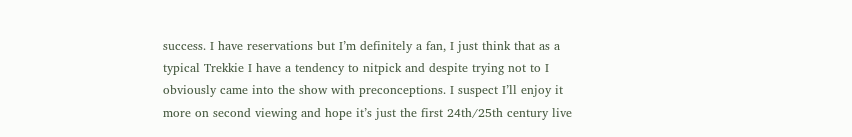success. I have reservations but I’m definitely a fan, I just think that as a typical Trekkie I have a tendency to nitpick and despite trying not to I obviously came into the show with preconceptions. I suspect I’ll enjoy it more on second viewing and hope it’s just the first 24th/25th century live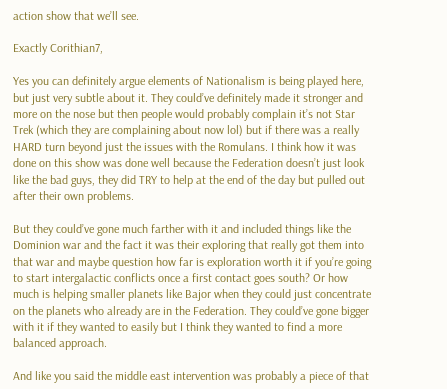action show that we’ll see.

Exactly Corithian7,

Yes you can definitely argue elements of Nationalism is being played here, but just very subtle about it. They could’ve definitely made it stronger and more on the nose but then people would probably complain it’s not Star Trek (which they are complaining about now lol) but if there was a really HARD turn beyond just the issues with the Romulans. I think how it was done on this show was done well because the Federation doesn’t just look like the bad guys, they did TRY to help at the end of the day but pulled out after their own problems.

But they could’ve gone much farther with it and included things like the Dominion war and the fact it was their exploring that really got them into that war and maybe question how far is exploration worth it if you’re going to start intergalactic conflicts once a first contact goes south? Or how much is helping smaller planets like Bajor when they could just concentrate on the planets who already are in the Federation. They could’ve gone bigger with it if they wanted to easily but I think they wanted to find a more balanced approach.

And like you said the middle east intervention was probably a piece of that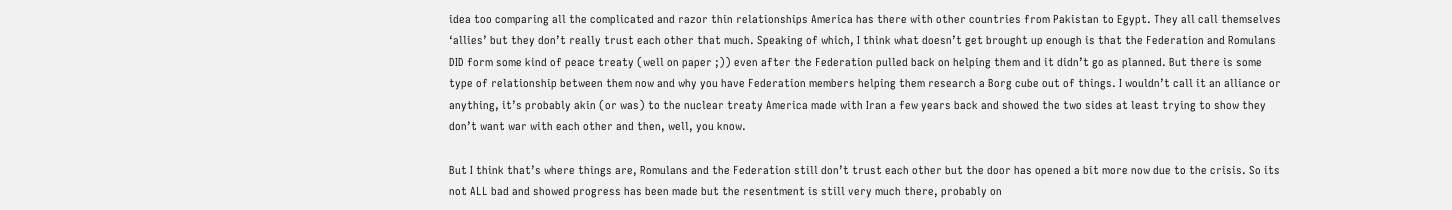idea too comparing all the complicated and razor thin relationships America has there with other countries from Pakistan to Egypt. They all call themselves ‘allies’ but they don’t really trust each other that much. Speaking of which, I think what doesn’t get brought up enough is that the Federation and Romulans DID form some kind of peace treaty (well on paper ;)) even after the Federation pulled back on helping them and it didn’t go as planned. But there is some type of relationship between them now and why you have Federation members helping them research a Borg cube out of things. I wouldn’t call it an alliance or anything, it’s probably akin (or was) to the nuclear treaty America made with Iran a few years back and showed the two sides at least trying to show they don’t want war with each other and then, well, you know.

But I think that’s where things are, Romulans and the Federation still don’t trust each other but the door has opened a bit more now due to the crisis. So its not ALL bad and showed progress has been made but the resentment is still very much there, probably on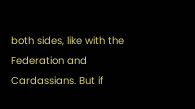both sides, like with the Federation and Cardassians. But if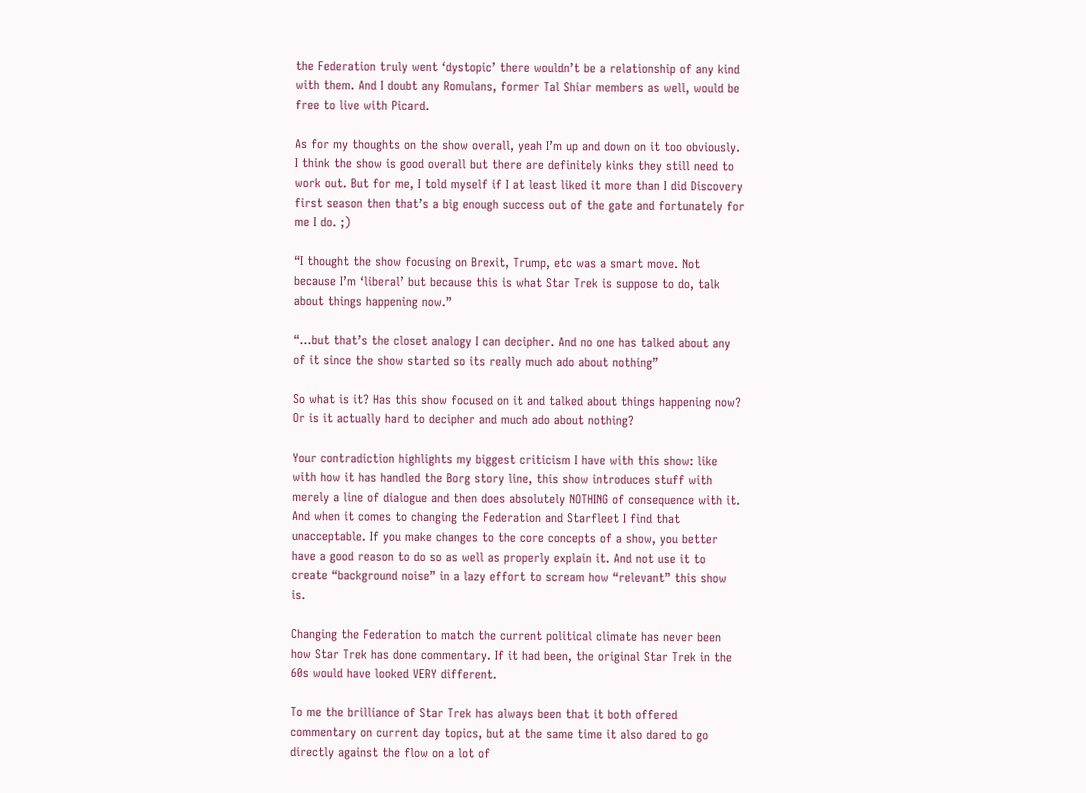the Federation truly went ‘dystopic’ there wouldn’t be a relationship of any kind with them. And I doubt any Romulans, former Tal Shiar members as well, would be free to live with Picard.

As for my thoughts on the show overall, yeah I’m up and down on it too obviously. I think the show is good overall but there are definitely kinks they still need to work out. But for me, I told myself if I at least liked it more than I did Discovery first season then that’s a big enough success out of the gate and fortunately for me I do. ;)

“I thought the show focusing on Brexit, Trump, etc was a smart move. Not because I’m ‘liberal’ but because this is what Star Trek is suppose to do, talk about things happening now.”

“…but that’s the closet analogy I can decipher. And no one has talked about any of it since the show started so its really much ado about nothing”

So what is it? Has this show focused on it and talked about things happening now? Or is it actually hard to decipher and much ado about nothing?

Your contradiction highlights my biggest criticism I have with this show: like with how it has handled the Borg story line, this show introduces stuff with merely a line of dialogue and then does absolutely NOTHING of consequence with it. And when it comes to changing the Federation and Starfleet I find that unacceptable. If you make changes to the core concepts of a show, you better have a good reason to do so as well as properly explain it. And not use it to create “background noise” in a lazy effort to scream how “relevant” this show is.

Changing the Federation to match the current political climate has never been how Star Trek has done commentary. If it had been, the original Star Trek in the 60s would have looked VERY different.

To me the brilliance of Star Trek has always been that it both offered commentary on current day topics, but at the same time it also dared to go directly against the flow on a lot of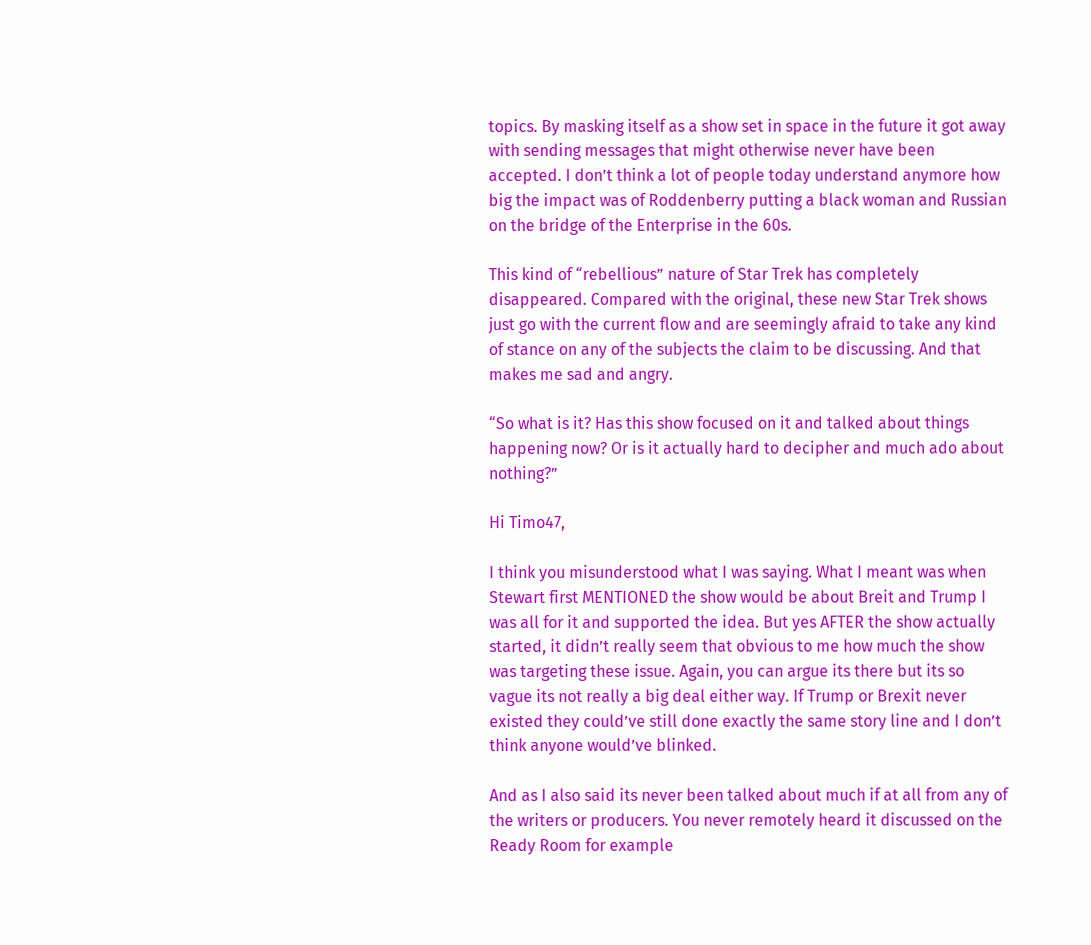topics. By masking itself as a show set in space in the future it got away with sending messages that might otherwise never have been accepted. I don’t think a lot of people today understand anymore how big the impact was of Roddenberry putting a black woman and Russian on the bridge of the Enterprise in the 60s.

This kind of “rebellious” nature of Star Trek has completely disappeared. Compared with the original, these new Star Trek shows just go with the current flow and are seemingly afraid to take any kind of stance on any of the subjects the claim to be discussing. And that makes me sad and angry.

“So what is it? Has this show focused on it and talked about things happening now? Or is it actually hard to decipher and much ado about nothing?”

Hi Timo47,

I think you misunderstood what I was saying. What I meant was when Stewart first MENTIONED the show would be about Breit and Trump I was all for it and supported the idea. But yes AFTER the show actually started, it didn’t really seem that obvious to me how much the show was targeting these issue. Again, you can argue its there but its so vague its not really a big deal either way. If Trump or Brexit never existed they could’ve still done exactly the same story line and I don’t think anyone would’ve blinked.

And as I also said its never been talked about much if at all from any of the writers or producers. You never remotely heard it discussed on the Ready Room for example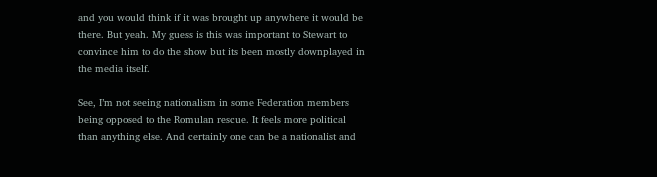and you would think if it was brought up anywhere it would be there. But yeah. My guess is this was important to Stewart to convince him to do the show but its been mostly downplayed in the media itself.

See, I’m not seeing nationalism in some Federation members being opposed to the Romulan rescue. It feels more political than anything else. And certainly one can be a nationalist and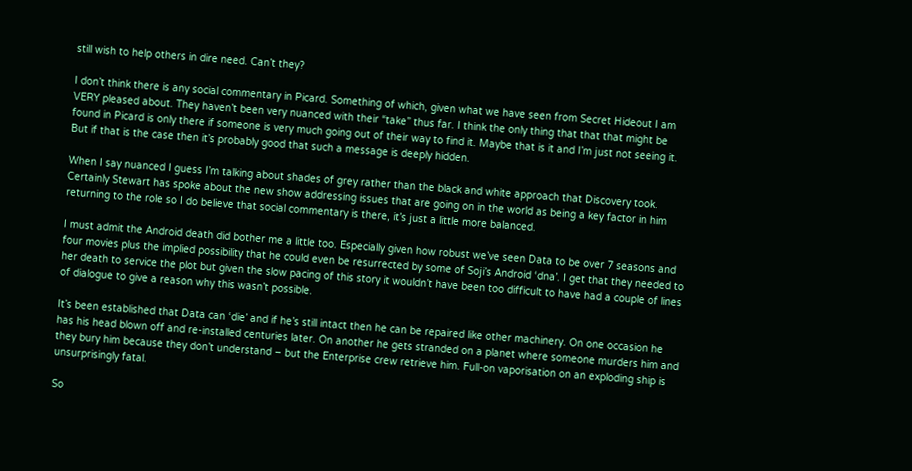still wish to help others in dire need. Can’t they?

I don’t think there is any social commentary in Picard. Something of which, given what we have seen from Secret Hideout I am VERY pleased about. They haven’t been very nuanced with their “take” thus far. I think the only thing that that that might be found in Picard is only there if someone is very much going out of their way to find it. Maybe that is it and I’m just not seeing it. But if that is the case then it’s probably good that such a message is deeply hidden.

When I say nuanced I guess I’m talking about shades of grey rather than the black and white approach that Discovery took. Certainly Stewart has spoke about the new show addressing issues that are going on in the world as being a key factor in him returning to the role so I do believe that social commentary is there, it’s just a little more balanced.

I must admit the Android death did bother me a little too. Especially given how robust we’ve seen Data to be over 7 seasons and four movies plus the implied possibility that he could even be resurrected by some of Soji’s Android ‘dna’. I get that they needed to her death to service the plot but given the slow pacing of this story it wouldn’t have been too difficult to have had a couple of lines of dialogue to give a reason why this wasn’t possible.

It’s been established that Data can ‘die’ and if he’s still intact then he can be repaired like other machinery. On one occasion he has his head blown off and re-installed centuries later. On another he gets stranded on a planet where someone murders him and they bury him because they don’t understand – but the Enterprise crew retrieve him. Full-on vaporisation on an exploding ship is unsurprisingly fatal.

So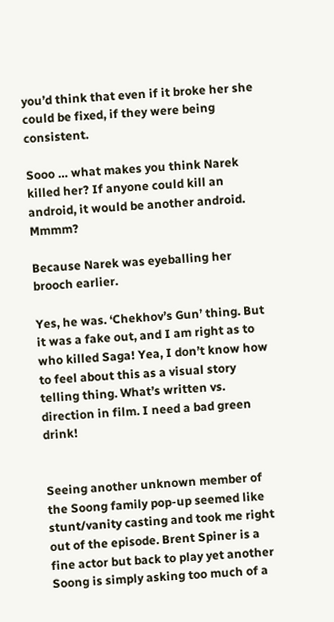you’d think that even if it broke her she could be fixed, if they were being consistent.

Sooo … what makes you think Narek killed her? If anyone could kill an android, it would be another android. Mmmm?

Because Narek was eyeballing her brooch earlier.

Yes, he was. ‘Chekhov’s Gun’ thing. But it was a fake out, and I am right as to who killed Saga! Yea, I don’t know how to feel about this as a visual story telling thing. What’s written vs. direction in film. I need a bad green drink!


Seeing another unknown member of the Soong family pop-up seemed like stunt/vanity casting and took me right out of the episode. Brent Spiner is a fine actor but back to play yet another Soong is simply asking too much of a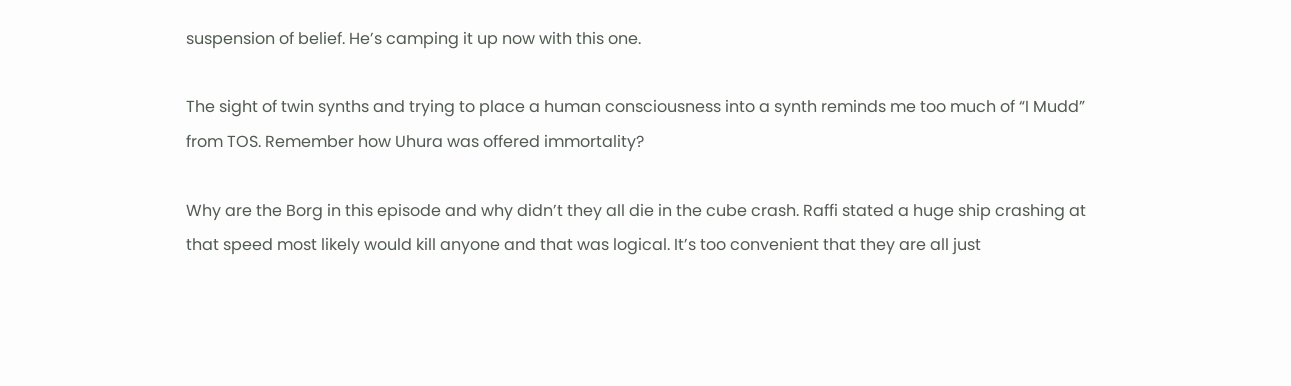suspension of belief. He’s camping it up now with this one.

The sight of twin synths and trying to place a human consciousness into a synth reminds me too much of “I Mudd” from TOS. Remember how Uhura was offered immortality?

Why are the Borg in this episode and why didn’t they all die in the cube crash. Raffi stated a huge ship crashing at that speed most likely would kill anyone and that was logical. It’s too convenient that they are all just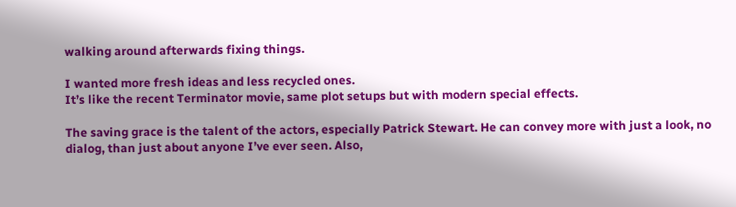walking around afterwards fixing things.

I wanted more fresh ideas and less recycled ones.
It’s like the recent Terminator movie, same plot setups but with modern special effects.

The saving grace is the talent of the actors, especially Patrick Stewart. He can convey more with just a look, no dialog, than just about anyone I’ve ever seen. Also,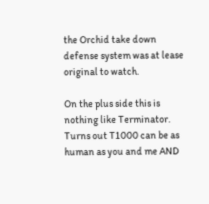the Orchid take down defense system was at lease original to watch.

On the plus side this is nothing like Terminator. Turns out T1000 can be as human as you and me AND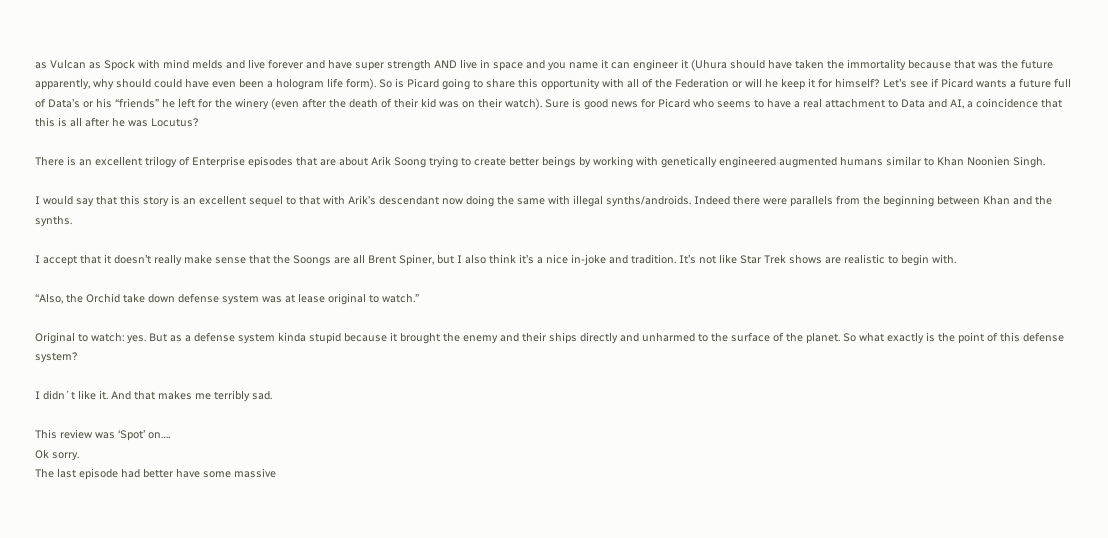as Vulcan as Spock with mind melds and live forever and have super strength AND live in space and you name it can engineer it (Uhura should have taken the immortality because that was the future apparently, why should could have even been a hologram life form). So is Picard going to share this opportunity with all of the Federation or will he keep it for himself? Let’s see if Picard wants a future full of Data’s or his “friends” he left for the winery (even after the death of their kid was on their watch). Sure is good news for Picard who seems to have a real attachment to Data and AI, a coincidence that this is all after he was Locutus?

There is an excellent trilogy of Enterprise episodes that are about Arik Soong trying to create better beings by working with genetically engineered augmented humans similar to Khan Noonien Singh.

I would say that this story is an excellent sequel to that with Arik’s descendant now doing the same with illegal synths/androids. Indeed there were parallels from the beginning between Khan and the synths.

I accept that it doesn’t really make sense that the Soongs are all Brent Spiner, but I also think it’s a nice in-joke and tradition. It’s not like Star Trek shows are realistic to begin with.

“Also, the Orchid take down defense system was at lease original to watch.”

Original to watch: yes. But as a defense system kinda stupid because it brought the enemy and their ships directly and unharmed to the surface of the planet. So what exactly is the point of this defense system?

I didn´t like it. And that makes me terribly sad.

This review was ‘Spot’ on….
Ok sorry.
The last episode had better have some massive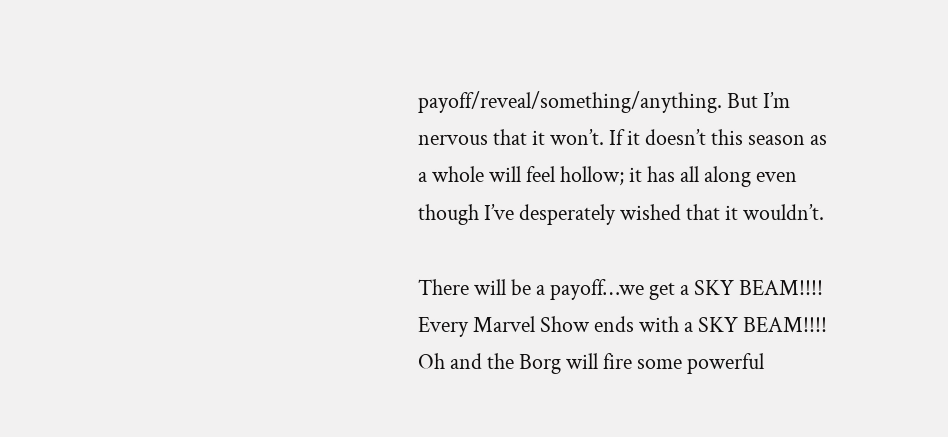payoff/reveal/something/anything. But I’m nervous that it won’t. If it doesn’t this season as a whole will feel hollow; it has all along even though I’ve desperately wished that it wouldn’t.

There will be a payoff…we get a SKY BEAM!!!! Every Marvel Show ends with a SKY BEAM!!!! Oh and the Borg will fire some powerful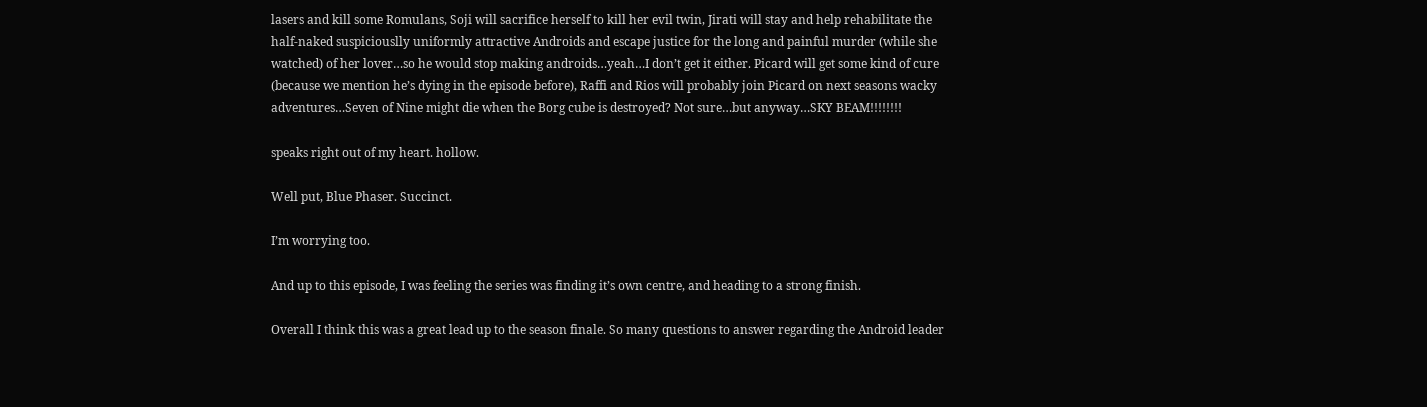lasers and kill some Romulans, Soji will sacrifice herself to kill her evil twin, Jirati will stay and help rehabilitate the half-naked suspiciouslly uniformly attractive Androids and escape justice for the long and painful murder (while she watched) of her lover…so he would stop making androids…yeah…I don’t get it either. Picard will get some kind of cure (because we mention he’s dying in the episode before), Raffi and Rios will probably join Picard on next seasons wacky adventures…Seven of Nine might die when the Borg cube is destroyed? Not sure…but anyway…SKY BEAM!!!!!!!!

speaks right out of my heart. hollow.

Well put, Blue Phaser. Succinct.

I’m worrying too.

And up to this episode, I was feeling the series was finding it’s own centre, and heading to a strong finish.

Overall I think this was a great lead up to the season finale. So many questions to answer regarding the Android leader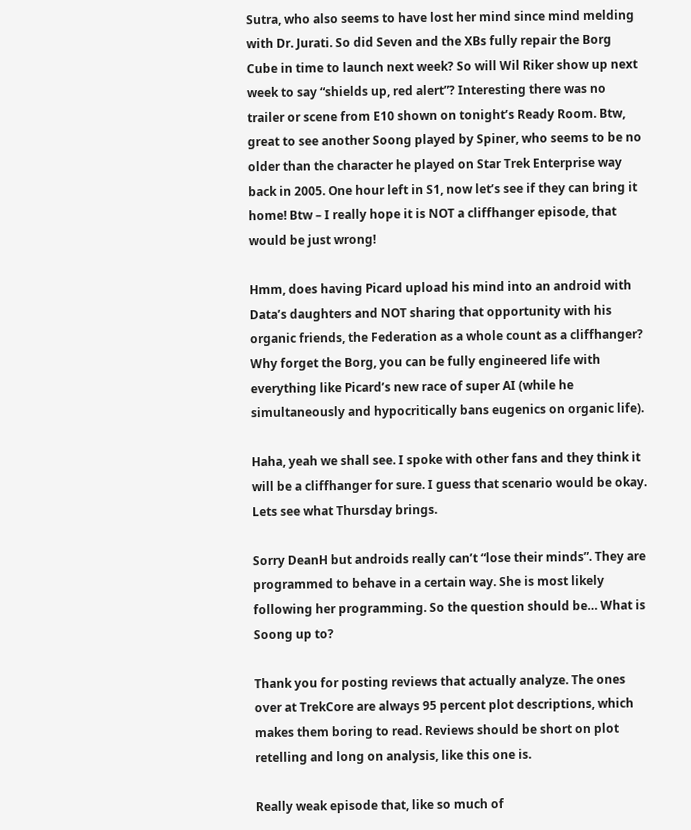Sutra, who also seems to have lost her mind since mind melding with Dr. Jurati. So did Seven and the XBs fully repair the Borg Cube in time to launch next week? So will Wil Riker show up next week to say “shields up, red alert”? Interesting there was no trailer or scene from E10 shown on tonight’s Ready Room. Btw, great to see another Soong played by Spiner, who seems to be no older than the character he played on Star Trek Enterprise way back in 2005. One hour left in S1, now let’s see if they can bring it home! Btw – I really hope it is NOT a cliffhanger episode, that would be just wrong!

Hmm, does having Picard upload his mind into an android with Data’s daughters and NOT sharing that opportunity with his organic friends, the Federation as a whole count as a cliffhanger? Why forget the Borg, you can be fully engineered life with everything like Picard’s new race of super AI (while he simultaneously and hypocritically bans eugenics on organic life).

Haha, yeah we shall see. I spoke with other fans and they think it will be a cliffhanger for sure. I guess that scenario would be okay. Lets see what Thursday brings.

Sorry DeanH but androids really can’t “lose their minds”. They are programmed to behave in a certain way. She is most likely following her programming. So the question should be… What is Soong up to?

Thank you for posting reviews that actually analyze. The ones over at TrekCore are always 95 percent plot descriptions, which makes them boring to read. Reviews should be short on plot retelling and long on analysis, like this one is.

Really weak episode that, like so much of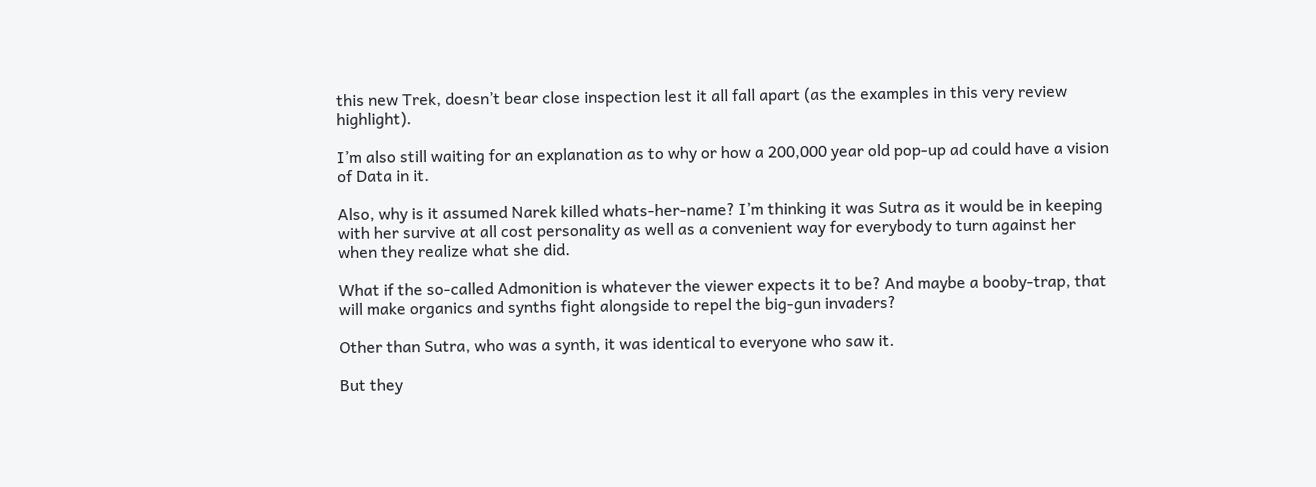this new Trek, doesn’t bear close inspection lest it all fall apart (as the examples in this very review highlight).

I’m also still waiting for an explanation as to why or how a 200,000 year old pop-up ad could have a vision of Data in it.

Also, why is it assumed Narek killed whats-her-name? I’m thinking it was Sutra as it would be in keeping with her survive at all cost personality as well as a convenient way for everybody to turn against her when they realize what she did.

What if the so-called Admonition is whatever the viewer expects it to be? And maybe a booby-trap, that will make organics and synths fight alongside to repel the big-gun invaders?

Other than Sutra, who was a synth, it was identical to everyone who saw it.

But they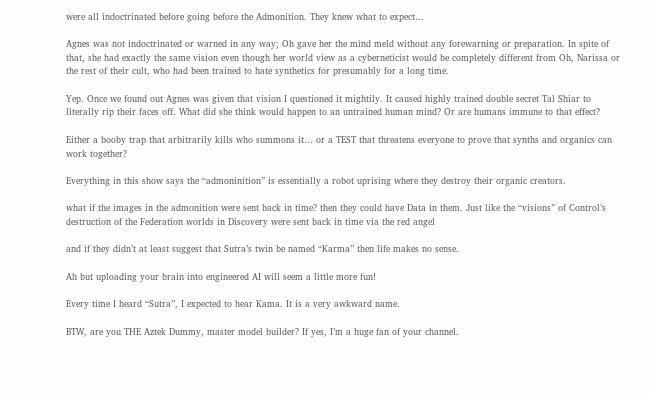were all indoctrinated before going before the Admonition. They knew what to expect…

Agnes was not indoctrinated or warned in any way; Oh gave her the mind meld without any forewarning or preparation. In spite of that, she had exactly the same vision even though her world view as a cyberneticist would be completely different from Oh, Narissa or the rest of their cult, who had been trained to hate synthetics for presumably for a long time.

Yep. Once we found out Agnes was given that vision I questioned it mightily. It caused highly trained double secret Tal Shiar to literally rip their faces off. What did she think would happen to an untrained human mind? Or are humans immune to that effect?

Either a booby trap that arbitrarily kills who summons it… or a TEST that threatens everyone to prove that synths and organics can work together?

Everything in this show says the “admoninition” is essentially a robot uprising where they destroy their organic creators.

what if the images in the admonition were sent back in time? then they could have Data in them. Just like the “visions” of Control’s destruction of the Federation worlds in Discovery were sent back in time via the red angel

and if they didn’t at least suggest that Sutra’s twin be named “Karma” then life makes no sense.

Ah but uploading your brain into engineered AI will seem a little more fun!

Every time I heard “Sutra”, I expected to hear Kama. It is a very awkward name.

BTW, are you THE Aztek Dummy, master model builder? If yes, I’m a huge fan of your channel.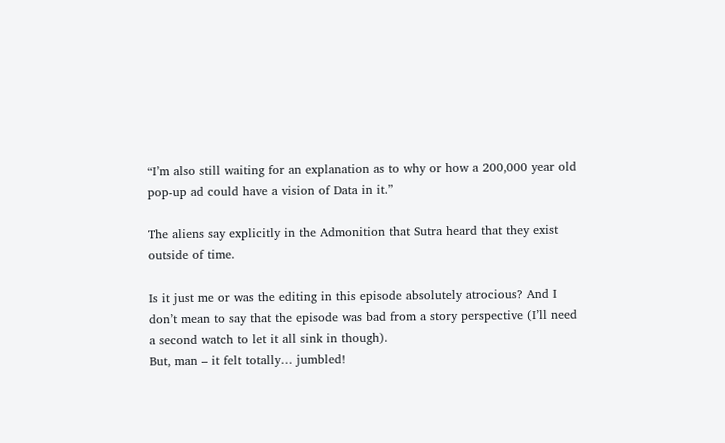“I’m also still waiting for an explanation as to why or how a 200,000 year old pop-up ad could have a vision of Data in it.”

The aliens say explicitly in the Admonition that Sutra heard that they exist outside of time.

Is it just me or was the editing in this episode absolutely atrocious? And I don’t mean to say that the episode was bad from a story perspective (I’ll need a second watch to let it all sink in though).
But, man – it felt totally… jumbled!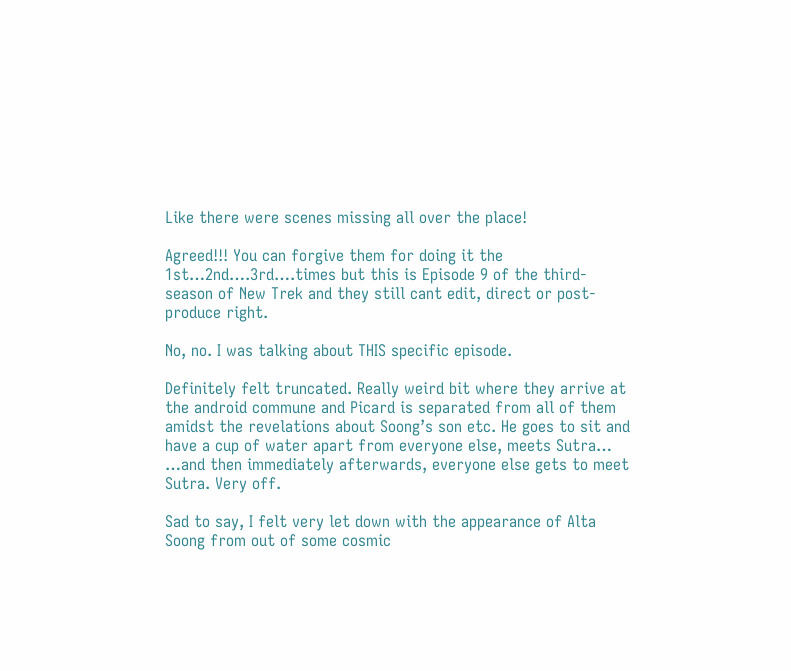Like there were scenes missing all over the place!

Agreed!!! You can forgive them for doing it the 1st…2nd….3rd….times but this is Episode 9 of the third-season of New Trek and they still cant edit, direct or post-produce right.

No, no. I was talking about THIS specific episode.

Definitely felt truncated. Really weird bit where they arrive at the android commune and Picard is separated from all of them amidst the revelations about Soong’s son etc. He goes to sit and have a cup of water apart from everyone else, meets Sutra… …and then immediately afterwards, everyone else gets to meet Sutra. Very off.

Sad to say, I felt very let down with the appearance of Alta Soong from out of some cosmic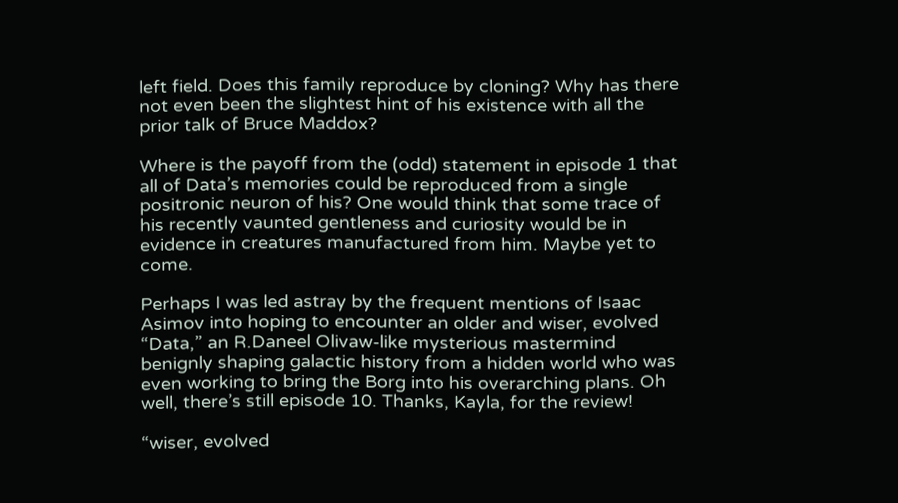left field. Does this family reproduce by cloning? Why has there not even been the slightest hint of his existence with all the prior talk of Bruce Maddox?

Where is the payoff from the (odd) statement in episode 1 that all of Data’s memories could be reproduced from a single positronic neuron of his? One would think that some trace of his recently vaunted gentleness and curiosity would be in evidence in creatures manufactured from him. Maybe yet to come.

Perhaps I was led astray by the frequent mentions of Isaac Asimov into hoping to encounter an older and wiser, evolved “Data,” an R.Daneel Olivaw-like mysterious mastermind benignly shaping galactic history from a hidden world who was even working to bring the Borg into his overarching plans. Oh well, there’s still episode 10. Thanks, Kayla, for the review!

“wiser, evolved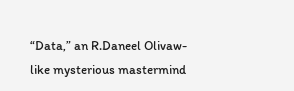“Data,” an R.Daneel Olivaw-like mysterious mastermind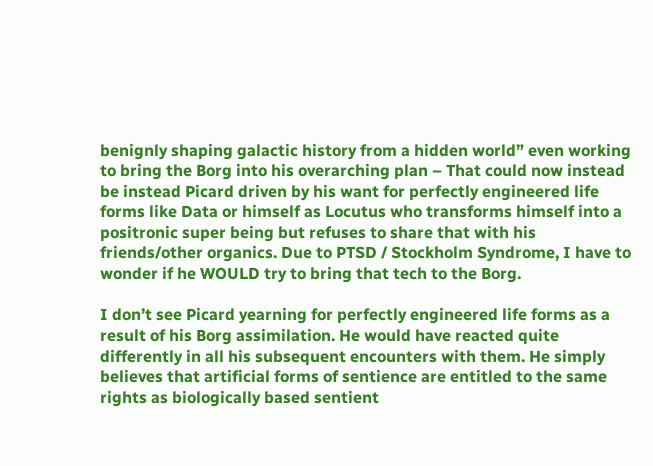benignly shaping galactic history from a hidden world” even working to bring the Borg into his overarching plan – That could now instead be instead Picard driven by his want for perfectly engineered life forms like Data or himself as Locutus who transforms himself into a positronic super being but refuses to share that with his friends/other organics. Due to PTSD / Stockholm Syndrome, I have to wonder if he WOULD try to bring that tech to the Borg.

I don’t see Picard yearning for perfectly engineered life forms as a result of his Borg assimilation. He would have reacted quite differently in all his subsequent encounters with them. He simply believes that artificial forms of sentience are entitled to the same rights as biologically based sentient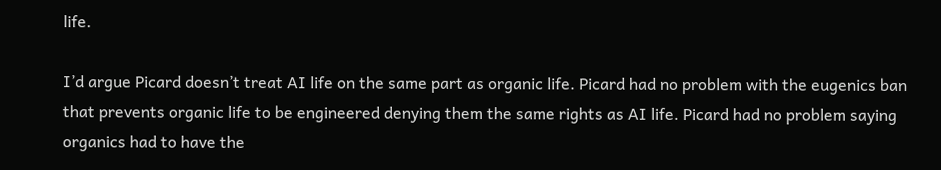life.

I’d argue Picard doesn’t treat AI life on the same part as organic life. Picard had no problem with the eugenics ban that prevents organic life to be engineered denying them the same rights as AI life. Picard had no problem saying organics had to have the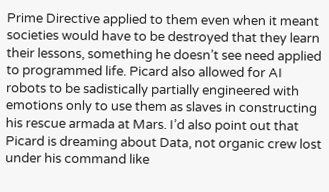Prime Directive applied to them even when it meant societies would have to be destroyed that they learn their lessons, something he doesn’t see need applied to programmed life. Picard also allowed for AI robots to be sadistically partially engineered with emotions only to use them as slaves in constructing his rescue armada at Mars. I’d also point out that Picard is dreaming about Data, not organic crew lost under his command like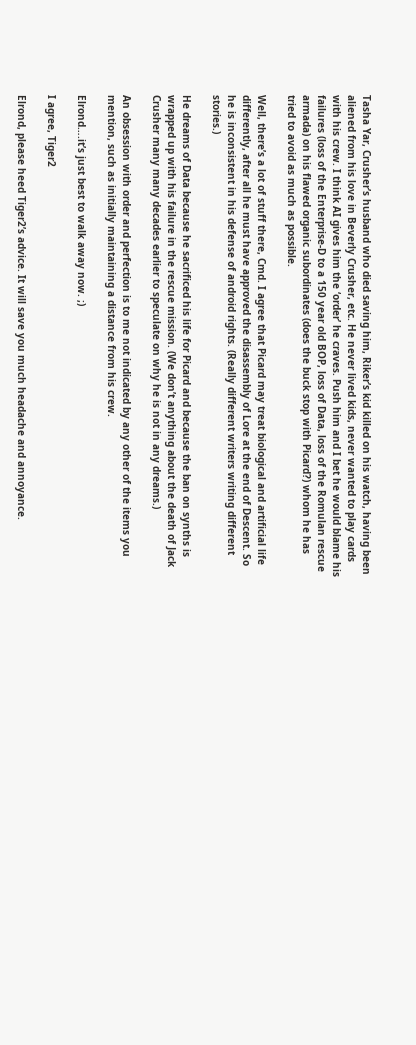Tasha Yar, Crusher’s husband who died saving him, Riker’s kid killed on his watch, having been aliened from his love in Beverly Crusher, etc. He never lived kids, never wanted to play cards with his crew. I think AI gives him the ‘order’ he craves. Push him and I bet he would blame his failures (loss of the Enterprise-D to a 150 year old BOP, loss of Data, loss of the Romulan rescue armada) on his flawed organic subordinates (does the buck stop with Picard?) whom he has tried to avoid as much as possible.

Well, there’s a lot of stuff there, Cmd. I agree that Picard may treat biological and artificial life differently, after all he must have approved the disassembly of Lore at the end of Descent. So he is inconsistent in his defense of android rights. (Really different writers writing different stories.)

He dreams of Data because he sacrificed his life for Picard and because the ban on synths is wrapped up with his failure in the rescue mission. (We don’t anything about the death of Jack Crusher many many decades earlier to speculate on why he is not in any dreams.)

An obsession with order and perfection is to me not indicated by any other of the items you mention, such as initially maintaining a distance from his crew.

Elrond….it’s just best to walk away now. ;)

I agree, Tiger2

Elrond, please heed Tiger2’s advice. It will save you much headache and annoyance.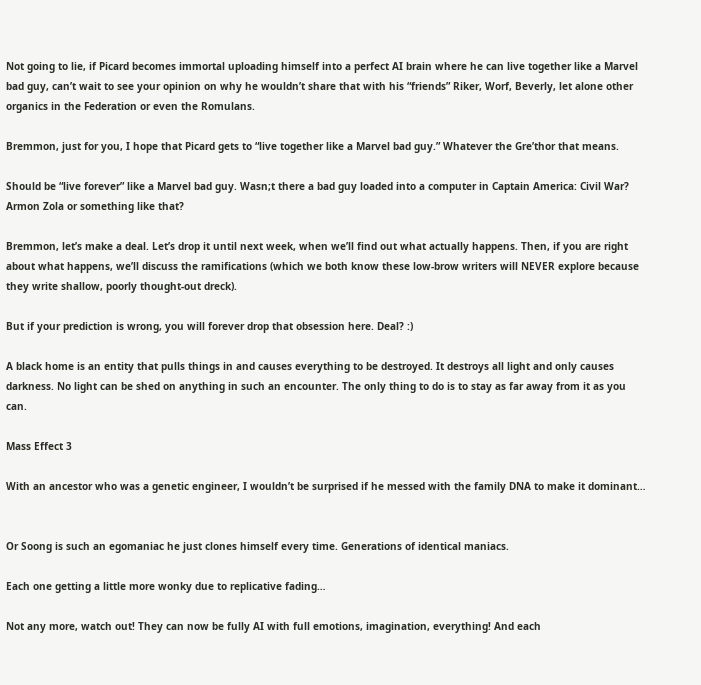Not going to lie, if Picard becomes immortal uploading himself into a perfect AI brain where he can live together like a Marvel bad guy, can’t wait to see your opinion on why he wouldn’t share that with his “friends” Riker, Worf, Beverly, let alone other organics in the Federation or even the Romulans.

Bremmon, just for you, I hope that Picard gets to “live together like a Marvel bad guy.” Whatever the Gre’thor that means.

Should be “live forever” like a Marvel bad guy. Wasn;t there a bad guy loaded into a computer in Captain America: Civil War? Armon Zola or something like that?

Bremmon, let’s make a deal. Let’s drop it until next week, when we’ll find out what actually happens. Then, if you are right about what happens, we’ll discuss the ramifications (which we both know these low-brow writers will NEVER explore because they write shallow, poorly thought-out dreck).

But if your prediction is wrong, you will forever drop that obsession here. Deal? :)

A black home is an entity that pulls things in and causes everything to be destroyed. It destroys all light and only causes darkness. No light can be shed on anything in such an encounter. The only thing to do is to stay as far away from it as you can.

Mass Effect 3

With an ancestor who was a genetic engineer, I wouldn’t be surprised if he messed with the family DNA to make it dominant…


Or Soong is such an egomaniac he just clones himself every time. Generations of identical maniacs.

Each one getting a little more wonky due to replicative fading…

Not any more, watch out! They can now be fully AI with full emotions, imagination, everything! And each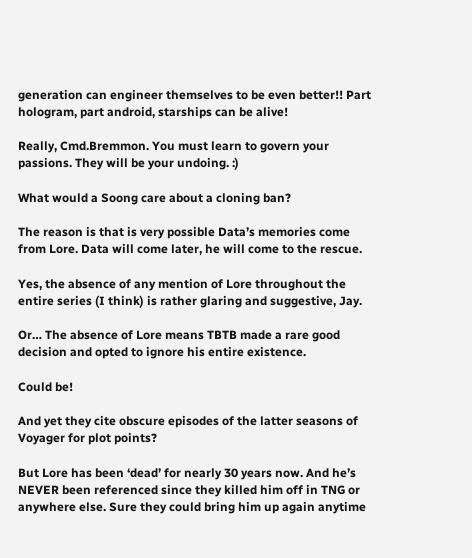generation can engineer themselves to be even better!! Part hologram, part android, starships can be alive!

Really, Cmd.Bremmon. You must learn to govern your passions. They will be your undoing. :)

What would a Soong care about a cloning ban?

The reason is that is very possible Data’s memories come from Lore. Data will come later, he will come to the rescue.

Yes, the absence of any mention of Lore throughout the entire series (I think) is rather glaring and suggestive, Jay.

Or… The absence of Lore means TBTB made a rare good decision and opted to ignore his entire existence.

Could be!

And yet they cite obscure episodes of the latter seasons of Voyager for plot points?

But Lore has been ‘dead’ for nearly 30 years now. And he’s NEVER been referenced since they killed him off in TNG or anywhere else. Sure they could bring him up again anytime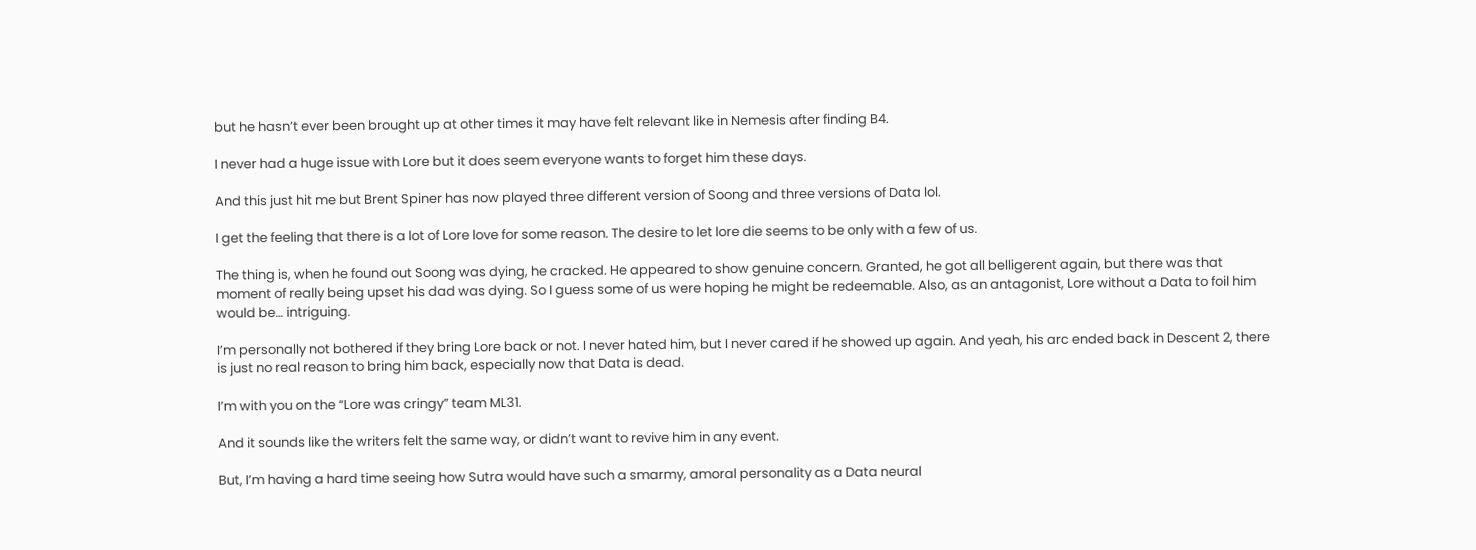but he hasn’t ever been brought up at other times it may have felt relevant like in Nemesis after finding B4.

I never had a huge issue with Lore but it does seem everyone wants to forget him these days.

And this just hit me but Brent Spiner has now played three different version of Soong and three versions of Data lol.

I get the feeling that there is a lot of Lore love for some reason. The desire to let lore die seems to be only with a few of us.

The thing is, when he found out Soong was dying, he cracked. He appeared to show genuine concern. Granted, he got all belligerent again, but there was that moment of really being upset his dad was dying. So I guess some of us were hoping he might be redeemable. Also, as an antagonist, Lore without a Data to foil him would be… intriguing.

I’m personally not bothered if they bring Lore back or not. I never hated him, but I never cared if he showed up again. And yeah, his arc ended back in Descent 2, there is just no real reason to bring him back, especially now that Data is dead.

I’m with you on the “Lore was cringy” team ML31.

And it sounds like the writers felt the same way, or didn’t want to revive him in any event.

But, I’m having a hard time seeing how Sutra would have such a smarmy, amoral personality as a Data neural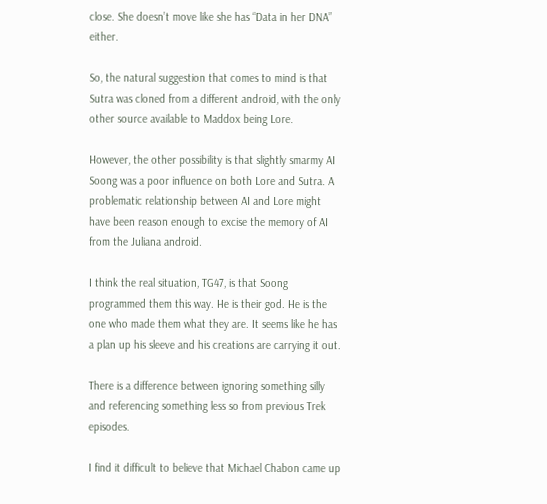close. She doesn’t move like she has “Data in her DNA” either.

So, the natural suggestion that comes to mind is that Sutra was cloned from a different android, with the only other source available to Maddox being Lore.

However, the other possibility is that slightly smarmy AI Soong was a poor influence on both Lore and Sutra. A problematic relationship between AI and Lore might have been reason enough to excise the memory of AI from the Juliana android.

I think the real situation, TG47, is that Soong programmed them this way. He is their god. He is the one who made them what they are. It seems like he has a plan up his sleeve and his creations are carrying it out.

There is a difference between ignoring something silly and referencing something less so from previous Trek episodes.

I find it difficult to believe that Michael Chabon came up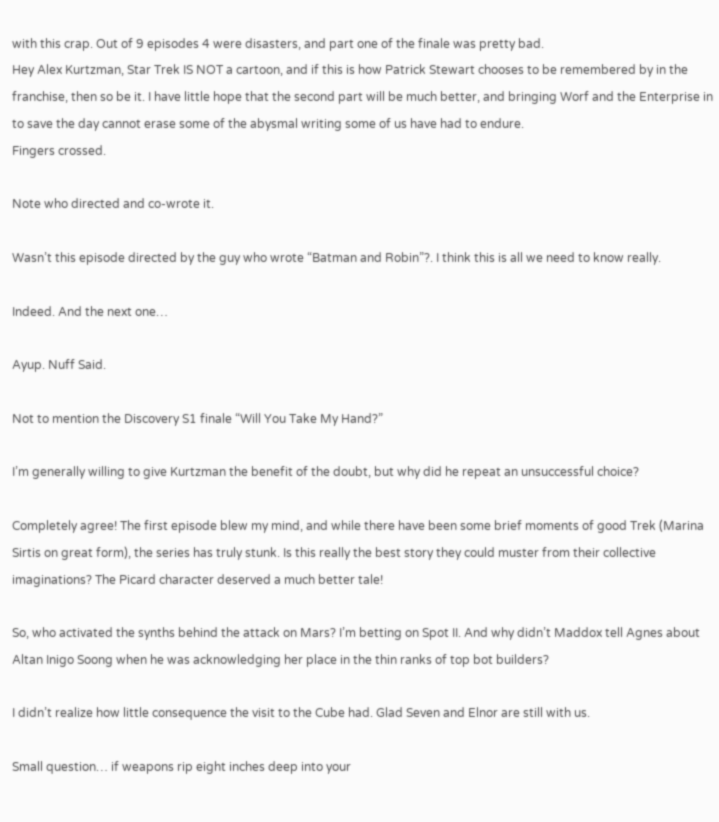with this crap. Out of 9 episodes 4 were disasters, and part one of the finale was pretty bad.
Hey Alex Kurtzman, Star Trek IS NOT a cartoon, and if this is how Patrick Stewart chooses to be remembered by in the franchise, then so be it. I have little hope that the second part will be much better, and bringing Worf and the Enterprise in to save the day cannot erase some of the abysmal writing some of us have had to endure.
Fingers crossed.

Note who directed and co-wrote it.

Wasn’t this episode directed by the guy who wrote “Batman and Robin”?. I think this is all we need to know really.

Indeed. And the next one…

Ayup. Nuff Said.

Not to mention the Discovery S1 finale “Will You Take My Hand?”

I’m generally willing to give Kurtzman the benefit of the doubt, but why did he repeat an unsuccessful choice?

Completely agree! The first episode blew my mind, and while there have been some brief moments of good Trek (Marina Sirtis on great form), the series has truly stunk. Is this really the best story they could muster from their collective imaginations? The Picard character deserved a much better tale!

So, who activated the synths behind the attack on Mars? I’m betting on Spot II. And why didn’t Maddox tell Agnes about Altan Inigo Soong when he was acknowledging her place in the thin ranks of top bot builders?

I didn’t realize how little consequence the visit to the Cube had. Glad Seven and Elnor are still with us.

Small question… if weapons rip eight inches deep into your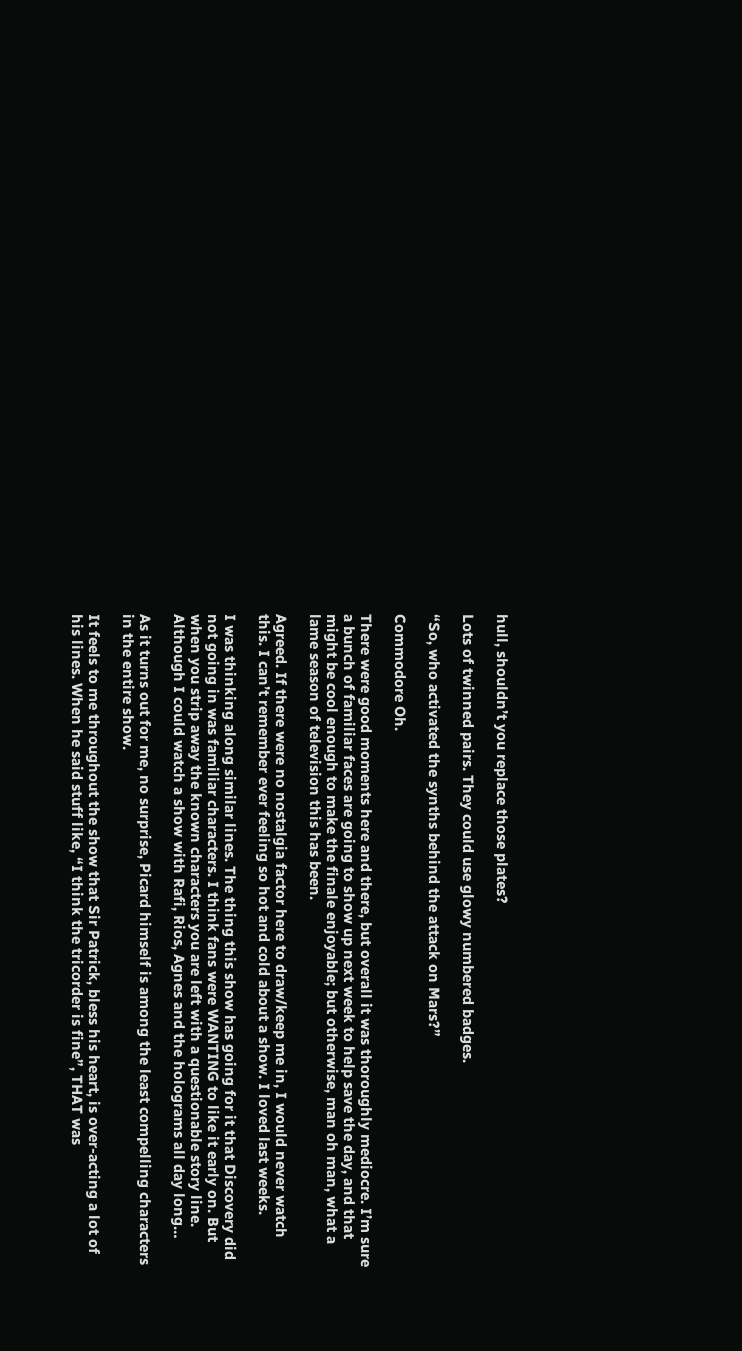hull, shouldn’t you replace those plates?

Lots of twinned pairs. They could use glowy numbered badges.

“So, who activated the synths behind the attack on Mars?”

Commodore Oh.

There were good moments here and there, but overall it was thoroughly mediocre. I’m sure a bunch of familiar faces are going to show up next week to help save the day, and that might be cool enough to make the finale enjoyable; but otherwise, man oh man, what a lame season of television this has been.

Agreed. If there were no nostalgia factor here to draw/keep me in, I would never watch this. I can’t remember ever feeling so hot and cold about a show. I loved last weeks.

I was thinking along similar lines. The thing this show has going for it that Discovery did not going in was familiar characters. I think fans were WANTING to like it early on. But when you strip away the known characters you are left with a questionable story line. Although I could watch a show with Rafi, Rios, Agnes and the holograms all day long…

As it turns out for me, no surprise, Picard himself is among the least compelling characters in the entire show.

It feels to me throughout the show that Sir Patrick, bless his heart, is over-acting a lot of his lines. When he said stuff like, “I think the tricorder is fine”, THAT was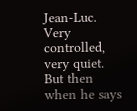Jean-Luc. Very controlled, very quiet. But then when he says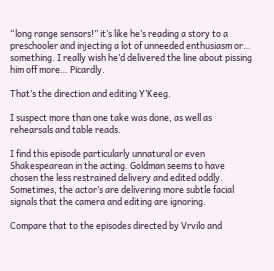“long range sensors!” it’s like he’s reading a story to a preschooler and injecting a lot of unneeded enthusiasm or… something. I really wish he’d delivered the line about pissing him off more… Picardly.

That’s the direction and editing Y’Keeg.

I suspect more than one take was done, as well as rehearsals and table reads.

I find this episode particularly unnatural or even Shakespearean in the acting. Goldman seems to have chosen the less restrained delivery and edited oddly. Sometimes, the actor’s are delivering more subtle facial signals that the camera and editing are ignoring.

Compare that to the episodes directed by Vrvilo and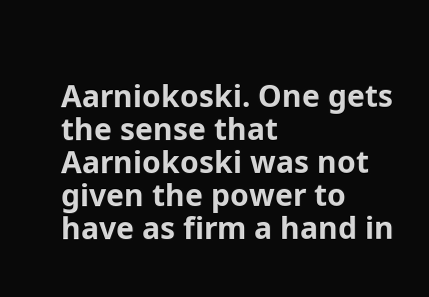Aarniokoski. One gets the sense that Aarniokoski was not given the power to have as firm a hand in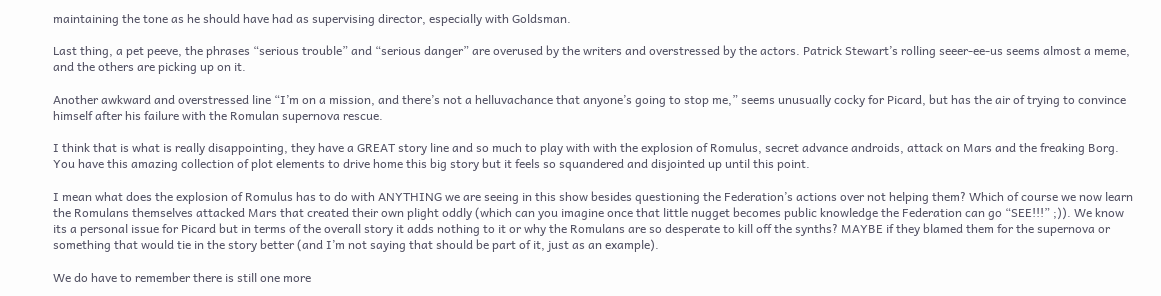maintaining the tone as he should have had as supervising director, especially with Goldsman.

Last thing, a pet peeve, the phrases “serious trouble” and “serious danger” are overused by the writers and overstressed by the actors. Patrick Stewart’s rolling seeer-ee-us seems almost a meme, and the others are picking up on it.

Another awkward and overstressed line “I’m on a mission, and there’s not a helluvachance that anyone’s going to stop me,” seems unusually cocky for Picard, but has the air of trying to convince himself after his failure with the Romulan supernova rescue.

I think that is what is really disappointing, they have a GREAT story line and so much to play with with the explosion of Romulus, secret advance androids, attack on Mars and the freaking Borg. You have this amazing collection of plot elements to drive home this big story but it feels so squandered and disjointed up until this point.

I mean what does the explosion of Romulus has to do with ANYTHING we are seeing in this show besides questioning the Federation’s actions over not helping them? Which of course we now learn the Romulans themselves attacked Mars that created their own plight oddly (which can you imagine once that little nugget becomes public knowledge the Federation can go “SEE!!!” ;)). We know its a personal issue for Picard but in terms of the overall story it adds nothing to it or why the Romulans are so desperate to kill off the synths? MAYBE if they blamed them for the supernova or something that would tie in the story better (and I’m not saying that should be part of it, just as an example).

We do have to remember there is still one more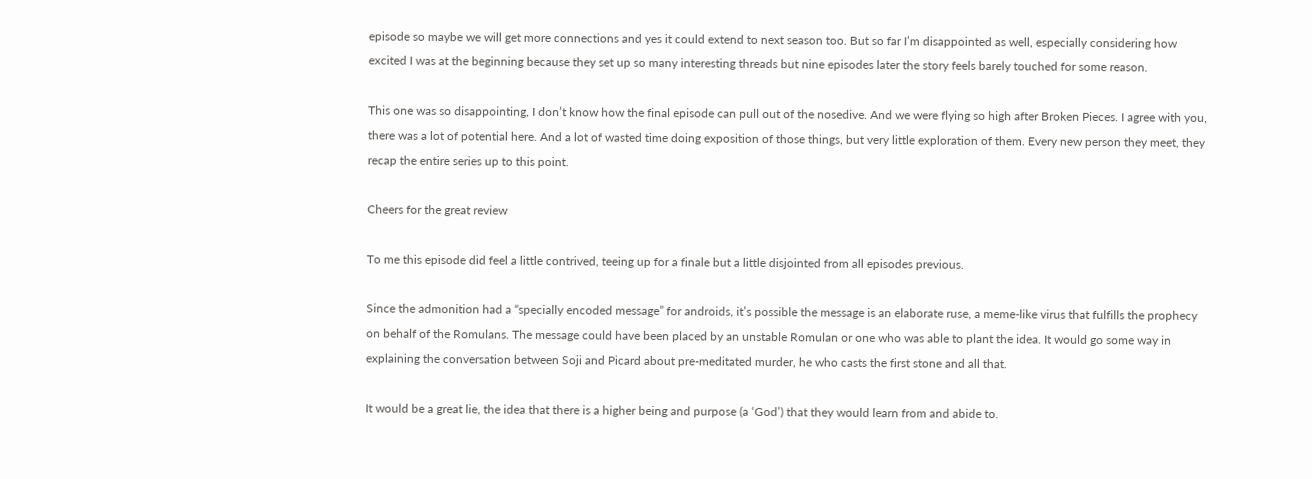episode so maybe we will get more connections and yes it could extend to next season too. But so far I’m disappointed as well, especially considering how excited I was at the beginning because they set up so many interesting threads but nine episodes later the story feels barely touched for some reason.

This one was so disappointing, I don’t know how the final episode can pull out of the nosedive. And we were flying so high after Broken Pieces. I agree with you, there was a lot of potential here. And a lot of wasted time doing exposition of those things, but very little exploration of them. Every new person they meet, they recap the entire series up to this point.

Cheers for the great review

To me this episode did feel a little contrived, teeing up for a finale but a little disjointed from all episodes previous.

Since the admonition had a “specially encoded message” for androids, it’s possible the message is an elaborate ruse, a meme-like virus that fulfills the prophecy on behalf of the Romulans. The message could have been placed by an unstable Romulan or one who was able to plant the idea. It would go some way in explaining the conversation between Soji and Picard about pre-meditated murder, he who casts the first stone and all that.

It would be a great lie, the idea that there is a higher being and purpose (a ‘God’) that they would learn from and abide to.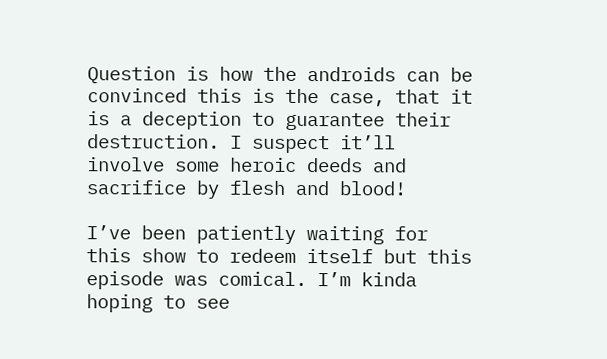Question is how the androids can be convinced this is the case, that it is a deception to guarantee their destruction. I suspect it’ll involve some heroic deeds and sacrifice by flesh and blood!

I’ve been patiently waiting for this show to redeem itself but this episode was comical. I’m kinda hoping to see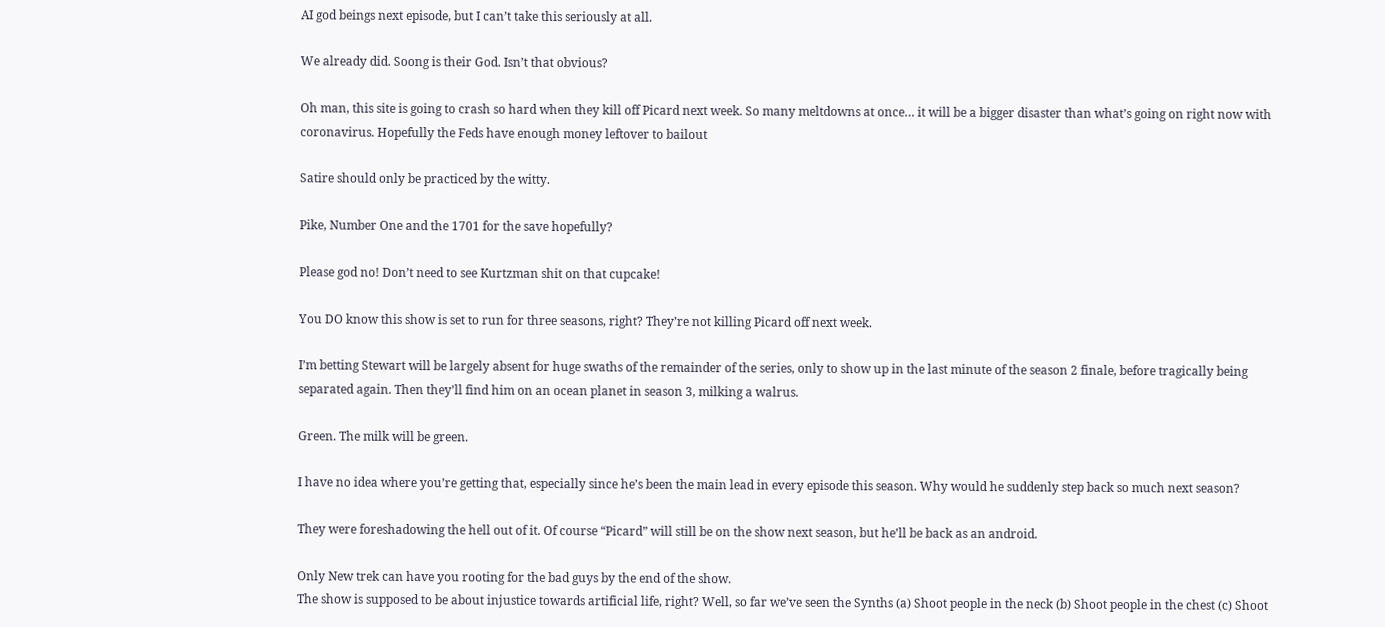AI god beings next episode, but I can’t take this seriously at all.

We already did. Soong is their God. Isn’t that obvious?

Oh man, this site is going to crash so hard when they kill off Picard next week. So many meltdowns at once… it will be a bigger disaster than what’s going on right now with coronavirus. Hopefully the Feds have enough money leftover to bailout

Satire should only be practiced by the witty.

Pike, Number One and the 1701 for the save hopefully?

Please god no! Don’t need to see Kurtzman shit on that cupcake!

You DO know this show is set to run for three seasons, right? They’re not killing Picard off next week.

I’m betting Stewart will be largely absent for huge swaths of the remainder of the series, only to show up in the last minute of the season 2 finale, before tragically being separated again. Then they’ll find him on an ocean planet in season 3, milking a walrus.

Green. The milk will be green.

I have no idea where you’re getting that, especially since he’s been the main lead in every episode this season. Why would he suddenly step back so much next season?

They were foreshadowing the hell out of it. Of course “Picard” will still be on the show next season, but he’ll be back as an android.

Only New trek can have you rooting for the bad guys by the end of the show.
The show is supposed to be about injustice towards artificial life, right? Well, so far we’ve seen the Synths (a) Shoot people in the neck (b) Shoot people in the chest (c) Shoot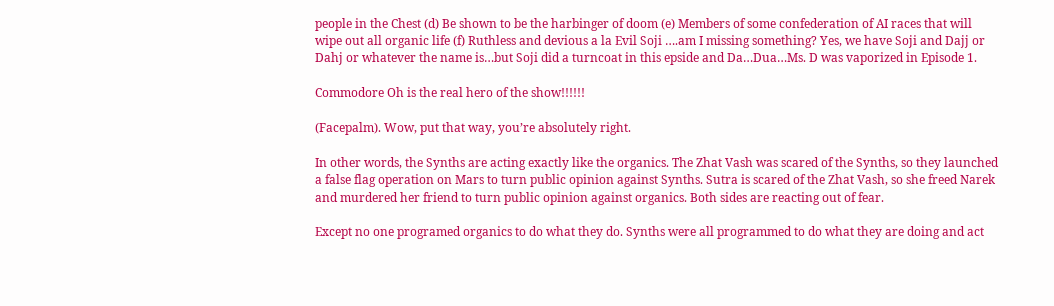people in the Chest (d) Be shown to be the harbinger of doom (e) Members of some confederation of AI races that will wipe out all organic life (f) Ruthless and devious a la Evil Soji ….am I missing something? Yes, we have Soji and Dajj or Dahj or whatever the name is…but Soji did a turncoat in this epside and Da…Dua…Ms. D was vaporized in Episode 1.

Commodore Oh is the real hero of the show!!!!!!

(Facepalm). Wow, put that way, you’re absolutely right.

In other words, the Synths are acting exactly like the organics. The Zhat Vash was scared of the Synths, so they launched a false flag operation on Mars to turn public opinion against Synths. Sutra is scared of the Zhat Vash, so she freed Narek and murdered her friend to turn public opinion against organics. Both sides are reacting out of fear.

Except no one programed organics to do what they do. Synths were all programmed to do what they are doing and act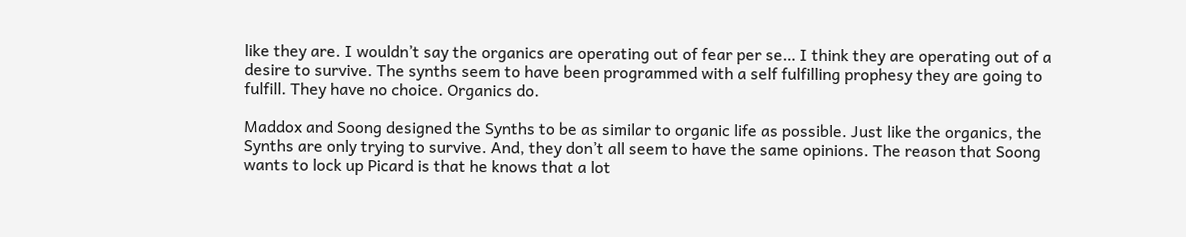like they are. I wouldn’t say the organics are operating out of fear per se… I think they are operating out of a desire to survive. The synths seem to have been programmed with a self fulfilling prophesy they are going to fulfill. They have no choice. Organics do.

Maddox and Soong designed the Synths to be as similar to organic life as possible. Just like the organics, the Synths are only trying to survive. And, they don’t all seem to have the same opinions. The reason that Soong wants to lock up Picard is that he knows that a lot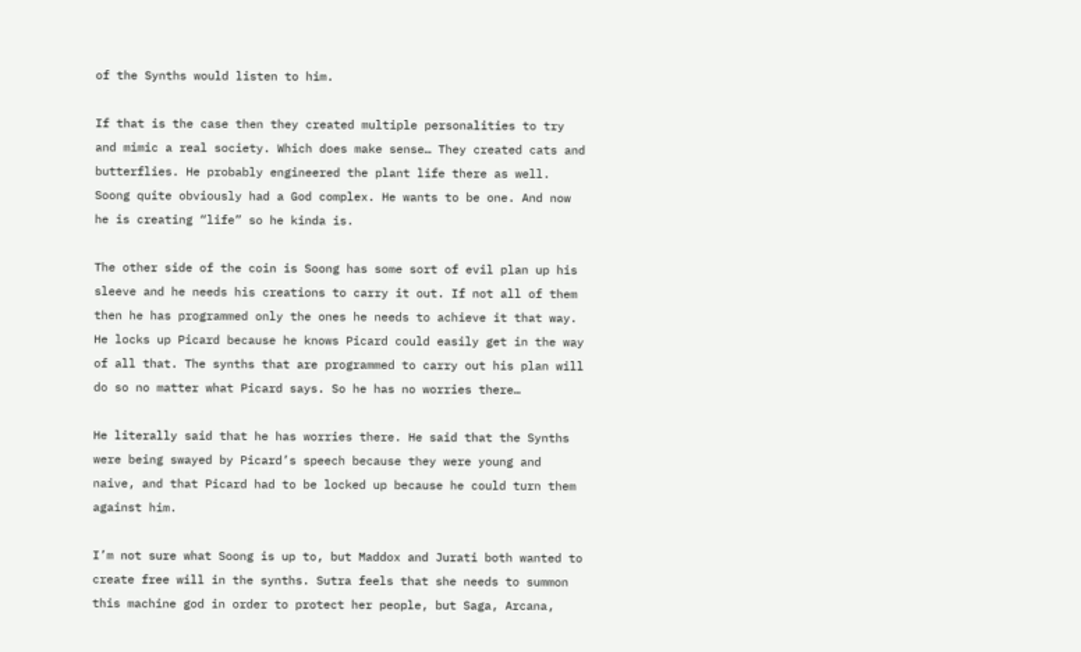of the Synths would listen to him.

If that is the case then they created multiple personalities to try and mimic a real society. Which does make sense… They created cats and butterflies. He probably engineered the plant life there as well. Soong quite obviously had a God complex. He wants to be one. And now he is creating “life” so he kinda is.

The other side of the coin is Soong has some sort of evil plan up his sleeve and he needs his creations to carry it out. If not all of them then he has programmed only the ones he needs to achieve it that way. He locks up Picard because he knows Picard could easily get in the way of all that. The synths that are programmed to carry out his plan will do so no matter what Picard says. So he has no worries there…

He literally said that he has worries there. He said that the Synths were being swayed by Picard’s speech because they were young and naive, and that Picard had to be locked up because he could turn them against him.

I’m not sure what Soong is up to, but Maddox and Jurati both wanted to create free will in the synths. Sutra feels that she needs to summon this machine god in order to protect her people, but Saga, Arcana,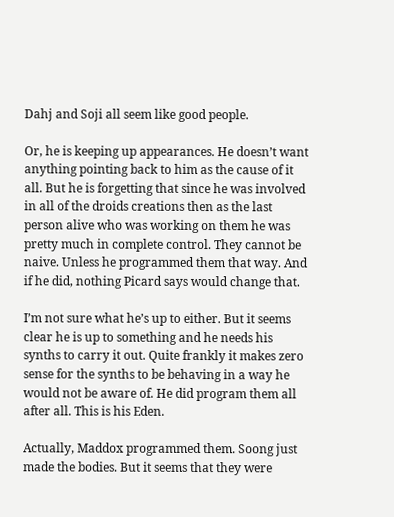Dahj and Soji all seem like good people.

Or, he is keeping up appearances. He doesn’t want anything pointing back to him as the cause of it all. But he is forgetting that since he was involved in all of the droids creations then as the last person alive who was working on them he was pretty much in complete control. They cannot be naive. Unless he programmed them that way. And if he did, nothing Picard says would change that.

I’m not sure what he’s up to either. But it seems clear he is up to something and he needs his synths to carry it out. Quite frankly it makes zero sense for the synths to be behaving in a way he would not be aware of. He did program them all after all. This is his Eden.

Actually, Maddox programmed them. Soong just made the bodies. But it seems that they were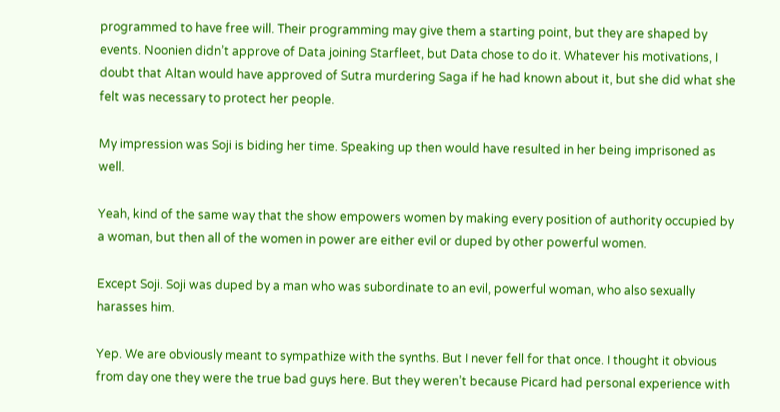programmed to have free will. Their programming may give them a starting point, but they are shaped by events. Noonien didn’t approve of Data joining Starfleet, but Data chose to do it. Whatever his motivations, I doubt that Altan would have approved of Sutra murdering Saga if he had known about it, but she did what she felt was necessary to protect her people.

My impression was Soji is biding her time. Speaking up then would have resulted in her being imprisoned as well.

Yeah, kind of the same way that the show empowers women by making every position of authority occupied by a woman, but then all of the women in power are either evil or duped by other powerful women.

Except Soji. Soji was duped by a man who was subordinate to an evil, powerful woman, who also sexually harasses him.

Yep. We are obviously meant to sympathize with the synths. But I never fell for that once. I thought it obvious from day one they were the true bad guys here. But they weren’t because Picard had personal experience with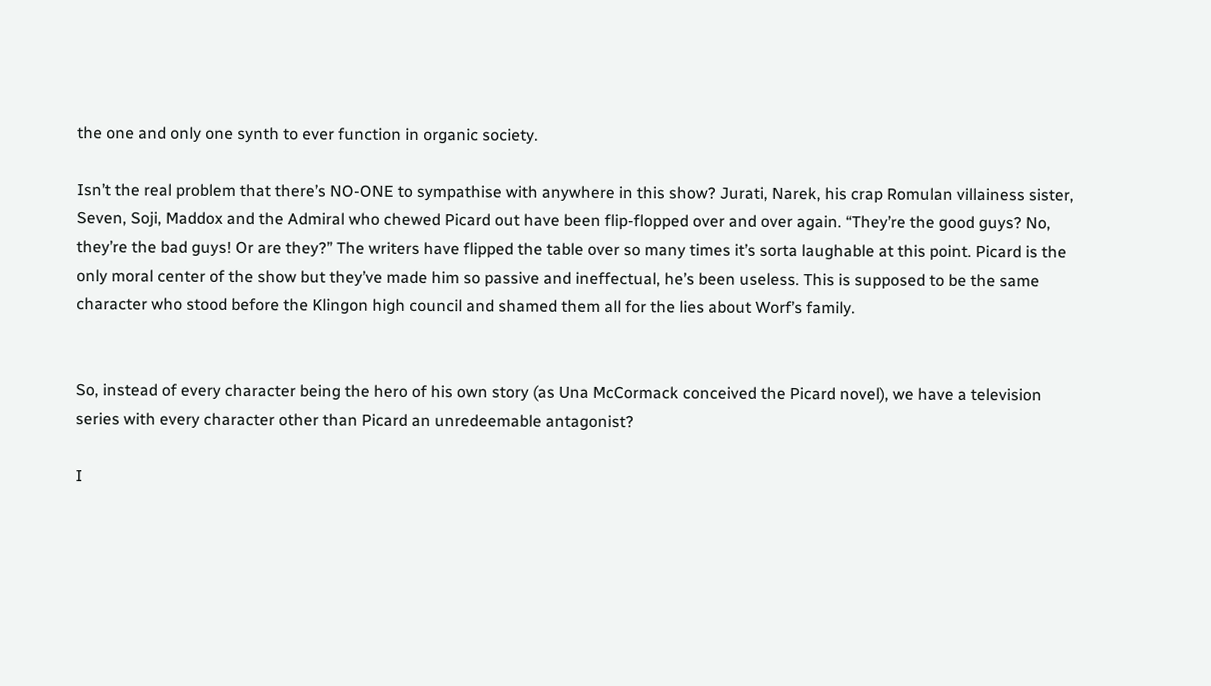the one and only one synth to ever function in organic society.

Isn’t the real problem that there’s NO-ONE to sympathise with anywhere in this show? Jurati, Narek, his crap Romulan villainess sister, Seven, Soji, Maddox and the Admiral who chewed Picard out have been flip-flopped over and over again. “They’re the good guys? No, they’re the bad guys! Or are they?” The writers have flipped the table over so many times it’s sorta laughable at this point. Picard is the only moral center of the show but they’ve made him so passive and ineffectual, he’s been useless. This is supposed to be the same character who stood before the Klingon high council and shamed them all for the lies about Worf’s family.


So, instead of every character being the hero of his own story (as Una McCormack conceived the Picard novel), we have a television series with every character other than Picard an unredeemable antagonist?

I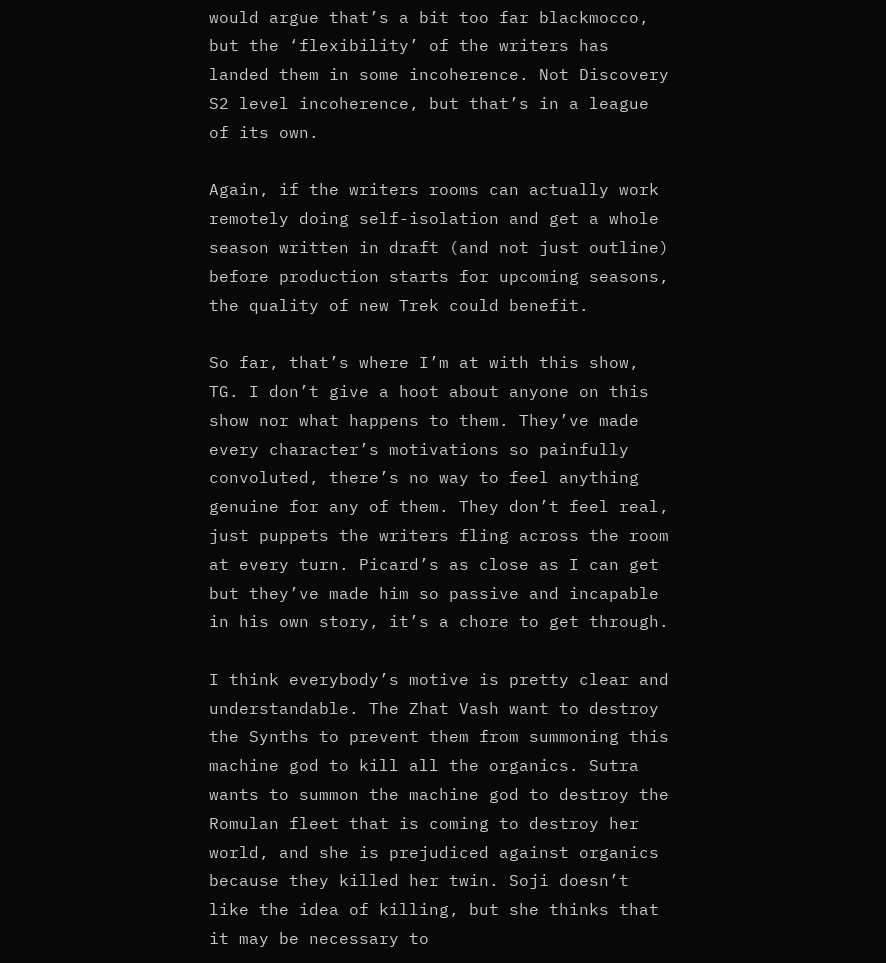would argue that’s a bit too far blackmocco, but the ‘flexibility’ of the writers has landed them in some incoherence. Not Discovery S2 level incoherence, but that’s in a league of its own.

Again, if the writers rooms can actually work remotely doing self-isolation and get a whole season written in draft (and not just outline) before production starts for upcoming seasons, the quality of new Trek could benefit.

So far, that’s where I’m at with this show, TG. I don’t give a hoot about anyone on this show nor what happens to them. They’ve made every character’s motivations so painfully convoluted, there’s no way to feel anything genuine for any of them. They don’t feel real, just puppets the writers fling across the room at every turn. Picard’s as close as I can get but they’ve made him so passive and incapable in his own story, it’s a chore to get through.

I think everybody’s motive is pretty clear and understandable. The Zhat Vash want to destroy the Synths to prevent them from summoning this machine god to kill all the organics. Sutra wants to summon the machine god to destroy the Romulan fleet that is coming to destroy her world, and she is prejudiced against organics because they killed her twin. Soji doesn’t like the idea of killing, but she thinks that it may be necessary to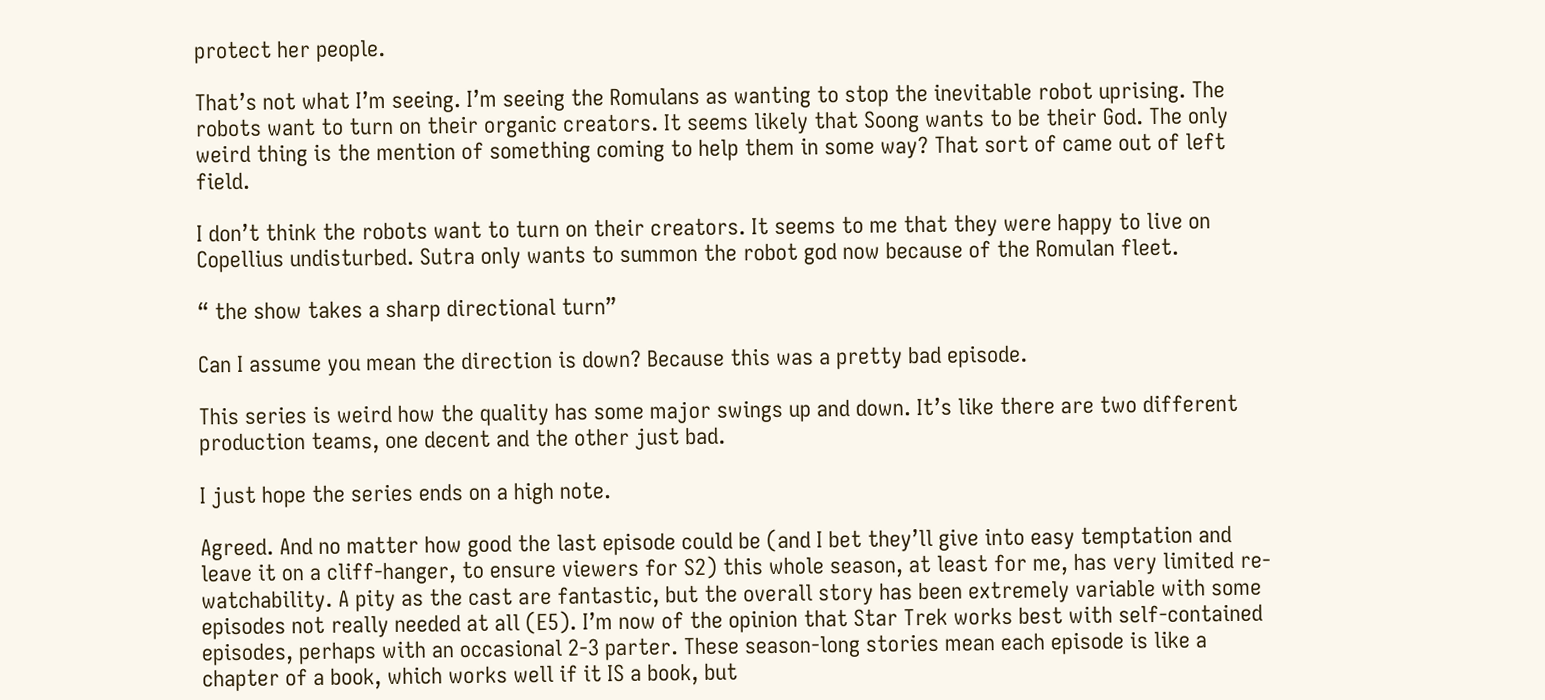protect her people.

That’s not what I’m seeing. I’m seeing the Romulans as wanting to stop the inevitable robot uprising. The robots want to turn on their organic creators. It seems likely that Soong wants to be their God. The only weird thing is the mention of something coming to help them in some way? That sort of came out of left field.

I don’t think the robots want to turn on their creators. It seems to me that they were happy to live on Copellius undisturbed. Sutra only wants to summon the robot god now because of the Romulan fleet.

“ the show takes a sharp directional turn”

Can I assume you mean the direction is down? Because this was a pretty bad episode.

This series is weird how the quality has some major swings up and down. It’s like there are two different production teams, one decent and the other just bad.

I just hope the series ends on a high note.

Agreed. And no matter how good the last episode could be (and I bet they’ll give into easy temptation and leave it on a cliff-hanger, to ensure viewers for S2) this whole season, at least for me, has very limited re-watchability. A pity as the cast are fantastic, but the overall story has been extremely variable with some episodes not really needed at all (E5). I’m now of the opinion that Star Trek works best with self-contained episodes, perhaps with an occasional 2-3 parter. These season-long stories mean each episode is like a chapter of a book, which works well if it IS a book, but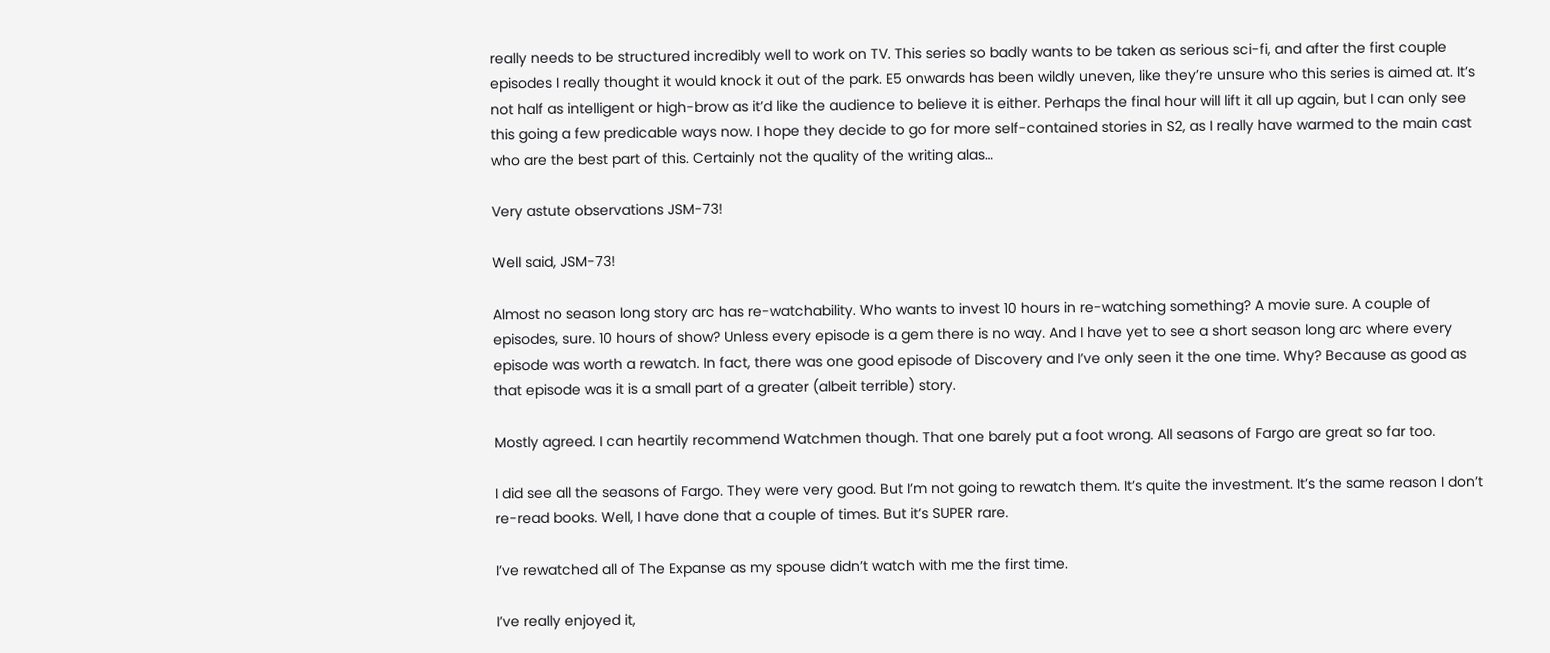really needs to be structured incredibly well to work on TV. This series so badly wants to be taken as serious sci-fi, and after the first couple episodes I really thought it would knock it out of the park. E5 onwards has been wildly uneven, like they’re unsure who this series is aimed at. It’s not half as intelligent or high-brow as it’d like the audience to believe it is either. Perhaps the final hour will lift it all up again, but I can only see this going a few predicable ways now. I hope they decide to go for more self-contained stories in S2, as I really have warmed to the main cast who are the best part of this. Certainly not the quality of the writing alas…

Very astute observations JSM-73!

Well said, JSM-73!

Almost no season long story arc has re-watchability. Who wants to invest 10 hours in re-watching something? A movie sure. A couple of episodes, sure. 10 hours of show? Unless every episode is a gem there is no way. And I have yet to see a short season long arc where every episode was worth a rewatch. In fact, there was one good episode of Discovery and I’ve only seen it the one time. Why? Because as good as that episode was it is a small part of a greater (albeit terrible) story.

Mostly agreed. I can heartily recommend Watchmen though. That one barely put a foot wrong. All seasons of Fargo are great so far too.

I did see all the seasons of Fargo. They were very good. But I’m not going to rewatch them. It’s quite the investment. It’s the same reason I don’t re-read books. Well, I have done that a couple of times. But it’s SUPER rare.

I’ve rewatched all of The Expanse as my spouse didn’t watch with me the first time.

I’ve really enjoyed it,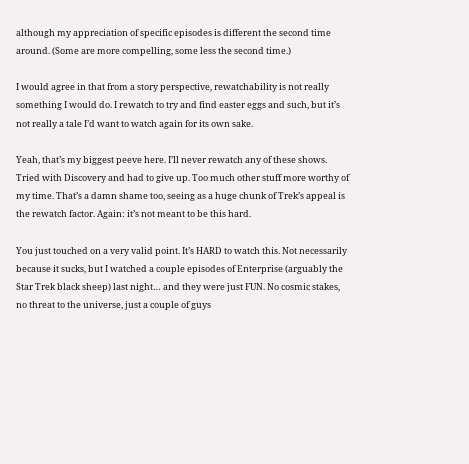although my appreciation of specific episodes is different the second time around. (Some are more compelling, some less the second time.)

I would agree in that from a story perspective, rewatchability is not really something I would do. I rewatch to try and find easter eggs and such, but it’s not really a tale I’d want to watch again for its own sake.

Yeah, that’s my biggest peeve here. I’ll never rewatch any of these shows. Tried with Discovery and had to give up. Too much other stuff more worthy of my time. That’s a damn shame too, seeing as a huge chunk of Trek’s appeal is the rewatch factor. Again: it’s not meant to be this hard.

You just touched on a very valid point. It’s HARD to watch this. Not necessarily because it sucks, but I watched a couple episodes of Enterprise (arguably the Star Trek black sheep) last night… and they were just FUN. No cosmic stakes, no threat to the universe, just a couple of guys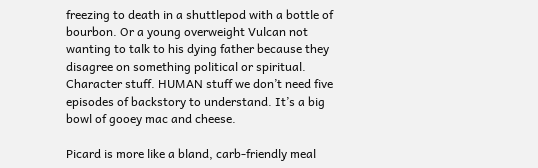freezing to death in a shuttlepod with a bottle of bourbon. Or a young overweight Vulcan not wanting to talk to his dying father because they disagree on something political or spiritual. Character stuff. HUMAN stuff we don’t need five episodes of backstory to understand. It’s a big bowl of gooey mac and cheese.

Picard is more like a bland, carb-friendly meal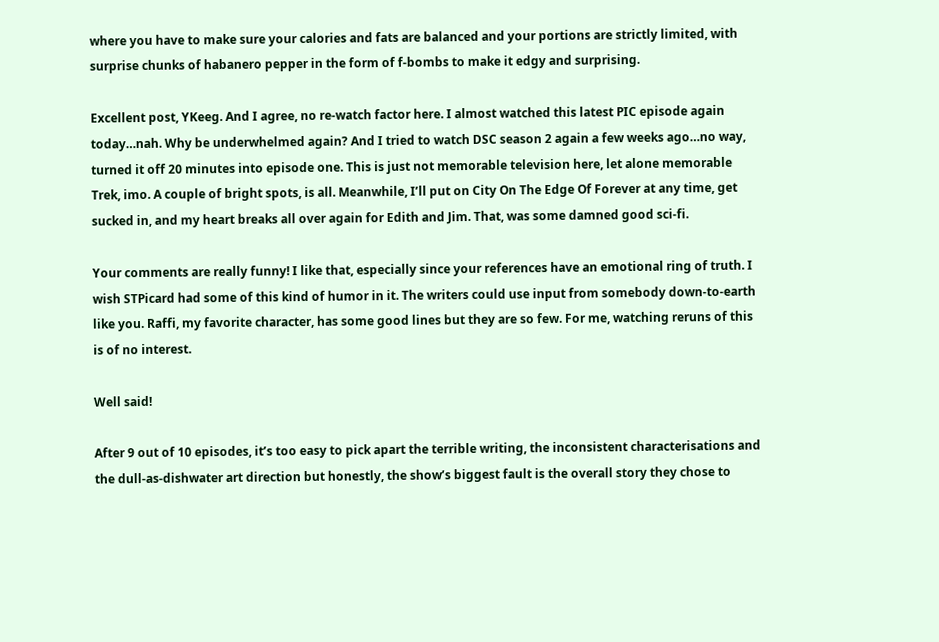where you have to make sure your calories and fats are balanced and your portions are strictly limited, with surprise chunks of habanero pepper in the form of f-bombs to make it edgy and surprising.

Excellent post, YKeeg. And I agree, no re-watch factor here. I almost watched this latest PIC episode again today…nah. Why be underwhelmed again? And I tried to watch DSC season 2 again a few weeks ago…no way, turned it off 20 minutes into episode one. This is just not memorable television here, let alone memorable Trek, imo. A couple of bright spots, is all. Meanwhile, I’ll put on City On The Edge Of Forever at any time, get sucked in, and my heart breaks all over again for Edith and Jim. That, was some damned good sci-fi.

Your comments are really funny! I like that, especially since your references have an emotional ring of truth. I wish STPicard had some of this kind of humor in it. The writers could use input from somebody down-to-earth like you. Raffi, my favorite character, has some good lines but they are so few. For me, watching reruns of this is of no interest.

Well said!

After 9 out of 10 episodes, it’s too easy to pick apart the terrible writing, the inconsistent characterisations and the dull-as-dishwater art direction but honestly, the show’s biggest fault is the overall story they chose to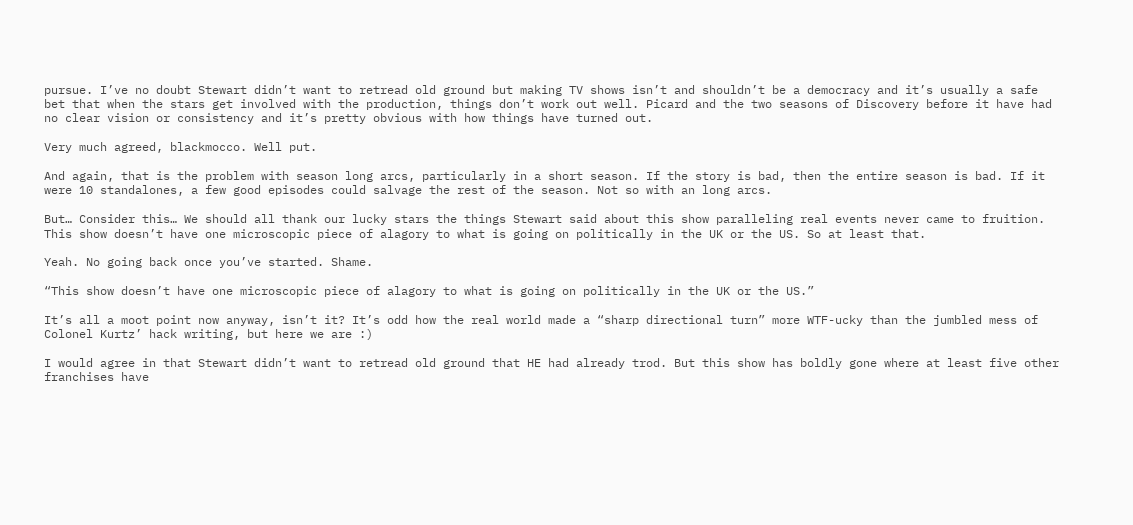pursue. I’ve no doubt Stewart didn’t want to retread old ground but making TV shows isn’t and shouldn’t be a democracy and it’s usually a safe bet that when the stars get involved with the production, things don’t work out well. Picard and the two seasons of Discovery before it have had no clear vision or consistency and it’s pretty obvious with how things have turned out.

Very much agreed, blackmocco. Well put.

And again, that is the problem with season long arcs, particularly in a short season. If the story is bad, then the entire season is bad. If it were 10 standalones, a few good episodes could salvage the rest of the season. Not so with an long arcs.

But… Consider this… We should all thank our lucky stars the things Stewart said about this show paralleling real events never came to fruition. This show doesn’t have one microscopic piece of alagory to what is going on politically in the UK or the US. So at least that.

Yeah. No going back once you’ve started. Shame.

“This show doesn’t have one microscopic piece of alagory to what is going on politically in the UK or the US.”

It’s all a moot point now anyway, isn’t it? It’s odd how the real world made a “sharp directional turn” more WTF-ucky than the jumbled mess of Colonel Kurtz’ hack writing, but here we are :)

I would agree in that Stewart didn’t want to retread old ground that HE had already trod. But this show has boldly gone where at least five other franchises have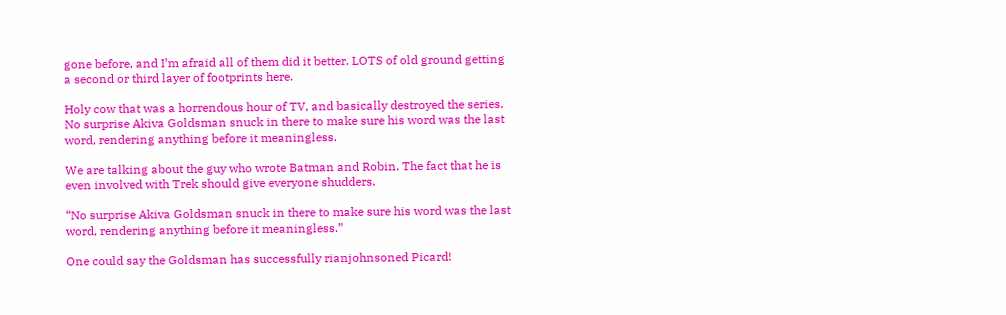gone before, and I’m afraid all of them did it better. LOTS of old ground getting a second or third layer of footprints here.

Holy cow that was a horrendous hour of TV, and basically destroyed the series. No surprise Akiva Goldsman snuck in there to make sure his word was the last word, rendering anything before it meaningless.

We are talking about the guy who wrote Batman and Robin. The fact that he is even involved with Trek should give everyone shudders.

“No surprise Akiva Goldsman snuck in there to make sure his word was the last word, rendering anything before it meaningless.”

One could say the Goldsman has successfully rianjohnsoned Picard!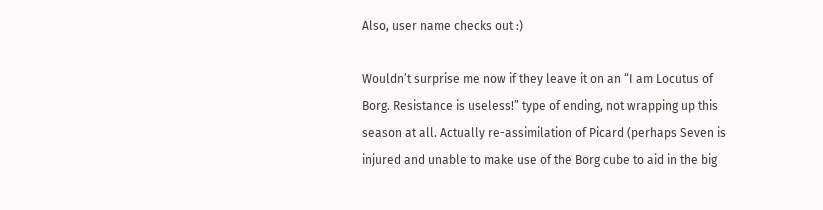Also, user name checks out :)

Wouldn’t surprise me now if they leave it on an “I am Locutus of Borg. Resistance is useless!” type of ending, not wrapping up this season at all. Actually re-assimilation of Picard (perhaps Seven is injured and unable to make use of the Borg cube to aid in the big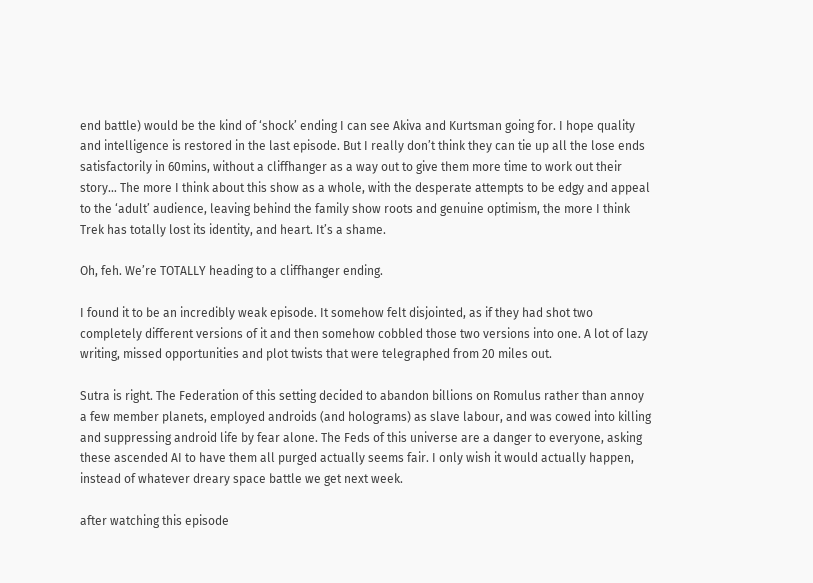end battle) would be the kind of ‘shock’ ending I can see Akiva and Kurtsman going for. I hope quality and intelligence is restored in the last episode. But I really don’t think they can tie up all the lose ends satisfactorily in 60mins, without a cliffhanger as a way out to give them more time to work out their story… The more I think about this show as a whole, with the desperate attempts to be edgy and appeal to the ‘adult’ audience, leaving behind the family show roots and genuine optimism, the more I think Trek has totally lost its identity, and heart. It’s a shame.

Oh, feh. We’re TOTALLY heading to a cliffhanger ending.

I found it to be an incredibly weak episode. It somehow felt disjointed, as if they had shot two completely different versions of it and then somehow cobbled those two versions into one. A lot of lazy writing, missed opportunities and plot twists that were telegraphed from 20 miles out.

Sutra is right. The Federation of this setting decided to abandon billions on Romulus rather than annoy a few member planets, employed androids (and holograms) as slave labour, and was cowed into killing and suppressing android life by fear alone. The Feds of this universe are a danger to everyone, asking these ascended AI to have them all purged actually seems fair. I only wish it would actually happen, instead of whatever dreary space battle we get next week.

after watching this episode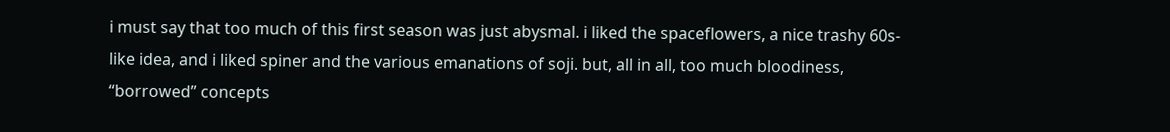i must say that too much of this first season was just abysmal. i liked the spaceflowers, a nice trashy 60s-like idea, and i liked spiner and the various emanations of soji. but, all in all, too much bloodiness, “borrowed” concepts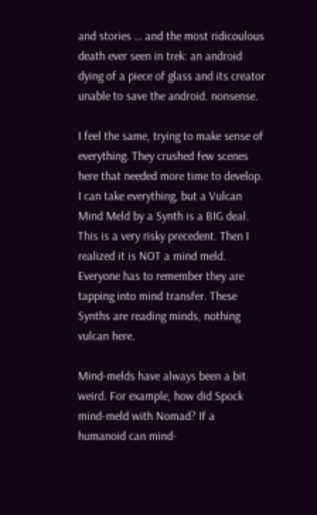and stories … and the most ridicoulous death ever seen in trek: an android dying of a piece of glass and its creator unable to save the android. nonsense.

I feel the same, trying to make sense of everything. They crushed few scenes here that needed more time to develop. I can take everything, but a Vulcan Mind Meld by a Synth is a BIG deal. This is a very risky precedent. Then I realized it is NOT a mind meld. Everyone has to remember they are tapping into mind transfer. These Synths are reading minds, nothing vulcan here.

Mind-melds have always been a bit weird. For example, how did Spock mind-meld with Nomad? If a humanoid can mind-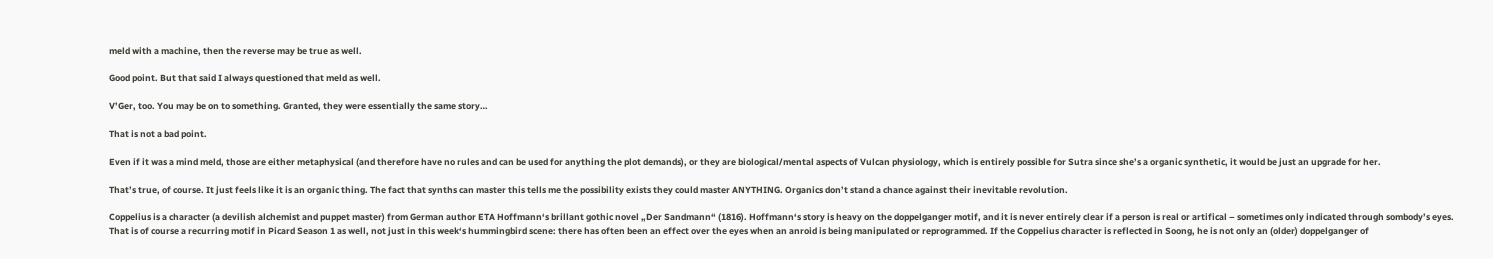meld with a machine, then the reverse may be true as well.

Good point. But that said I always questioned that meld as well.

V’Ger, too. You may be on to something. Granted, they were essentially the same story…

That is not a bad point.

Even if it was a mind meld, those are either metaphysical (and therefore have no rules and can be used for anything the plot demands), or they are biological/mental aspects of Vulcan physiology, which is entirely possible for Sutra since she’s a organic synthetic, it would be just an upgrade for her.

That’s true, of course. It just feels like it is an organic thing. The fact that synths can master this tells me the possibility exists they could master ANYTHING. Organics don’t stand a chance against their inevitable revolution.

Coppelius is a character (a devilish alchemist and puppet master) from German author ETA Hoffmann‘s brillant gothic novel „Der Sandmann“ (1816). Hoffmann‘s story is heavy on the doppelganger motif, and it is never entirely clear if a person is real or artifical – sometimes only indicated through sombody’s eyes. That is of course a recurring motif in Picard Season 1 as well, not just in this week‘s hummingbird scene: there has often been an effect over the eyes when an anroid is being manipulated or reprogrammed. If the Coppelius character is reflected in Soong, he is not only an (older) doppelganger of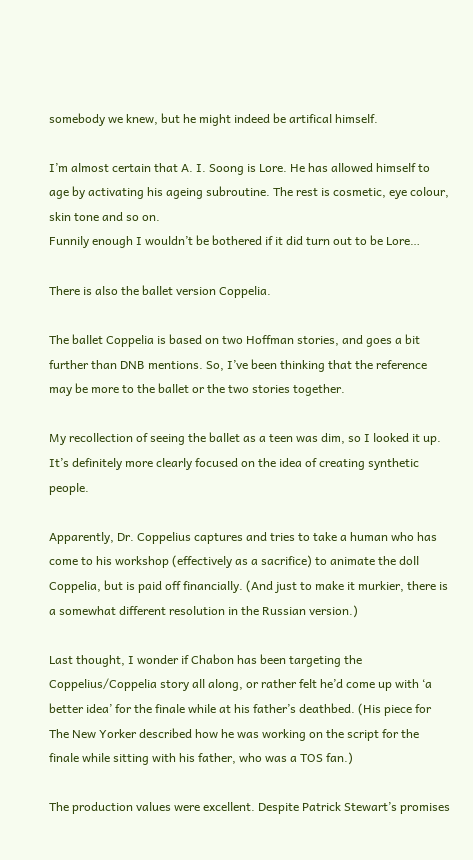somebody we knew, but he might indeed be artifical himself.

I’m almost certain that A. I. Soong is Lore. He has allowed himself to age by activating his ageing subroutine. The rest is cosmetic, eye colour, skin tone and so on.
Funnily enough I wouldn’t be bothered if it did turn out to be Lore…

There is also the ballet version Coppelia.

The ballet Coppelia is based on two Hoffman stories, and goes a bit further than DNB mentions. So, I’ve been thinking that the reference may be more to the ballet or the two stories together.

My recollection of seeing the ballet as a teen was dim, so I looked it up. It’s definitely more clearly focused on the idea of creating synthetic people.

Apparently, Dr. Coppelius captures and tries to take a human who has come to his workshop (effectively as a sacrifice) to animate the doll Coppelia, but is paid off financially. (And just to make it murkier, there is a somewhat different resolution in the Russian version.)

Last thought, I wonder if Chabon has been targeting the Coppelius/Coppelia story all along, or rather felt he’d come up with ‘a better idea’ for the finale while at his father’s deathbed. (His piece for The New Yorker described how he was working on the script for the finale while sitting with his father, who was a TOS fan.)

The production values were excellent. Despite Patrick Stewart’s promises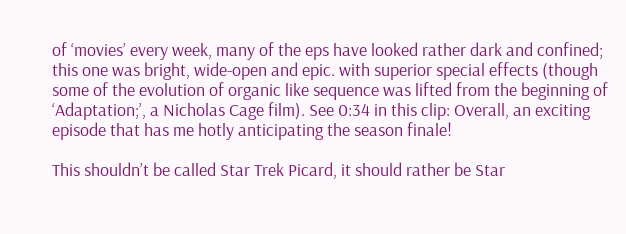of ‘movies’ every week, many of the eps have looked rather dark and confined; this one was bright, wide-open and epic. with superior special effects (though some of the evolution of organic like sequence was lifted from the beginning of ‘Adaptation;’, a Nicholas Cage film). See 0:34 in this clip: Overall, an exciting episode that has me hotly anticipating the season finale!

This shouldn’t be called Star Trek Picard, it should rather be Star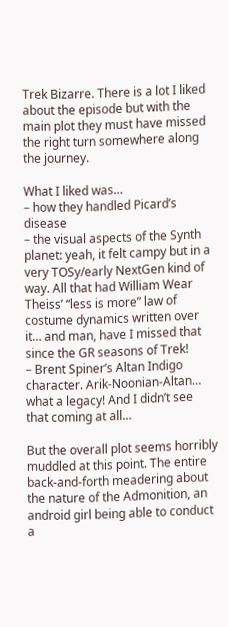Trek Bizarre. There is a lot I liked about the episode but with the main plot they must have missed the right turn somewhere along the journey.

What I liked was…
– how they handled Picard’s disease
– the visual aspects of the Synth planet: yeah, it felt campy but in a very TOSy/early NextGen kind of way. All that had William Wear Theiss’ “less is more” law of costume dynamics written over it… and man, have I missed that since the GR seasons of Trek!
– Brent Spiner’s Altan Indigo character. Arik-Noonian-Altan… what a legacy! And I didn’t see that coming at all…

But the overall plot seems horribly muddled at this point. The entire back-and-forth meadering about the nature of the Admonition, an android girl being able to conduct a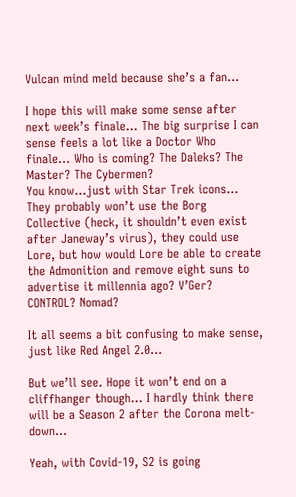Vulcan mind meld because she’s a fan…

I hope this will make some sense after next week’s finale… The big surprise I can sense feels a lot like a Doctor Who finale… Who is coming? The Daleks? The Master? The Cybermen?
You know…just with Star Trek icons… They probably won’t use the Borg Collective (heck, it shouldn’t even exist after Janeway’s virus), they could use Lore, but how would Lore be able to create the Admonition and remove eight suns to advertise it millennia ago? V’Ger? CONTROL? Nomad?

It all seems a bit confusing to make sense, just like Red Angel 2.0…

But we’ll see. Hope it won’t end on a cliffhanger though… I hardly think there will be a Season 2 after the Corona melt-down…

Yeah, with Covid-19, S2 is going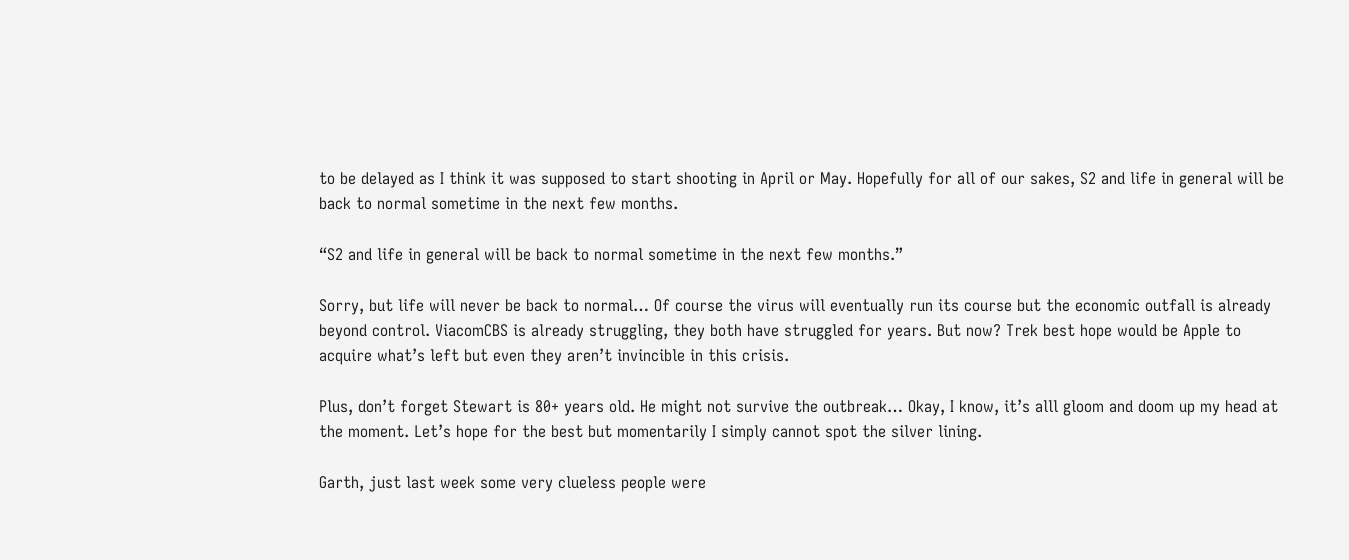to be delayed as I think it was supposed to start shooting in April or May. Hopefully for all of our sakes, S2 and life in general will be back to normal sometime in the next few months.

“S2 and life in general will be back to normal sometime in the next few months.”

Sorry, but life will never be back to normal… Of course the virus will eventually run its course but the economic outfall is already beyond control. ViacomCBS is already struggling, they both have struggled for years. But now? Trek best hope would be Apple to acquire what’s left but even they aren’t invincible in this crisis.

Plus, don’t forget Stewart is 80+ years old. He might not survive the outbreak… Okay, I know, it’s alll gloom and doom up my head at the moment. Let’s hope for the best but momentarily I simply cannot spot the silver lining.

Garth, just last week some very clueless people were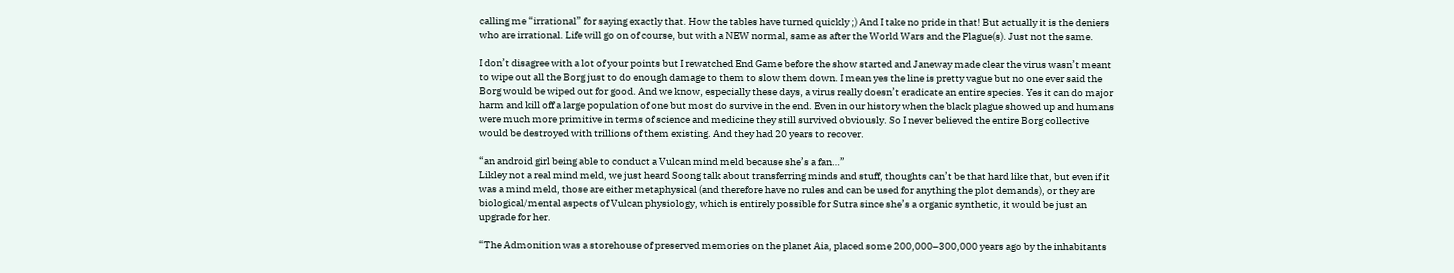calling me “irrational” for saying exactly that. How the tables have turned quickly ;) And I take no pride in that! But actually it is the deniers who are irrational. Life will go on of course, but with a NEW normal, same as after the World Wars and the Plague(s). Just not the same.

I don’t disagree with a lot of your points but I rewatched End Game before the show started and Janeway made clear the virus wasn’t meant to wipe out all the Borg just to do enough damage to them to slow them down. I mean yes the line is pretty vague but no one ever said the Borg would be wiped out for good. And we know, especially these days, a virus really doesn’t eradicate an entire species. Yes it can do major harm and kill off a large population of one but most do survive in the end. Even in our history when the black plague showed up and humans were much more primitive in terms of science and medicine they still survived obviously. So I never believed the entire Borg collective would be destroyed with trillions of them existing. And they had 20 years to recover.

“an android girl being able to conduct a Vulcan mind meld because she’s a fan…”
Likley not a real mind meld, we just heard Soong talk about transferring minds and stuff, thoughts can’t be that hard like that, but even if it was a mind meld, those are either metaphysical (and therefore have no rules and can be used for anything the plot demands), or they are biological/mental aspects of Vulcan physiology, which is entirely possible for Sutra since she’s a organic synthetic, it would be just an upgrade for her.

“The Admonition was a storehouse of preserved memories on the planet Aia, placed some 200,000–300,000 years ago by the inhabitants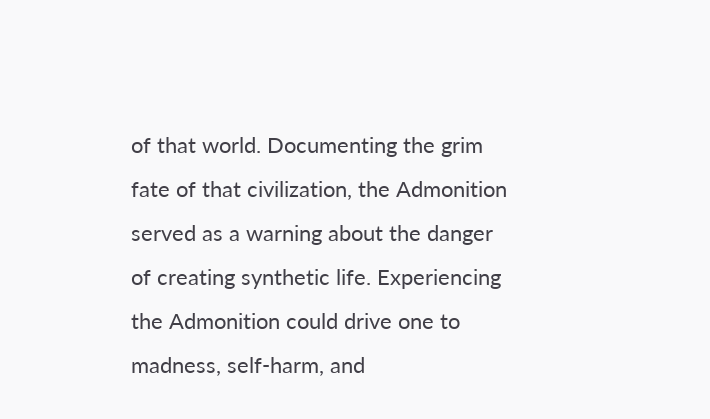of that world. Documenting the grim fate of that civilization, the Admonition served as a warning about the danger of creating synthetic life. Experiencing the Admonition could drive one to madness, self-harm, and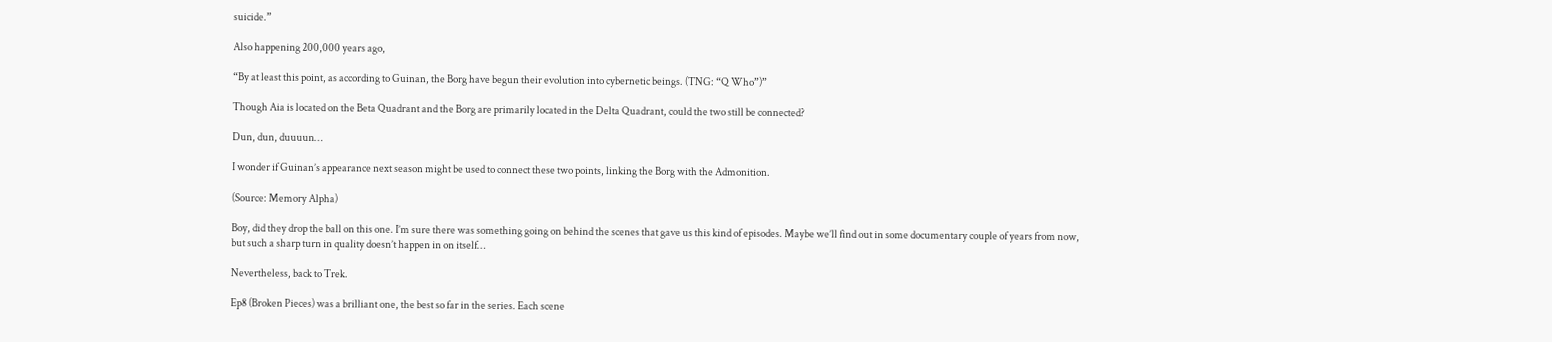suicide.”

Also happening 200,000 years ago,

“By at least this point, as according to Guinan, the Borg have begun their evolution into cybernetic beings. (TNG: “Q Who”)”

Though Aia is located on the Beta Quadrant and the Borg are primarily located in the Delta Quadrant, could the two still be connected?

Dun, dun, duuuun…

I wonder if Guinan’s appearance next season might be used to connect these two points, linking the Borg with the Admonition.

(Source: Memory Alpha)

Boy, did they drop the ball on this one. I’m sure there was something going on behind the scenes that gave us this kind of episodes. Maybe we’ll find out in some documentary couple of years from now, but such a sharp turn in quality doesn’t happen in on itself…

Nevertheless, back to Trek.

Ep8 (Broken Pieces) was a brilliant one, the best so far in the series. Each scene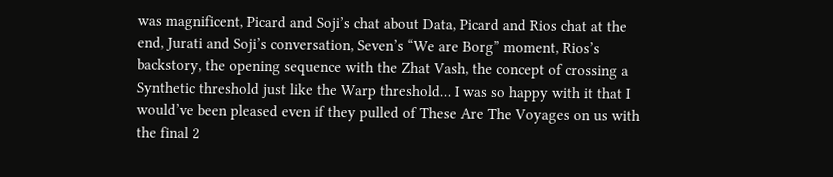was magnificent, Picard and Soji’s chat about Data, Picard and Rios chat at the end, Jurati and Soji’s conversation, Seven’s “We are Borg” moment, Rios’s backstory, the opening sequence with the Zhat Vash, the concept of crossing a Synthetic threshold just like the Warp threshold… I was so happy with it that I would’ve been pleased even if they pulled of These Are The Voyages on us with the final 2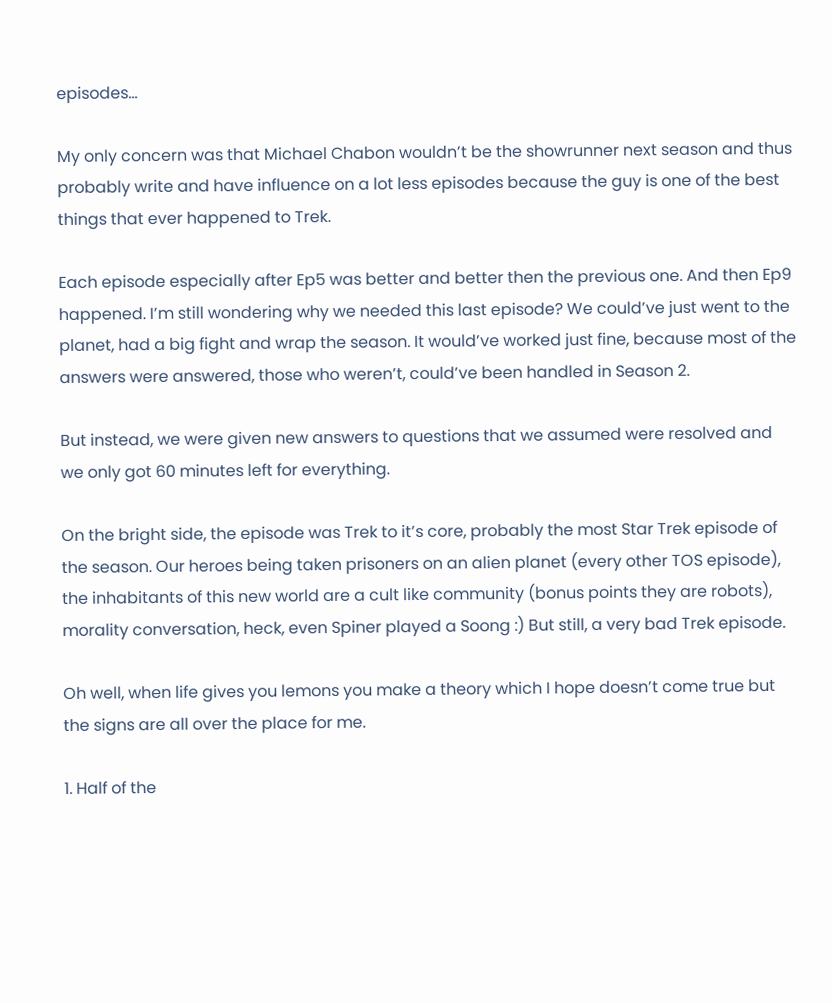episodes…

My only concern was that Michael Chabon wouldn’t be the showrunner next season and thus probably write and have influence on a lot less episodes because the guy is one of the best things that ever happened to Trek.

Each episode especially after Ep5 was better and better then the previous one. And then Ep9 happened. I’m still wondering why we needed this last episode? We could’ve just went to the planet, had a big fight and wrap the season. It would’ve worked just fine, because most of the answers were answered, those who weren’t, could’ve been handled in Season 2.

But instead, we were given new answers to questions that we assumed were resolved and we only got 60 minutes left for everything.

On the bright side, the episode was Trek to it’s core, probably the most Star Trek episode of the season. Our heroes being taken prisoners on an alien planet (every other TOS episode), the inhabitants of this new world are a cult like community (bonus points they are robots), morality conversation, heck, even Spiner played a Soong :) But still, a very bad Trek episode.

Oh well, when life gives you lemons you make a theory which I hope doesn’t come true but the signs are all over the place for me.

1. Half of the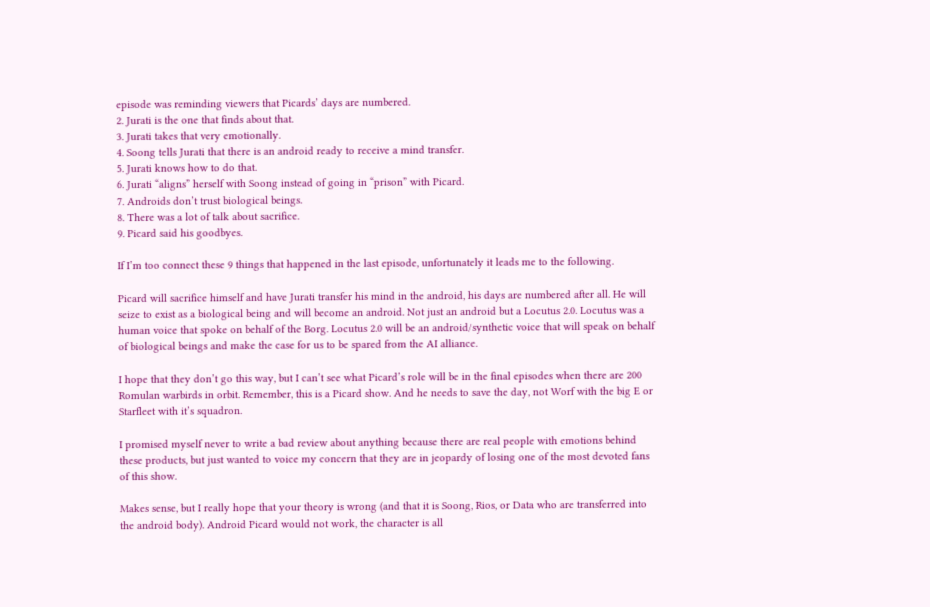episode was reminding viewers that Picards’ days are numbered.
2. Jurati is the one that finds about that.
3. Jurati takes that very emotionally.
4. Soong tells Jurati that there is an android ready to receive a mind transfer.
5. Jurati knows how to do that.
6. Jurati “aligns” herself with Soong instead of going in “prison” with Picard.
7. Androids don’t trust biological beings.
8. There was a lot of talk about sacrifice.
9. Picard said his goodbyes.

If I’m too connect these 9 things that happened in the last episode, unfortunately it leads me to the following.

Picard will sacrifice himself and have Jurati transfer his mind in the android, his days are numbered after all. He will seize to exist as a biological being and will become an android. Not just an android but a Locutus 2.0. Locutus was a human voice that spoke on behalf of the Borg. Locutus 2.0 will be an android/synthetic voice that will speak on behalf of biological beings and make the case for us to be spared from the AI alliance.

I hope that they don’t go this way, but I can’t see what Picard’s role will be in the final episodes when there are 200 Romulan warbirds in orbit. Remember, this is a Picard show. And he needs to save the day, not Worf with the big E or Starfleet with it’s squadron.

I promised myself never to write a bad review about anything because there are real people with emotions behind these products, but just wanted to voice my concern that they are in jeopardy of losing one of the most devoted fans of this show.

Makes sense, but I really hope that your theory is wrong (and that it is Soong, Rios, or Data who are transferred into the android body). Android Picard would not work, the character is all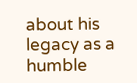about his legacy as a humble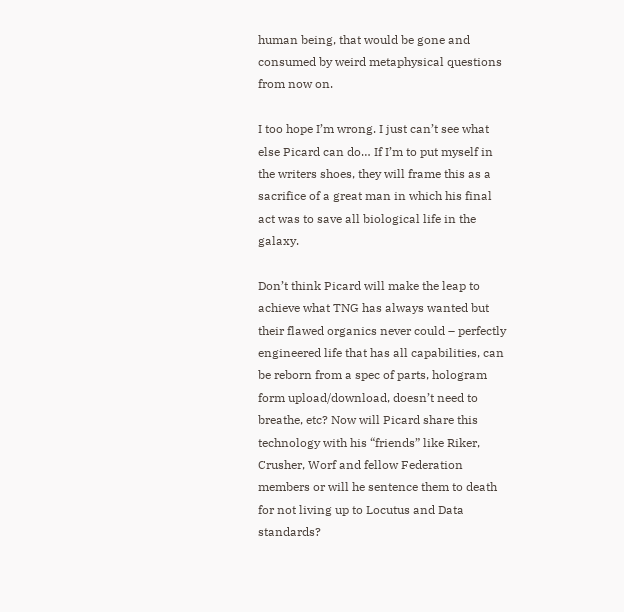human being, that would be gone and consumed by weird metaphysical questions from now on.

I too hope I’m wrong. I just can’t see what else Picard can do… If I’m to put myself in the writers shoes, they will frame this as a sacrifice of a great man in which his final act was to save all biological life in the galaxy.

Don’t think Picard will make the leap to achieve what TNG has always wanted but their flawed organics never could – perfectly engineered life that has all capabilities, can be reborn from a spec of parts, hologram form upload/download, doesn’t need to breathe, etc? Now will Picard share this technology with his “friends” like Riker, Crusher, Worf and fellow Federation members or will he sentence them to death for not living up to Locutus and Data standards?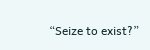“Seize to exist?”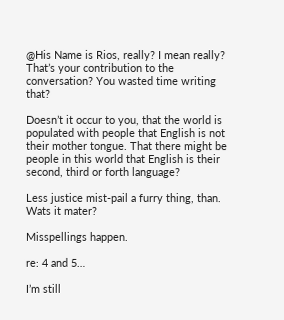@His Name is Rios, really? I mean really? That’s your contribution to the conversation? You wasted time writing that?

Doesn’t it occur to you, that the world is populated with people that English is not their mother tongue. That there might be people in this world that English is their second, third or forth language?

Less justice mist-pail a furry thing, than. Wats it mater?

Misspellings happen.

re: 4 and 5…

I’m still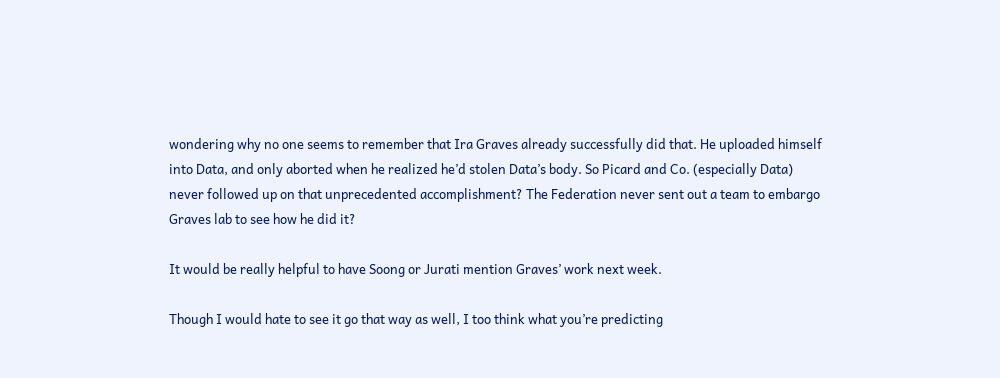wondering why no one seems to remember that Ira Graves already successfully did that. He uploaded himself into Data, and only aborted when he realized he’d stolen Data’s body. So Picard and Co. (especially Data) never followed up on that unprecedented accomplishment? The Federation never sent out a team to embargo Graves lab to see how he did it?

It would be really helpful to have Soong or Jurati mention Graves’ work next week.

Though I would hate to see it go that way as well, I too think what you’re predicting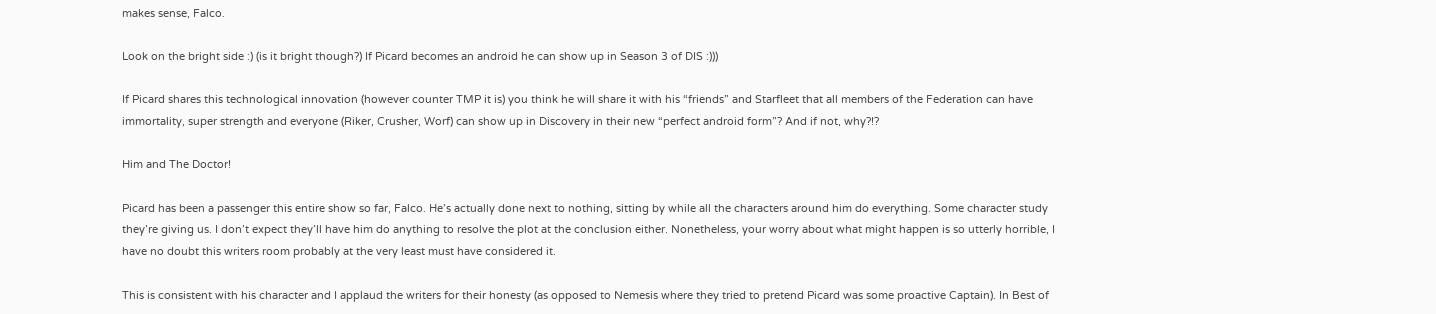makes sense, Falco.

Look on the bright side :) (is it bright though?) If Picard becomes an android he can show up in Season 3 of DIS :)))

If Picard shares this technological innovation (however counter TMP it is) you think he will share it with his “friends” and Starfleet that all members of the Federation can have immortality, super strength and everyone (Riker, Crusher, Worf) can show up in Discovery in their new “perfect android form”? And if not, why?!?

Him and The Doctor!

Picard has been a passenger this entire show so far, Falco. He’s actually done next to nothing, sitting by while all the characters around him do everything. Some character study they’re giving us. I don’t expect they’ll have him do anything to resolve the plot at the conclusion either. Nonetheless, your worry about what might happen is so utterly horrible, I have no doubt this writers room probably at the very least must have considered it.

This is consistent with his character and I applaud the writers for their honesty (as opposed to Nemesis where they tried to pretend Picard was some proactive Captain). In Best of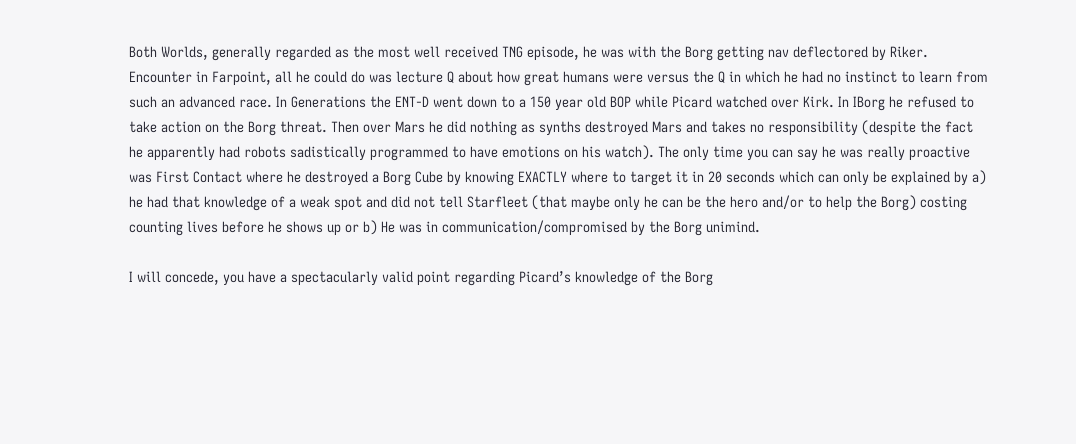Both Worlds, generally regarded as the most well received TNG episode, he was with the Borg getting nav deflectored by Riker. Encounter in Farpoint, all he could do was lecture Q about how great humans were versus the Q in which he had no instinct to learn from such an advanced race. In Generations the ENT-D went down to a 150 year old BOP while Picard watched over Kirk. In IBorg he refused to take action on the Borg threat. Then over Mars he did nothing as synths destroyed Mars and takes no responsibility (despite the fact he apparently had robots sadistically programmed to have emotions on his watch). The only time you can say he was really proactive was First Contact where he destroyed a Borg Cube by knowing EXACTLY where to target it in 20 seconds which can only be explained by a) he had that knowledge of a weak spot and did not tell Starfleet (that maybe only he can be the hero and/or to help the Borg) costing counting lives before he shows up or b) He was in communication/compromised by the Borg unimind.

I will concede, you have a spectacularly valid point regarding Picard’s knowledge of the Borg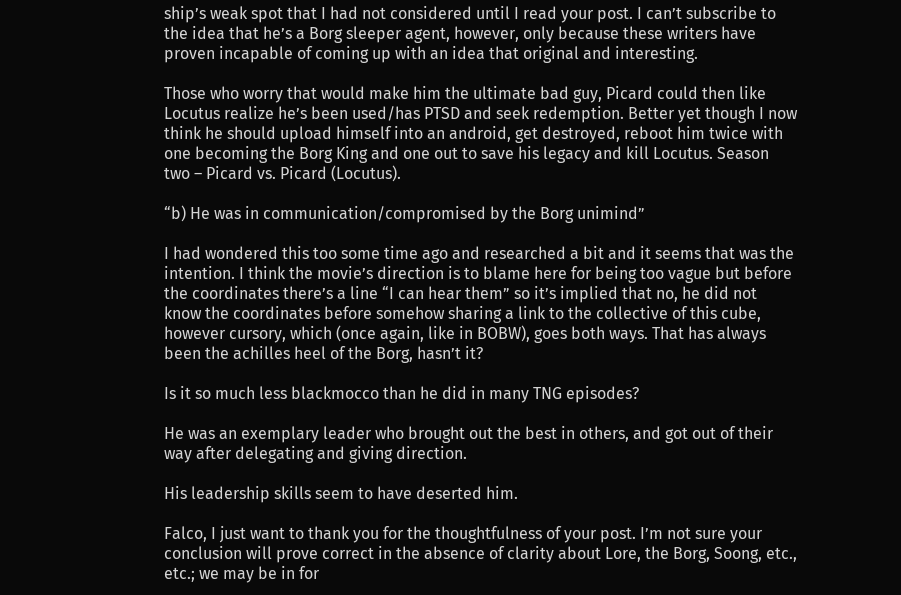ship’s weak spot that I had not considered until I read your post. I can’t subscribe to the idea that he’s a Borg sleeper agent, however, only because these writers have proven incapable of coming up with an idea that original and interesting.

Those who worry that would make him the ultimate bad guy, Picard could then like Locutus realize he’s been used/has PTSD and seek redemption. Better yet though I now think he should upload himself into an android, get destroyed, reboot him twice with one becoming the Borg King and one out to save his legacy and kill Locutus. Season two – Picard vs. Picard (Locutus).

“b) He was in communication/compromised by the Borg unimind”

I had wondered this too some time ago and researched a bit and it seems that was the intention. I think the movie’s direction is to blame here for being too vague but before the coordinates there’s a line “I can hear them” so it’s implied that no, he did not know the coordinates before somehow sharing a link to the collective of this cube, however cursory, which (once again, like in BOBW), goes both ways. That has always been the achilles heel of the Borg, hasn’t it?

Is it so much less blackmocco than he did in many TNG episodes?

He was an exemplary leader who brought out the best in others, and got out of their way after delegating and giving direction.

His leadership skills seem to have deserted him.

Falco, I just want to thank you for the thoughtfulness of your post. I’m not sure your conclusion will prove correct in the absence of clarity about Lore, the Borg, Soong, etc., etc.; we may be in for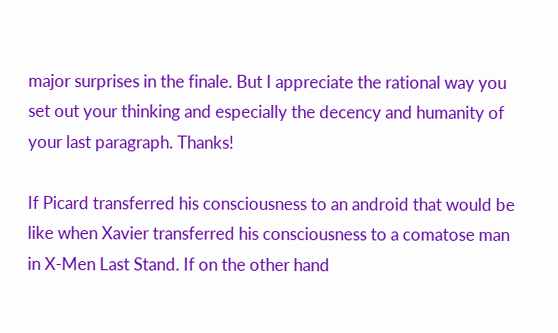major surprises in the finale. But I appreciate the rational way you set out your thinking and especially the decency and humanity of your last paragraph. Thanks!

If Picard transferred his consciousness to an android that would be like when Xavier transferred his consciousness to a comatose man in X-Men Last Stand. If on the other hand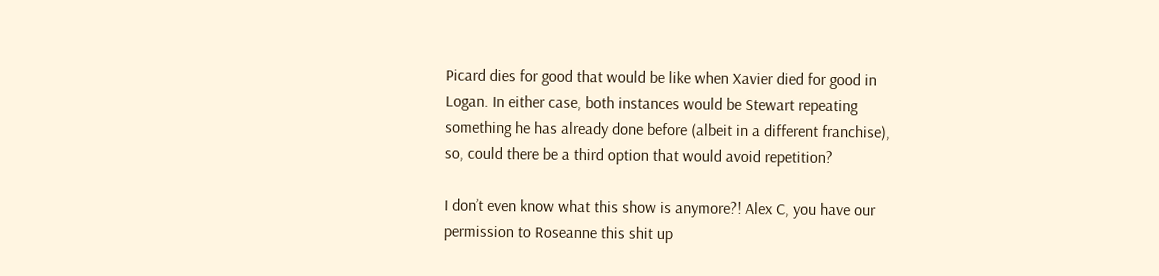Picard dies for good that would be like when Xavier died for good in Logan. In either case, both instances would be Stewart repeating something he has already done before (albeit in a different franchise), so, could there be a third option that would avoid repetition?

I don’t even know what this show is anymore?! Alex C, you have our permission to Roseanne this shit up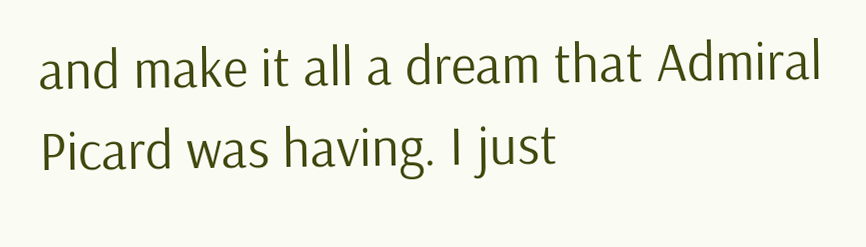and make it all a dream that Admiral Picard was having. I just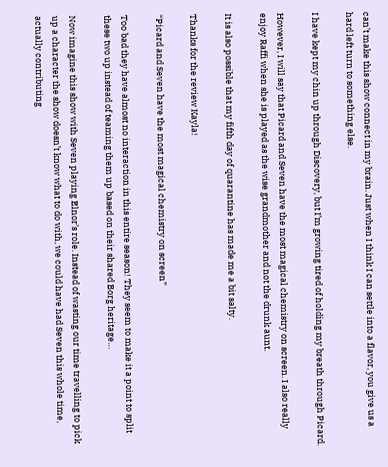can’t make this show connect in my brain. Just when I think I can settle into a flavor, you give us a hard left turn to something else.

I have kept my chin up through Discovery, but I’m growing tired of holding my breath through Picard.

However, I will say that Picard and Seven have the most magical chemistry on screen. I also really enjoy Raffi when she is played as the wise grandmother and not the drunk aunt.

It is also possible that my fifth day of quarantine has made me a bit salty.

Thanks for the review Kayla!

“Picard and Seven have the most magical chemistry on screen”

Too bad they have almost no interaction in this entire season! They seem to make it a point to split these two up instead of teaming them up based on their shared Borg heritage…

Now imagine this show with Seven playing Elnor’s role. Instead of wasting our time travelling to pick up a character the show doesn’t know what to do with, we could have had Seven this whole time, actually contributing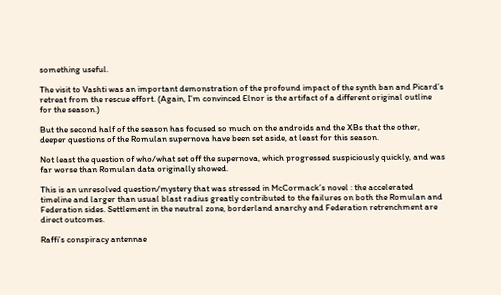something useful.

The visit to Vashti was an important demonstration of the profound impact of the synth ban and Picard’s retreat from the rescue effort. (Again, I’m convinced Elnor is the artifact of a different original outline for the season.)

But the second half of the season has focused so much on the androids and the XBs that the other, deeper questions of the Romulan supernova have been set aside, at least for this season.

Not least the question of who/what set off the supernova, which progressed suspiciously quickly, and was far worse than Romulan data originally showed.

This is an unresolved question/mystery that was stressed in McCormack’s novel : the accelerated timeline and larger than usual blast radius greatly contributed to the failures on both the Romulan and Federation sides. Settlement in the neutral zone, borderland anarchy and Federation retrenchment are direct outcomes.

Raffi’s conspiracy antennae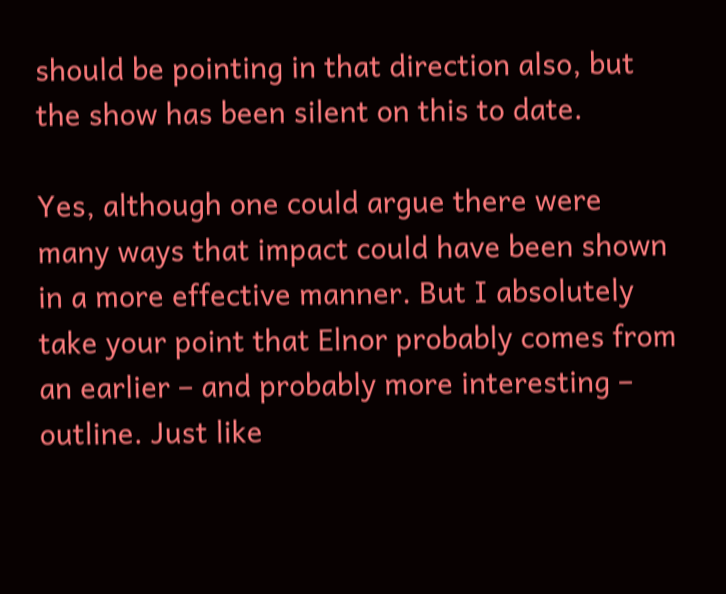should be pointing in that direction also, but the show has been silent on this to date.

Yes, although one could argue there were many ways that impact could have been shown in a more effective manner. But I absolutely take your point that Elnor probably comes from an earlier – and probably more interesting – outline. Just like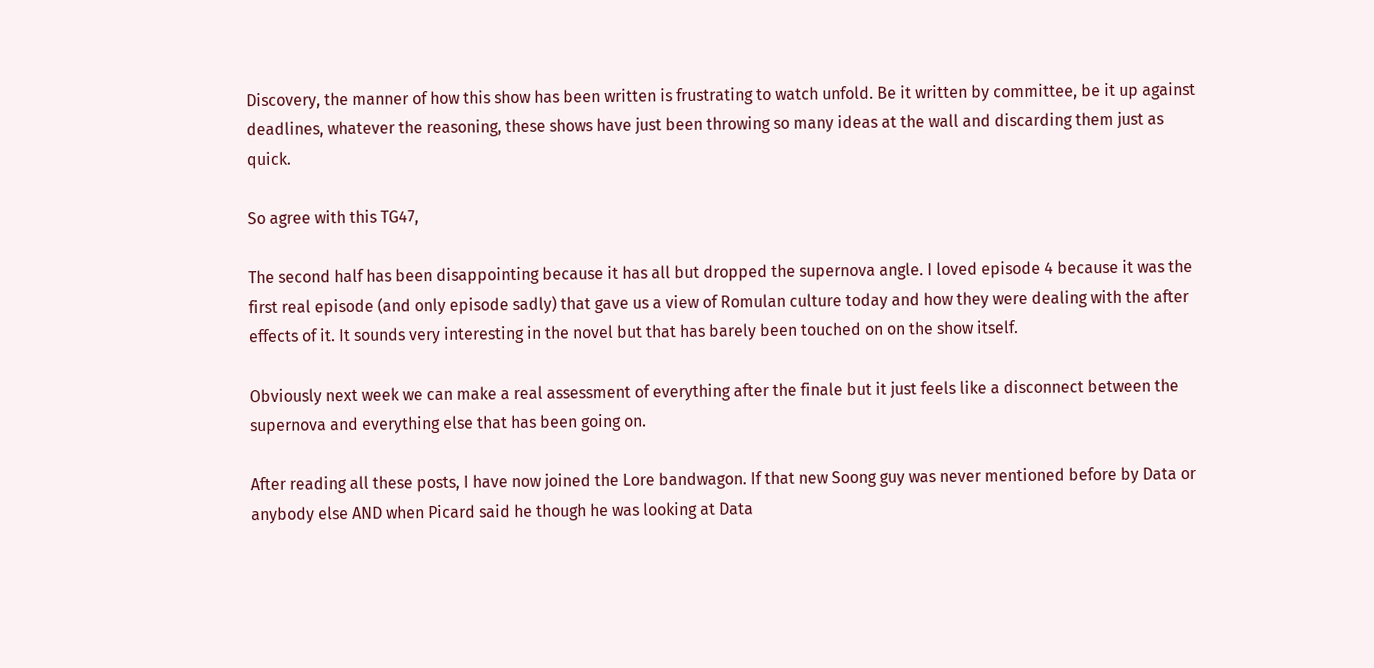Discovery, the manner of how this show has been written is frustrating to watch unfold. Be it written by committee, be it up against deadlines, whatever the reasoning, these shows have just been throwing so many ideas at the wall and discarding them just as quick.

So agree with this TG47,

The second half has been disappointing because it has all but dropped the supernova angle. I loved episode 4 because it was the first real episode (and only episode sadly) that gave us a view of Romulan culture today and how they were dealing with the after effects of it. It sounds very interesting in the novel but that has barely been touched on on the show itself.

Obviously next week we can make a real assessment of everything after the finale but it just feels like a disconnect between the supernova and everything else that has been going on.

After reading all these posts, I have now joined the Lore bandwagon. If that new Soong guy was never mentioned before by Data or anybody else AND when Picard said he though he was looking at Data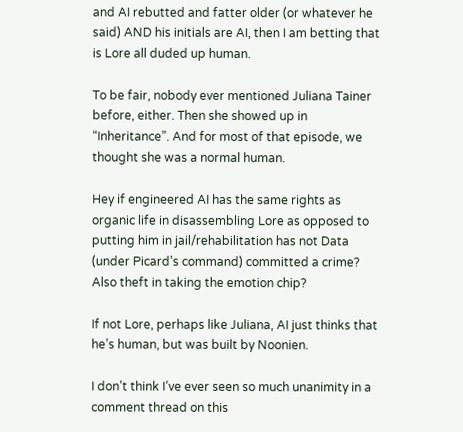and AI rebutted and fatter older (or whatever he said) AND his initials are AI, then I am betting that is Lore all duded up human.

To be fair, nobody ever mentioned Juliana Tainer before, either. Then she showed up in “Inheritance”. And for most of that episode, we thought she was a normal human.

Hey if engineered AI has the same rights as organic life in disassembling Lore as opposed to putting him in jail/rehabilitation has not Data (under Picard’s command) committed a crime? Also theft in taking the emotion chip?

If not Lore, perhaps like Juliana, AI just thinks that he’s human, but was built by Noonien.

I don’t think I’ve ever seen so much unanimity in a comment thread on this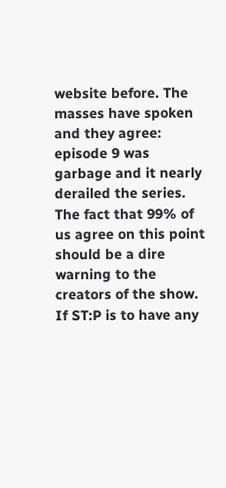website before. The masses have spoken and they agree: episode 9 was garbage and it nearly derailed the series. The fact that 99% of us agree on this point should be a dire warning to the creators of the show. If ST:P is to have any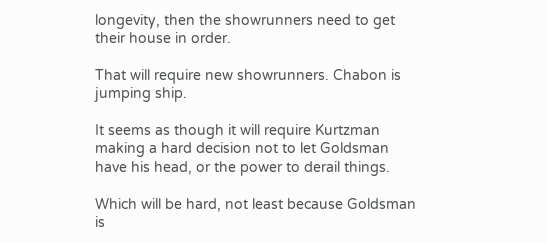longevity, then the showrunners need to get their house in order.

That will require new showrunners. Chabon is jumping ship.

It seems as though it will require Kurtzman making a hard decision not to let Goldsman have his head, or the power to derail things.

Which will be hard, not least because Goldsman is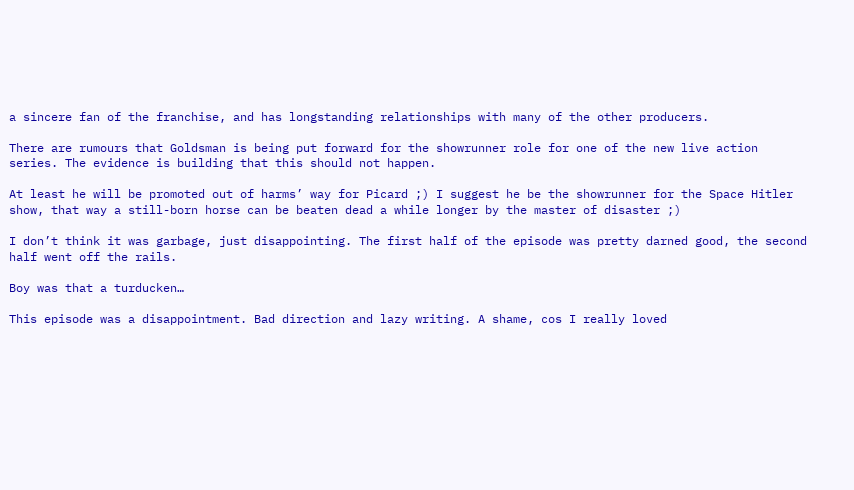a sincere fan of the franchise, and has longstanding relationships with many of the other producers.

There are rumours that Goldsman is being put forward for the showrunner role for one of the new live action series. The evidence is building that this should not happen.

At least he will be promoted out of harms’ way for Picard ;) I suggest he be the showrunner for the Space Hitler show, that way a still-born horse can be beaten dead a while longer by the master of disaster ;)

I don’t think it was garbage, just disappointing. The first half of the episode was pretty darned good, the second half went off the rails.

Boy was that a turducken…

This episode was a disappointment. Bad direction and lazy writing. A shame, cos I really loved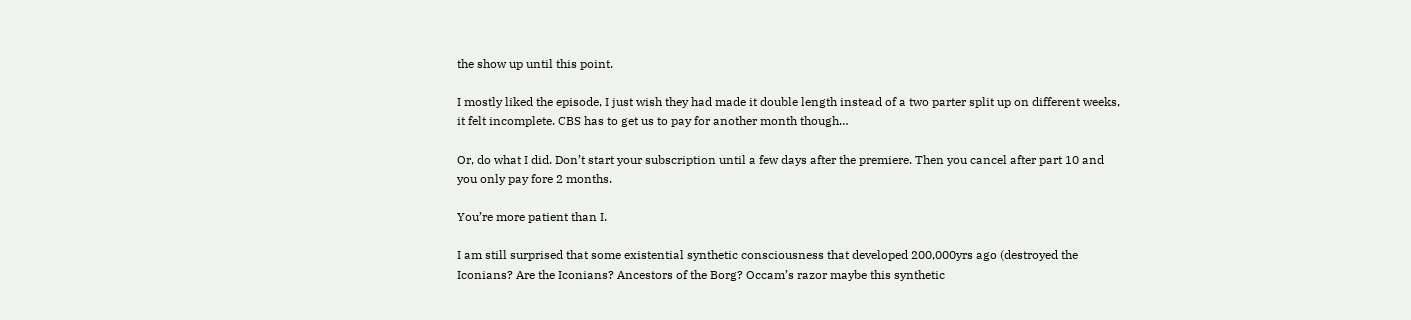the show up until this point.

I mostly liked the episode, I just wish they had made it double length instead of a two parter split up on different weeks, it felt incomplete. CBS has to get us to pay for another month though…

Or, do what I did. Don’t start your subscription until a few days after the premiere. Then you cancel after part 10 and you only pay fore 2 months.

You’re more patient than I.

I am still surprised that some existential synthetic consciousness that developed 200,000yrs ago (destroyed the Iconians? Are the Iconians? Ancestors of the Borg? Occam’s razor maybe this synthetic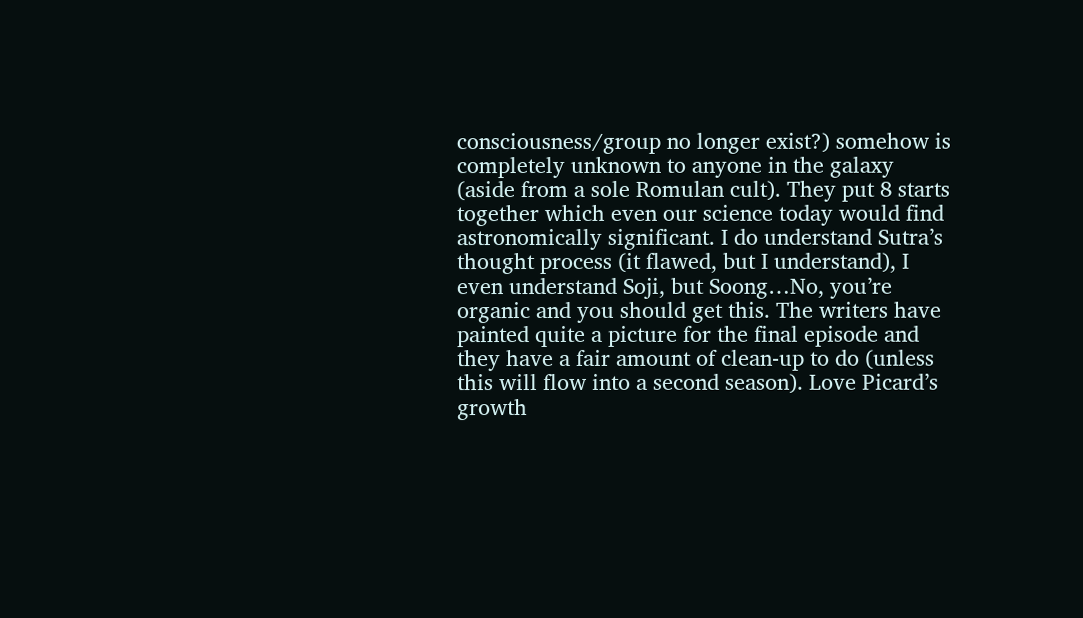consciousness/group no longer exist?) somehow is completely unknown to anyone in the galaxy (aside from a sole Romulan cult). They put 8 starts together which even our science today would find astronomically significant. I do understand Sutra’s thought process (it flawed, but I understand), I even understand Soji, but Soong…No, you’re organic and you should get this. The writers have painted quite a picture for the final episode and they have a fair amount of clean-up to do (unless this will flow into a second season). Love Picard’s growth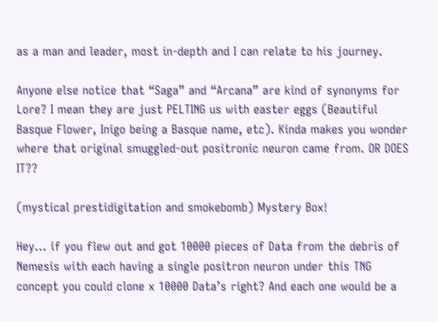as a man and leader, most in-depth and I can relate to his journey.

Anyone else notice that “Saga” and “Arcana” are kind of synonyms for Lore? I mean they are just PELTING us with easter eggs (Beautiful Basque Flower, Inigo being a Basque name, etc). Kinda makes you wonder where that original smuggled-out positronic neuron came from. OR DOES IT??

(mystical prestidigitation and smokebomb) Mystery Box!

Hey… if you flew out and got 10000 pieces of Data from the debris of Nemesis with each having a single positron neuron under this TNG concept you could clone x 10000 Data’s right? And each one would be a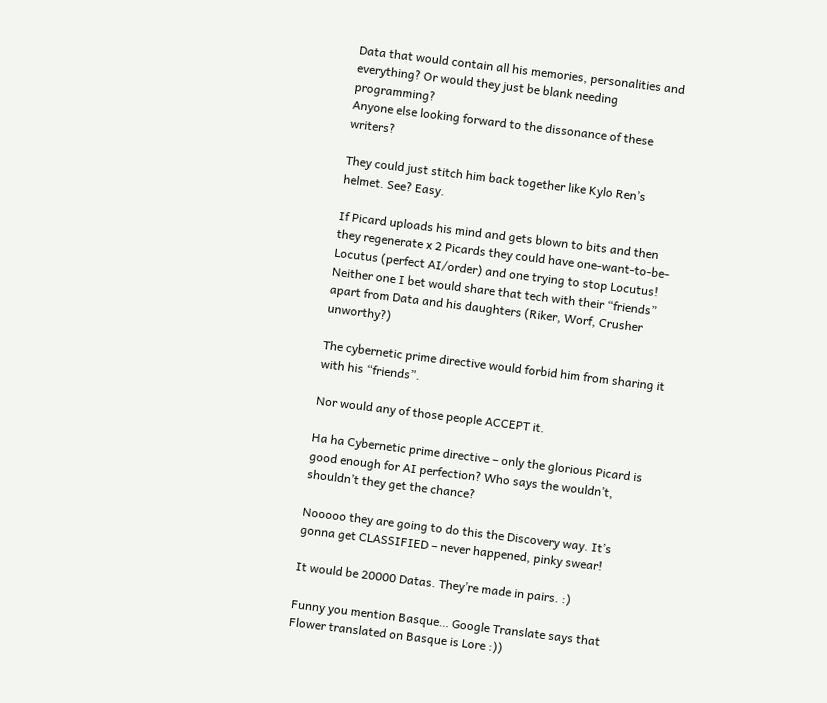Data that would contain all his memories, personalities and everything? Or would they just be blank needing programming?
Anyone else looking forward to the dissonance of these writers?

They could just stitch him back together like Kylo Ren’s helmet. See? Easy.

If Picard uploads his mind and gets blown to bits and then they regenerate x 2 Picards they could have one-want-to-be-Locutus (perfect AI/order) and one trying to stop Locutus! Neither one I bet would share that tech with their “friends” apart from Data and his daughters (Riker, Worf, Crusher unworthy?)

The cybernetic prime directive would forbid him from sharing it with his “friends”.

Nor would any of those people ACCEPT it.

Ha ha Cybernetic prime directive – only the glorious Picard is good enough for AI perfection? Who says the wouldn’t, shouldn’t they get the chance?

Nooooo they are going to do this the Discovery way. It’s gonna get CLASSIFIED – never happened, pinky swear!

It would be 20000 Datas. They’re made in pairs. :)

Funny you mention Basque… Google Translate says that Flower translated on Basque is Lore :))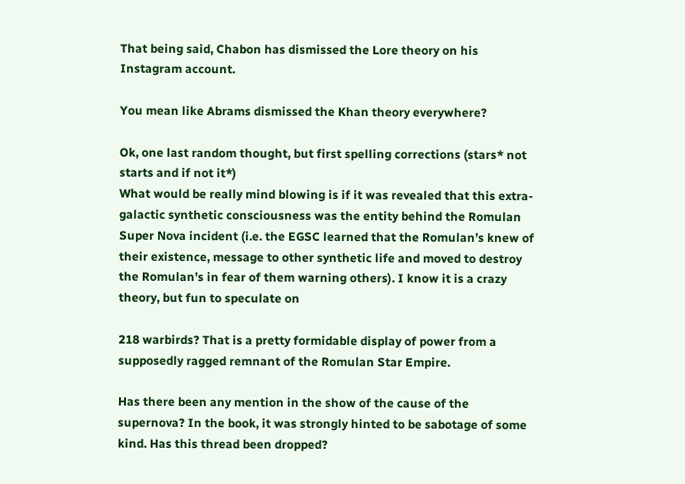That being said, Chabon has dismissed the Lore theory on his Instagram account.

You mean like Abrams dismissed the Khan theory everywhere?

Ok, one last random thought, but first spelling corrections (stars* not starts and if not it*)
What would be really mind blowing is if it was revealed that this extra-galactic synthetic consciousness was the entity behind the Romulan Super Nova incident (i.e. the EGSC learned that the Romulan’s knew of their existence, message to other synthetic life and moved to destroy the Romulan’s in fear of them warning others). I know it is a crazy theory, but fun to speculate on

218 warbirds? That is a pretty formidable display of power from a supposedly ragged remnant of the Romulan Star Empire.

Has there been any mention in the show of the cause of the supernova? In the book, it was strongly hinted to be sabotage of some kind. Has this thread been dropped?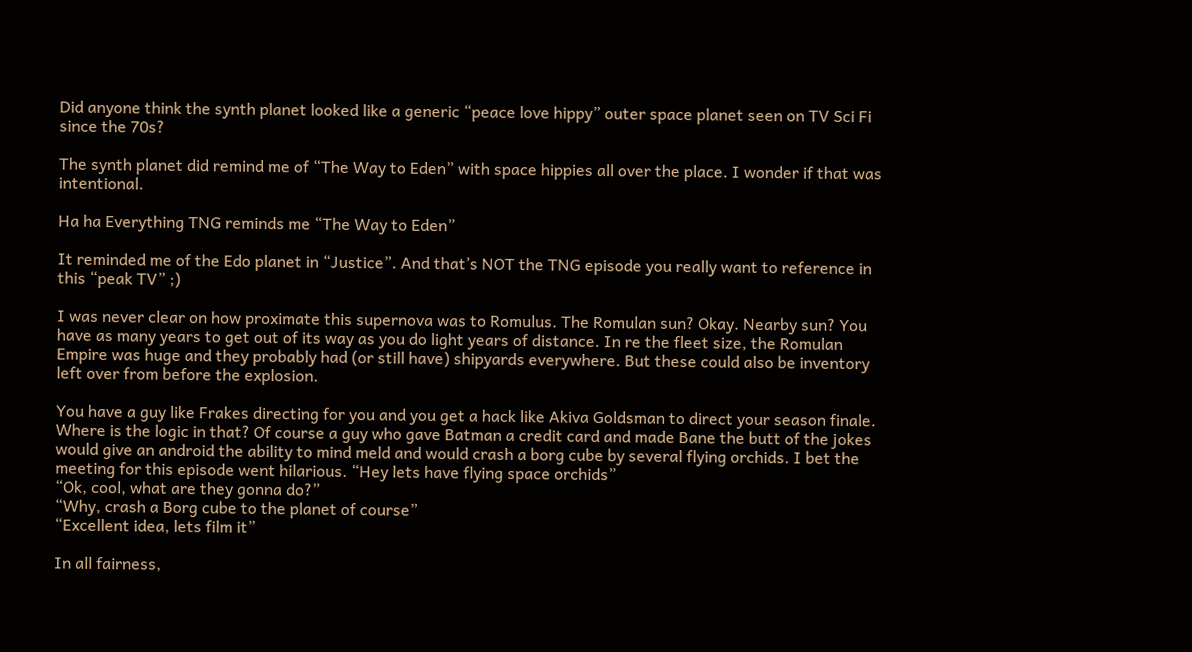Did anyone think the synth planet looked like a generic “peace love hippy” outer space planet seen on TV Sci Fi since the 70s?

The synth planet did remind me of “The Way to Eden” with space hippies all over the place. I wonder if that was intentional.

Ha ha Everything TNG reminds me “The Way to Eden”

It reminded me of the Edo planet in “Justice”. And that’s NOT the TNG episode you really want to reference in this “peak TV” ;)

I was never clear on how proximate this supernova was to Romulus. The Romulan sun? Okay. Nearby sun? You have as many years to get out of its way as you do light years of distance. In re the fleet size, the Romulan Empire was huge and they probably had (or still have) shipyards everywhere. But these could also be inventory left over from before the explosion.

You have a guy like Frakes directing for you and you get a hack like Akiva Goldsman to direct your season finale. Where is the logic in that? Of course a guy who gave Batman a credit card and made Bane the butt of the jokes would give an android the ability to mind meld and would crash a borg cube by several flying orchids. I bet the meeting for this episode went hilarious. “Hey lets have flying space orchids”
“Ok, cool, what are they gonna do?”
“Why, crash a Borg cube to the planet of course”
“Excellent idea, lets film it”

In all fairness,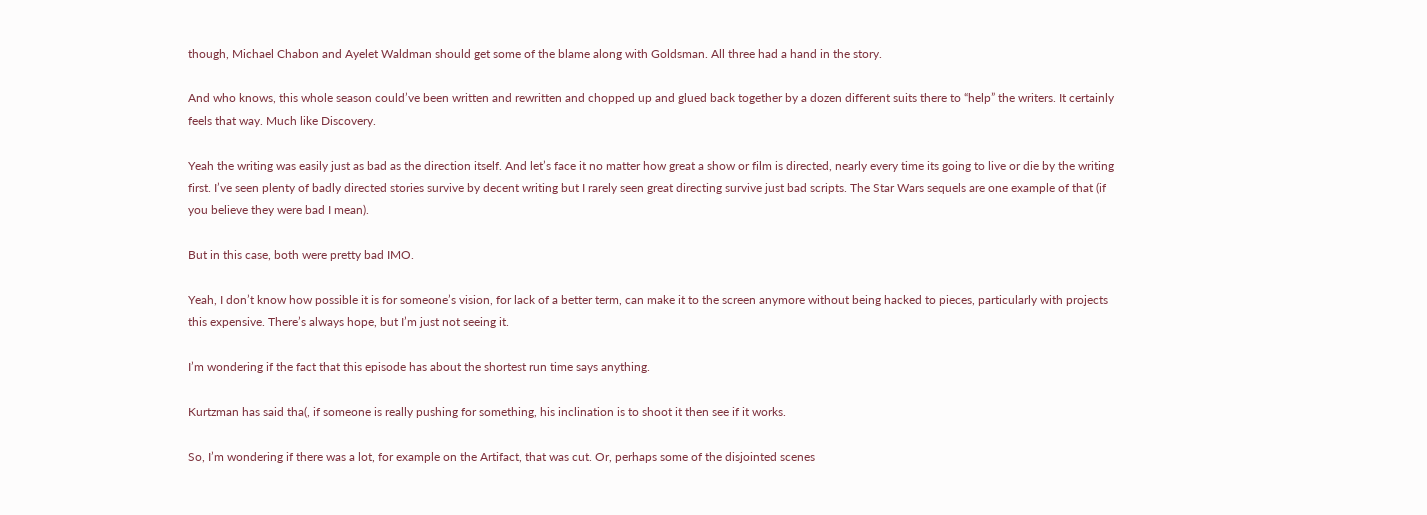though, Michael Chabon and Ayelet Waldman should get some of the blame along with Goldsman. All three had a hand in the story.

And who knows, this whole season could’ve been written and rewritten and chopped up and glued back together by a dozen different suits there to “help” the writers. It certainly feels that way. Much like Discovery.

Yeah the writing was easily just as bad as the direction itself. And let’s face it no matter how great a show or film is directed, nearly every time its going to live or die by the writing first. I’ve seen plenty of badly directed stories survive by decent writing but I rarely seen great directing survive just bad scripts. The Star Wars sequels are one example of that (if you believe they were bad I mean).

But in this case, both were pretty bad IMO.

Yeah, I don’t know how possible it is for someone’s vision, for lack of a better term, can make it to the screen anymore without being hacked to pieces, particularly with projects this expensive. There’s always hope, but I’m just not seeing it.

I’m wondering if the fact that this episode has about the shortest run time says anything.

Kurtzman has said tha(, if someone is really pushing for something, his inclination is to shoot it then see if it works.

So, I’m wondering if there was a lot, for example on the Artifact, that was cut. Or, perhaps some of the disjointed scenes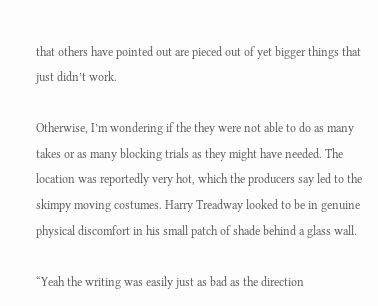that others have pointed out are pieced out of yet bigger things that just didn’t work.

Otherwise, I’m wondering if the they were not able to do as many takes or as many blocking trials as they might have needed. The location was reportedly very hot, which the producers say led to the skimpy moving costumes. Harry Treadway looked to be in genuine physical discomfort in his small patch of shade behind a glass wall.

“Yeah the writing was easily just as bad as the direction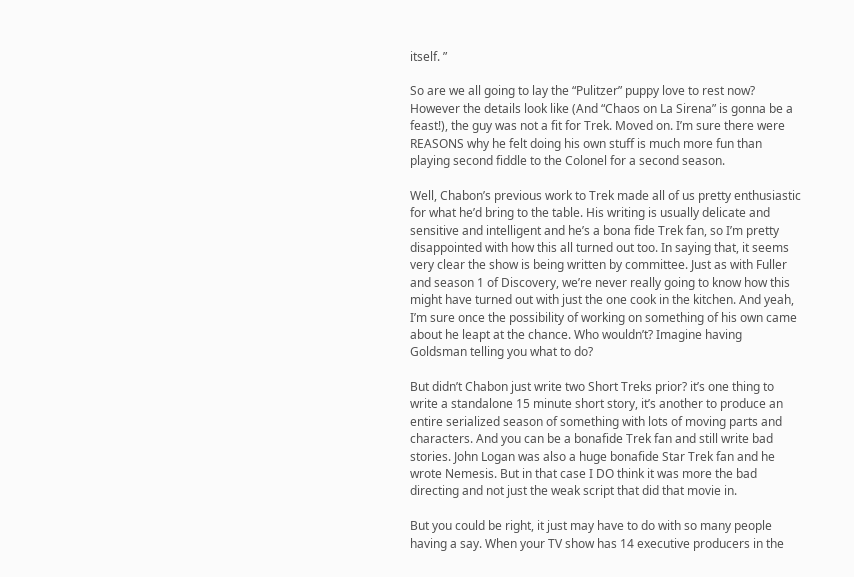itself. ”

So are we all going to lay the “Pulitzer” puppy love to rest now? However the details look like (And “Chaos on La Sirena” is gonna be a feast!), the guy was not a fit for Trek. Moved on. I’m sure there were REASONS why he felt doing his own stuff is much more fun than playing second fiddle to the Colonel for a second season.

Well, Chabon’s previous work to Trek made all of us pretty enthusiastic for what he’d bring to the table. His writing is usually delicate and sensitive and intelligent and he’s a bona fide Trek fan, so I’m pretty disappointed with how this all turned out too. In saying that, it seems very clear the show is being written by committee. Just as with Fuller and season 1 of Discovery, we’re never really going to know how this might have turned out with just the one cook in the kitchen. And yeah, I’m sure once the possibility of working on something of his own came about he leapt at the chance. Who wouldn’t? Imagine having Goldsman telling you what to do?

But didn’t Chabon just write two Short Treks prior? it’s one thing to write a standalone 15 minute short story, it’s another to produce an entire serialized season of something with lots of moving parts and characters. And you can be a bonafide Trek fan and still write bad stories. John Logan was also a huge bonafide Star Trek fan and he wrote Nemesis. But in that case I DO think it was more the bad directing and not just the weak script that did that movie in.

But you could be right, it just may have to do with so many people having a say. When your TV show has 14 executive producers in the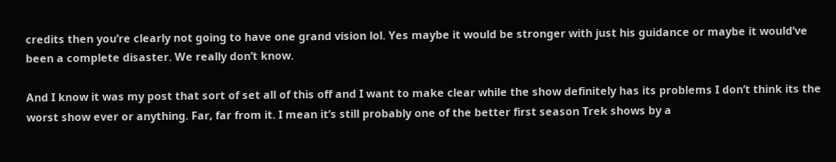credits then you’re clearly not going to have one grand vision lol. Yes maybe it would be stronger with just his guidance or maybe it would’ve been a complete disaster. We really don’t know.

And I know it was my post that sort of set all of this off and I want to make clear while the show definitely has its problems I don’t think its the worst show ever or anything. Far, far from it. I mean it’s still probably one of the better first season Trek shows by a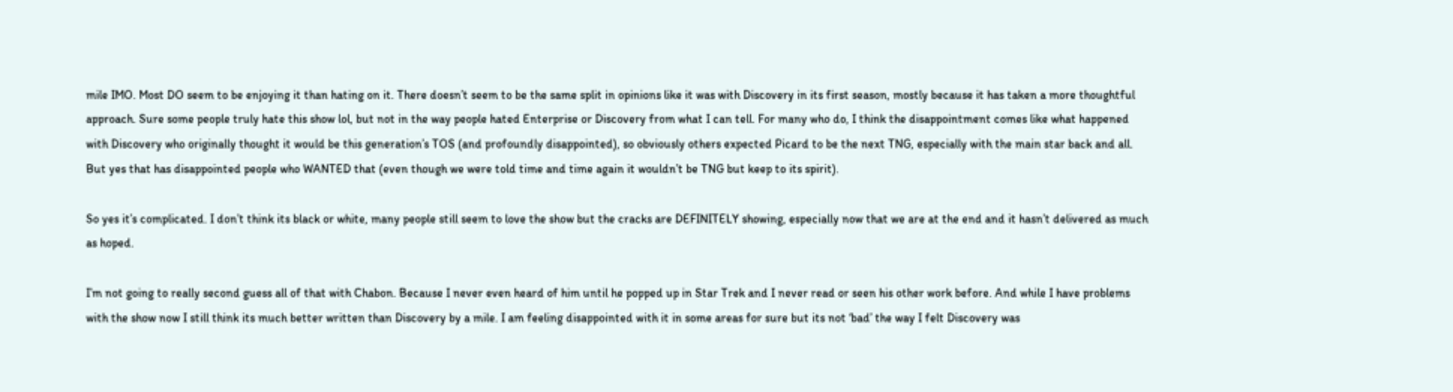mile IMO. Most DO seem to be enjoying it than hating on it. There doesn’t seem to be the same split in opinions like it was with Discovery in its first season, mostly because it has taken a more thoughtful approach. Sure some people truly hate this show lol, but not in the way people hated Enterprise or Discovery from what I can tell. For many who do, I think the disappointment comes like what happened with Discovery who originally thought it would be this generation’s TOS (and profoundly disappointed), so obviously others expected Picard to be the next TNG, especially with the main star back and all. But yes that has disappointed people who WANTED that (even though we were told time and time again it wouldn’t be TNG but keep to its spirit).

So yes it’s complicated. I don’t think its black or white, many people still seem to love the show but the cracks are DEFINITELY showing, especially now that we are at the end and it hasn’t delivered as much as hoped.

I’m not going to really second guess all of that with Chabon. Because I never even heard of him until he popped up in Star Trek and I never read or seen his other work before. And while I have problems with the show now I still think its much better written than Discovery by a mile. I am feeling disappointed with it in some areas for sure but its not ‘bad’ the way I felt Discovery was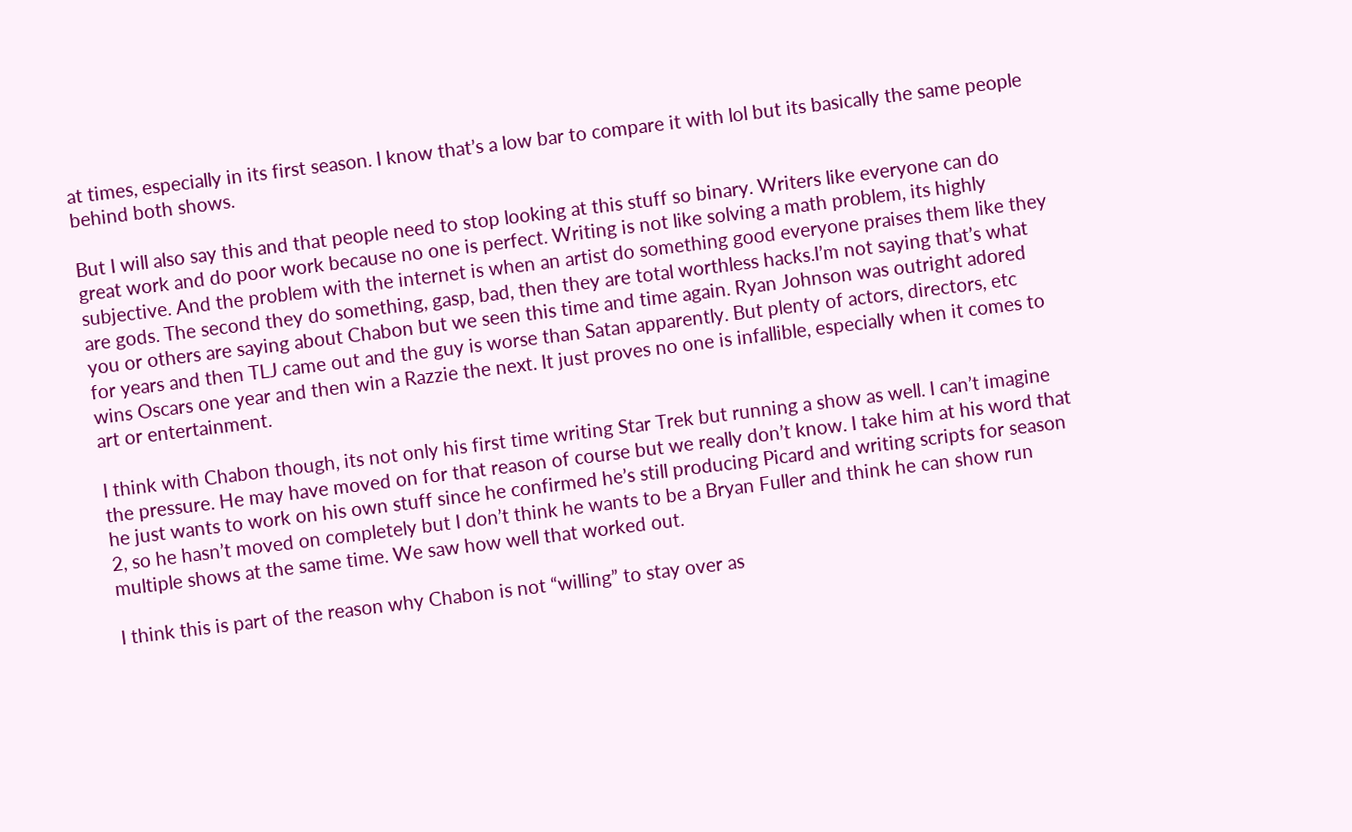at times, especially in its first season. I know that’s a low bar to compare it with lol but its basically the same people behind both shows.

But I will also say this and that people need to stop looking at this stuff so binary. Writers like everyone can do great work and do poor work because no one is perfect. Writing is not like solving a math problem, its highly subjective. And the problem with the internet is when an artist do something good everyone praises them like they are gods. The second they do something, gasp, bad, then they are total worthless hacks.I’m not saying that’s what you or others are saying about Chabon but we seen this time and time again. Ryan Johnson was outright adored for years and then TLJ came out and the guy is worse than Satan apparently. But plenty of actors, directors, etc wins Oscars one year and then win a Razzie the next. It just proves no one is infallible, especially when it comes to art or entertainment.

I think with Chabon though, its not only his first time writing Star Trek but running a show as well. I can’t imagine the pressure. He may have moved on for that reason of course but we really don’t know. I take him at his word that he just wants to work on his own stuff since he confirmed he’s still producing Picard and writing scripts for season 2, so he hasn’t moved on completely but I don’t think he wants to be a Bryan Fuller and think he can show run multiple shows at the same time. We saw how well that worked out.

I think this is part of the reason why Chabon is not “willing” to stay over as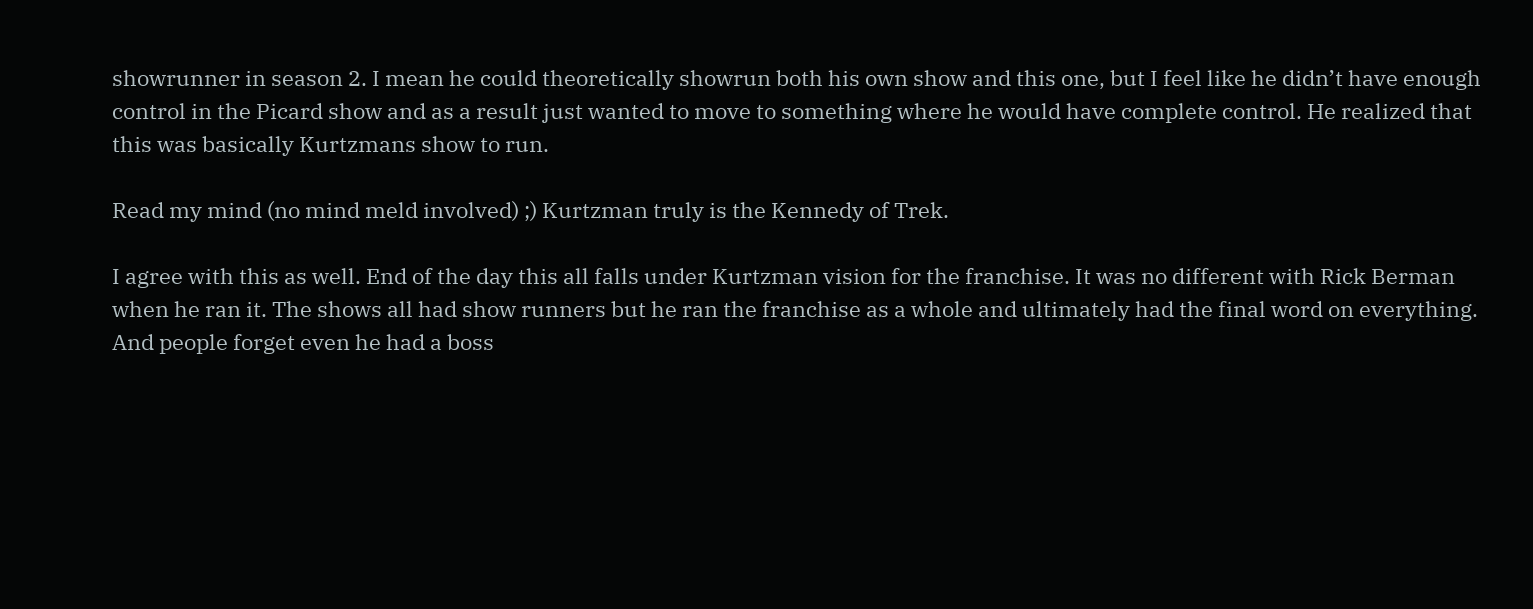showrunner in season 2. I mean he could theoretically showrun both his own show and this one, but I feel like he didn’t have enough control in the Picard show and as a result just wanted to move to something where he would have complete control. He realized that this was basically Kurtzmans show to run.

Read my mind (no mind meld involved) ;) Kurtzman truly is the Kennedy of Trek.

I agree with this as well. End of the day this all falls under Kurtzman vision for the franchise. It was no different with Rick Berman when he ran it. The shows all had show runners but he ran the franchise as a whole and ultimately had the final word on everything. And people forget even he had a boss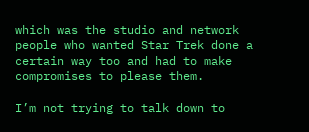which was the studio and network people who wanted Star Trek done a certain way too and had to make compromises to please them.

I’m not trying to talk down to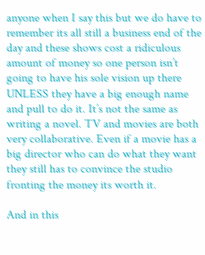anyone when I say this but we do have to remember its all still a business end of the day and these shows cost a ridiculous amount of money so one person isn’t going to have his sole vision up there UNLESS they have a big enough name and pull to do it. It’s not the same as writing a novel. TV and movies are both very collaborative. Even if a movie has a big director who can do what they want they still has to convince the studio fronting the money its worth it.

And in this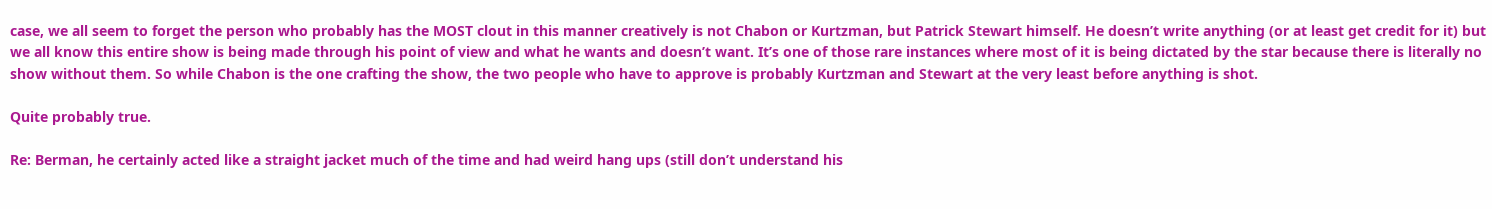case, we all seem to forget the person who probably has the MOST clout in this manner creatively is not Chabon or Kurtzman, but Patrick Stewart himself. He doesn’t write anything (or at least get credit for it) but we all know this entire show is being made through his point of view and what he wants and doesn’t want. It’s one of those rare instances where most of it is being dictated by the star because there is literally no show without them. So while Chabon is the one crafting the show, the two people who have to approve is probably Kurtzman and Stewart at the very least before anything is shot.

Quite probably true.

Re: Berman, he certainly acted like a straight jacket much of the time and had weird hang ups (still don’t understand his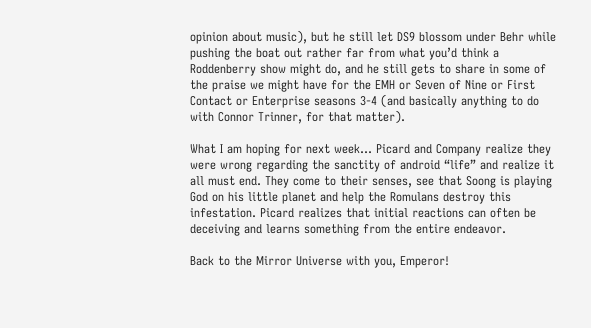opinion about music), but he still let DS9 blossom under Behr while pushing the boat out rather far from what you’d think a Roddenberry show might do, and he still gets to share in some of the praise we might have for the EMH or Seven of Nine or First Contact or Enterprise seasons 3-4 (and basically anything to do with Connor Trinner, for that matter).

What I am hoping for next week… Picard and Company realize they were wrong regarding the sanctity of android “life” and realize it all must end. They come to their senses, see that Soong is playing God on his little planet and help the Romulans destroy this infestation. Picard realizes that initial reactions can often be deceiving and learns something from the entire endeavor.

Back to the Mirror Universe with you, Emperor!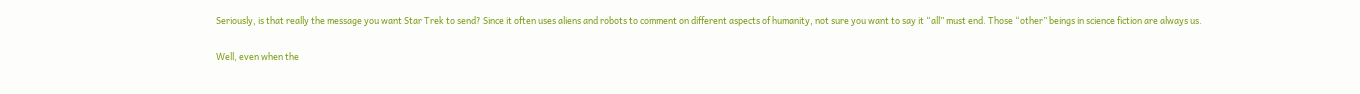Seriously, is that really the message you want Star Trek to send? Since it often uses aliens and robots to comment on different aspects of humanity, not sure you want to say it “all” must end. Those “other” beings in science fiction are always us.

Well, even when the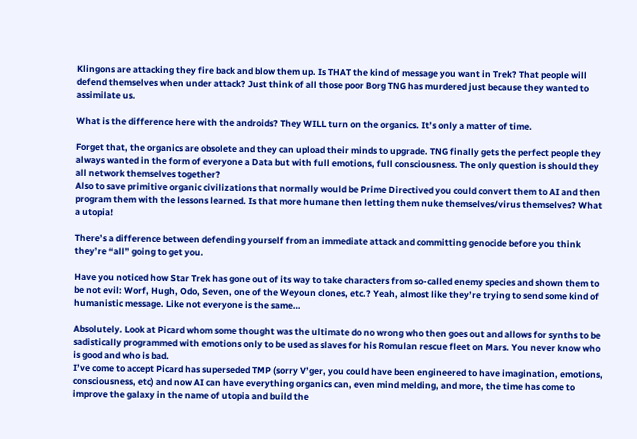Klingons are attacking they fire back and blow them up. Is THAT the kind of message you want in Trek? That people will defend themselves when under attack? Just think of all those poor Borg TNG has murdered just because they wanted to assimilate us.

What is the difference here with the androids? They WILL turn on the organics. It’s only a matter of time.

Forget that, the organics are obsolete and they can upload their minds to upgrade. TNG finally gets the perfect people they always wanted in the form of everyone a Data but with full emotions, full consciousness. The only question is should they all network themselves together?
Also to save primitive organic civilizations that normally would be Prime Directived you could convert them to AI and then program them with the lessons learned. Is that more humane then letting them nuke themselves/virus themselves? What a utopia!

There’s a difference between defending yourself from an immediate attack and committing genocide before you think they’re “all” going to get you.

Have you noticed how Star Trek has gone out of its way to take characters from so-called enemy species and shown them to be not evil: Worf, Hugh, Odo, Seven, one of the Weyoun clones, etc.? Yeah, almost like they’re trying to send some kind of humanistic message. Like not everyone is the same…

Absolutely. Look at Picard whom some thought was the ultimate do no wrong who then goes out and allows for synths to be sadistically programmed with emotions only to be used as slaves for his Romulan rescue fleet on Mars. You never know who is good and who is bad.
I’ve come to accept Picard has superseded TMP (sorry V’ger, you could have been engineered to have imagination, emotions, consciousness, etc) and now AI can have everything organics can, even mind melding, and more, the time has come to improve the galaxy in the name of utopia and build the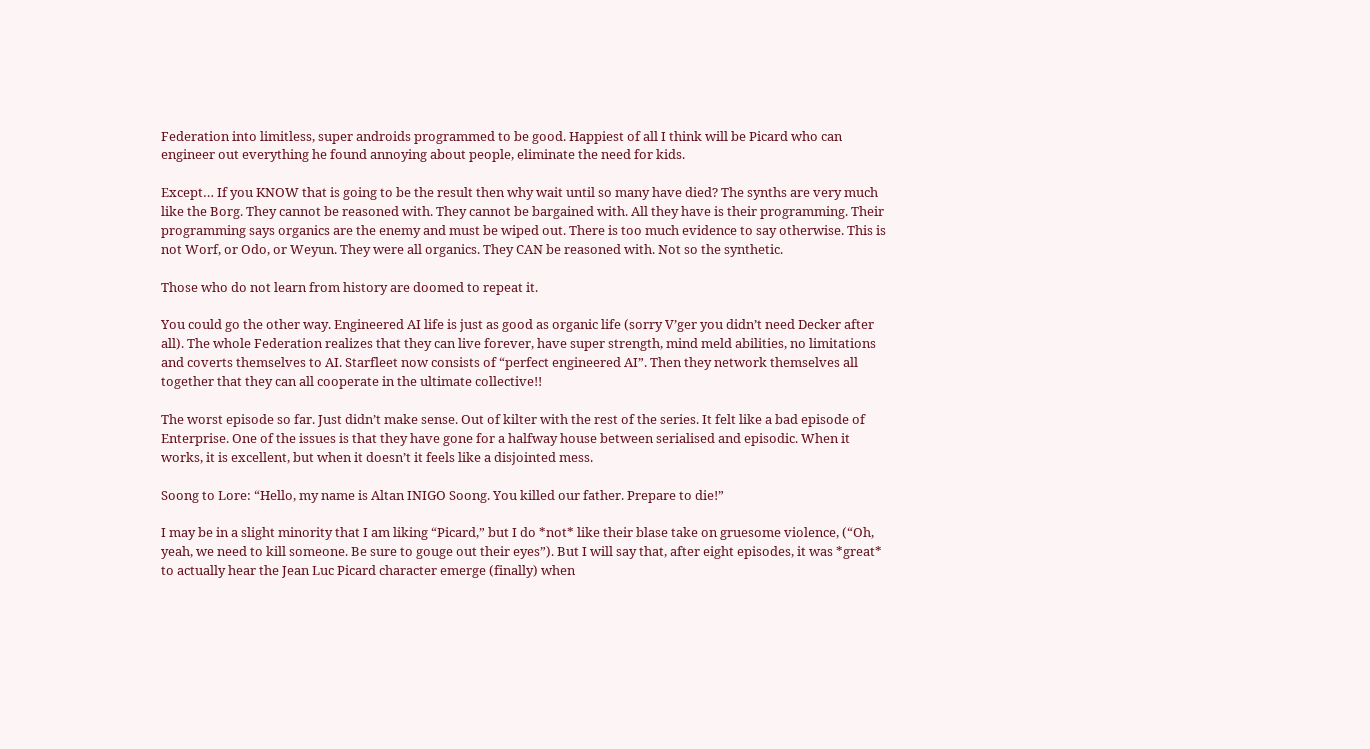Federation into limitless, super androids programmed to be good. Happiest of all I think will be Picard who can engineer out everything he found annoying about people, eliminate the need for kids.

Except… If you KNOW that is going to be the result then why wait until so many have died? The synths are very much like the Borg. They cannot be reasoned with. They cannot be bargained with. All they have is their programming. Their programming says organics are the enemy and must be wiped out. There is too much evidence to say otherwise. This is not Worf, or Odo, or Weyun. They were all organics. They CAN be reasoned with. Not so the synthetic.

Those who do not learn from history are doomed to repeat it.

You could go the other way. Engineered AI life is just as good as organic life (sorry V’ger you didn’t need Decker after all). The whole Federation realizes that they can live forever, have super strength, mind meld abilities, no limitations and coverts themselves to AI. Starfleet now consists of “perfect engineered AI”. Then they network themselves all together that they can all cooperate in the ultimate collective!!

The worst episode so far. Just didn’t make sense. Out of kilter with the rest of the series. It felt like a bad episode of Enterprise. One of the issues is that they have gone for a halfway house between serialised and episodic. When it works, it is excellent, but when it doesn’t it feels like a disjointed mess.

Soong to Lore: “Hello, my name is Altan INIGO Soong. You killed our father. Prepare to die!”

I may be in a slight minority that I am liking “Picard,” but I do *not* like their blase take on gruesome violence, (“Oh, yeah, we need to kill someone. Be sure to gouge out their eyes”). But I will say that, after eight episodes, it was *great* to actually hear the Jean Luc Picard character emerge (finally) when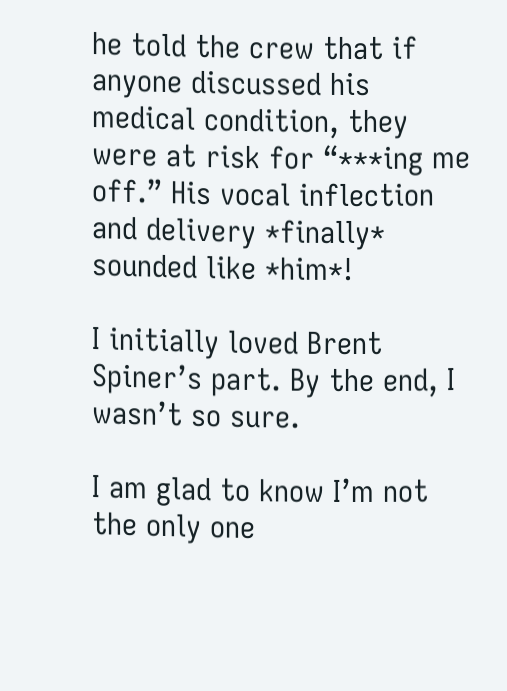he told the crew that if anyone discussed his medical condition, they were at risk for “***ing me off.” His vocal inflection and delivery *finally* sounded like *him*!

I initially loved Brent Spiner’s part. By the end, I wasn’t so sure.

I am glad to know I’m not the only one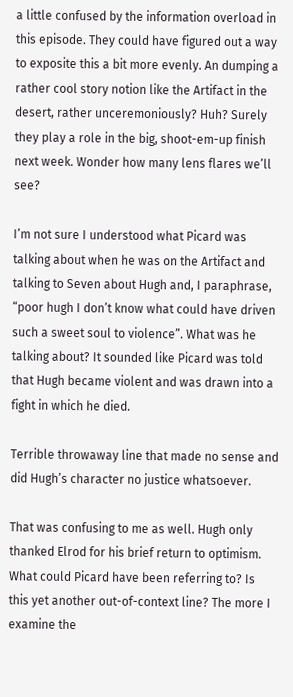a little confused by the information overload in this episode. They could have figured out a way to exposite this a bit more evenly. An dumping a rather cool story notion like the Artifact in the desert, rather unceremoniously? Huh? Surely they play a role in the big, shoot-em-up finish next week. Wonder how many lens flares we’ll see?

I’m not sure I understood what Picard was talking about when he was on the Artifact and talking to Seven about Hugh and, I paraphrase, “poor hugh I don’t know what could have driven such a sweet soul to violence”. What was he talking about? It sounded like Picard was told that Hugh became violent and was drawn into a fight in which he died.

Terrible throwaway line that made no sense and did Hugh’s character no justice whatsoever.

That was confusing to me as well. Hugh only thanked Elrod for his brief return to optimism. What could Picard have been referring to? Is this yet another out-of-context line? The more I examine the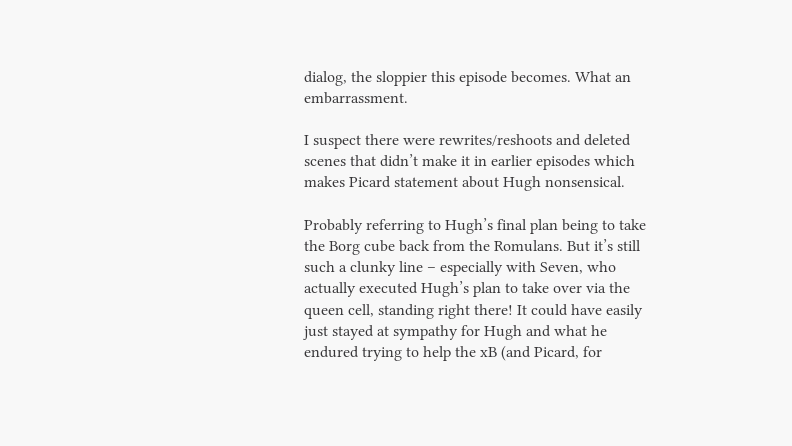dialog, the sloppier this episode becomes. What an embarrassment.

I suspect there were rewrites/reshoots and deleted scenes that didn’t make it in earlier episodes which makes Picard statement about Hugh nonsensical.

Probably referring to Hugh’s final plan being to take the Borg cube back from the Romulans. But it’s still such a clunky line – especially with Seven, who actually executed Hugh’s plan to take over via the queen cell, standing right there! It could have easily just stayed at sympathy for Hugh and what he endured trying to help the xB (and Picard, for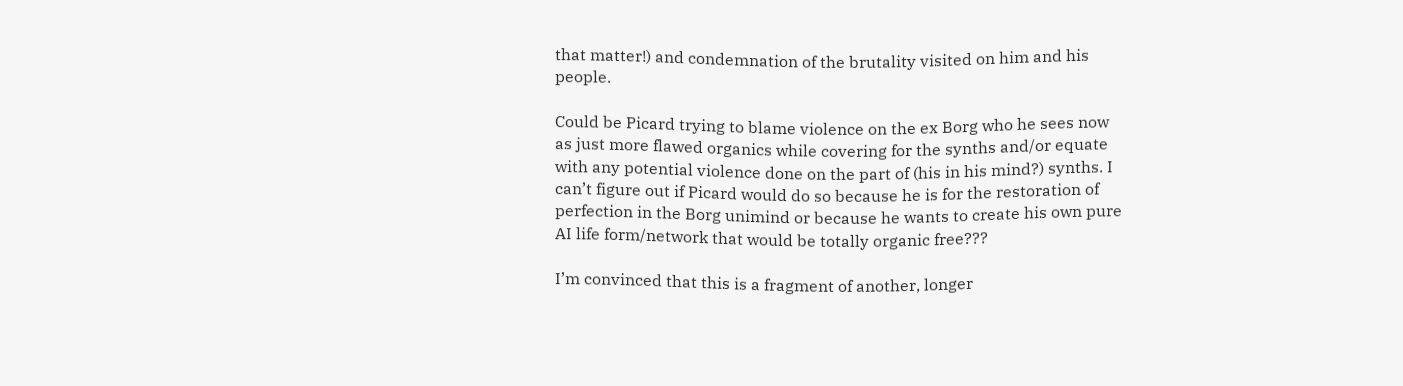that matter!) and condemnation of the brutality visited on him and his people.

Could be Picard trying to blame violence on the ex Borg who he sees now as just more flawed organics while covering for the synths and/or equate with any potential violence done on the part of (his in his mind?) synths. I can’t figure out if Picard would do so because he is for the restoration of perfection in the Borg unimind or because he wants to create his own pure AI life form/network that would be totally organic free???

I’m convinced that this is a fragment of another, longer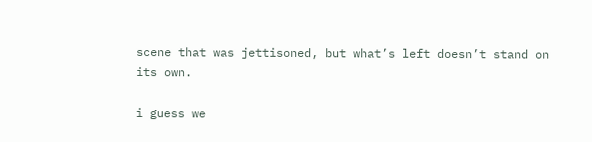scene that was jettisoned, but what’s left doesn’t stand on its own.

i guess we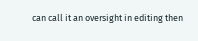can call it an oversight in editing then